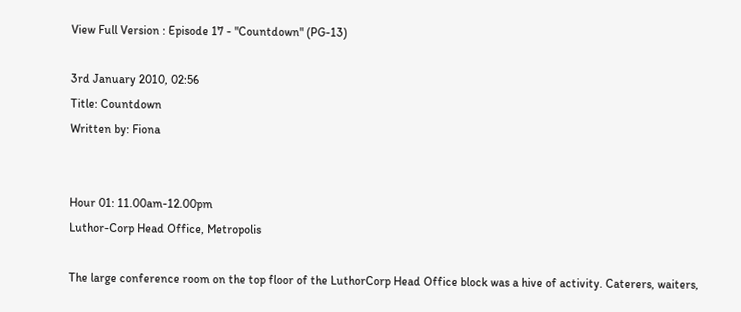View Full Version : Episode 17 - "Countdown" (PG-13)

3rd January 2010, 02:56
Title: Countdown
Written by: Fiona


Hour 01: 11.00am-12.00pm
Luthor-Corp Head Office, Metropolis

The large conference room on the top floor of the LuthorCorp Head Office block was a hive of activity. Caterers, waiters,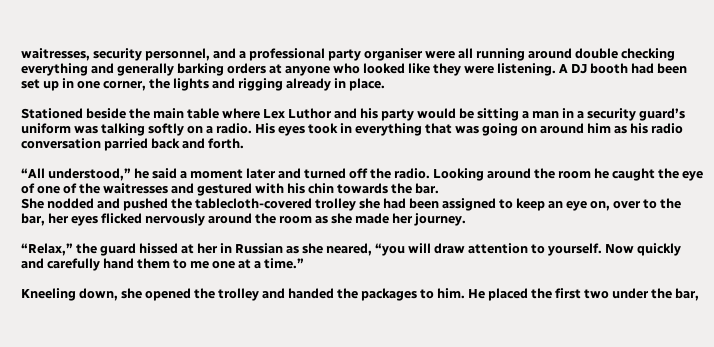waitresses, security personnel, and a professional party organiser were all running around double checking everything and generally barking orders at anyone who looked like they were listening. A DJ booth had been set up in one corner, the lights and rigging already in place.

Stationed beside the main table where Lex Luthor and his party would be sitting a man in a security guard’s uniform was talking softly on a radio. His eyes took in everything that was going on around him as his radio conversation parried back and forth.

“All understood,” he said a moment later and turned off the radio. Looking around the room he caught the eye of one of the waitresses and gestured with his chin towards the bar.
She nodded and pushed the tablecloth-covered trolley she had been assigned to keep an eye on, over to the bar, her eyes flicked nervously around the room as she made her journey.

“Relax,” the guard hissed at her in Russian as she neared, “you will draw attention to yourself. Now quickly and carefully hand them to me one at a time.”

Kneeling down, she opened the trolley and handed the packages to him. He placed the first two under the bar,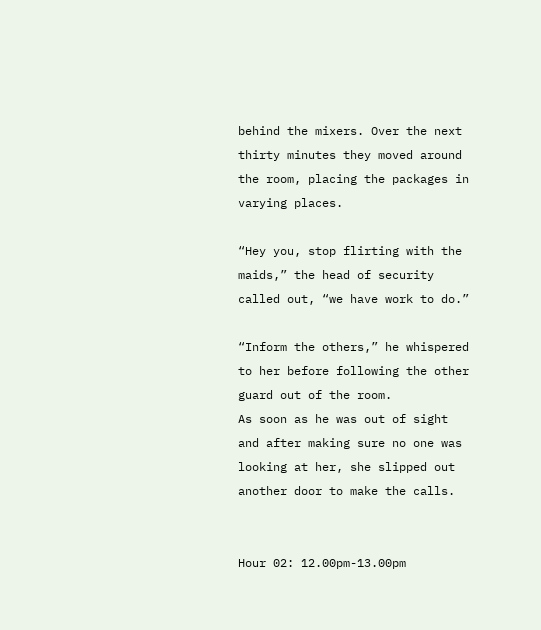behind the mixers. Over the next thirty minutes they moved around the room, placing the packages in varying places.

“Hey you, stop flirting with the maids,” the head of security called out, “we have work to do.”

“Inform the others,” he whispered to her before following the other guard out of the room.
As soon as he was out of sight and after making sure no one was looking at her, she slipped out another door to make the calls.


Hour 02: 12.00pm-13.00pm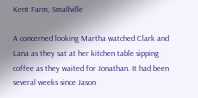Kent Farm, Smallville

A concerned looking Martha watched Clark and Lana as they sat at her kitchen table sipping coffee as they waited for Jonathan. It had been several weeks since Jason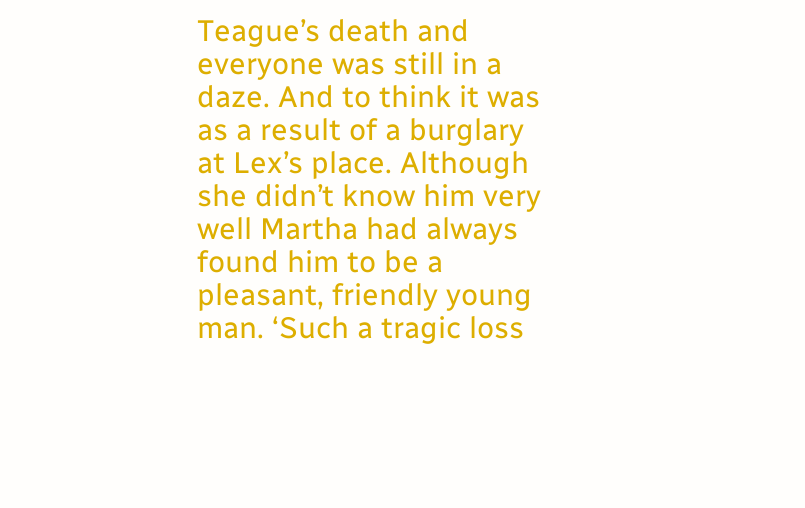Teague’s death and everyone was still in a daze. And to think it was as a result of a burglary at Lex’s place. Although she didn’t know him very well Martha had always found him to be a pleasant, friendly young man. ‘Such a tragic loss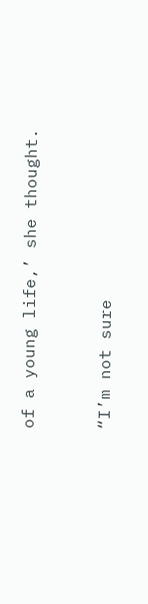of a young life,’ she thought.


“I’m not sure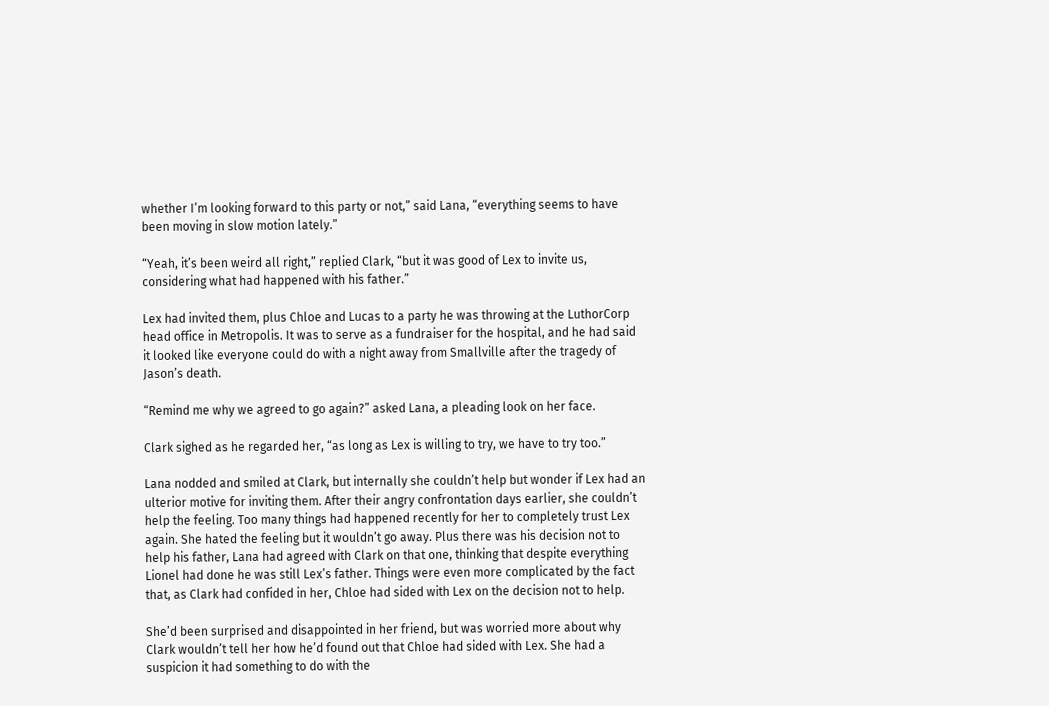whether I’m looking forward to this party or not,” said Lana, “everything seems to have been moving in slow motion lately.”

“Yeah, it’s been weird all right,” replied Clark, “but it was good of Lex to invite us, considering what had happened with his father.”

Lex had invited them, plus Chloe and Lucas to a party he was throwing at the LuthorCorp head office in Metropolis. It was to serve as a fundraiser for the hospital, and he had said it looked like everyone could do with a night away from Smallville after the tragedy of Jason’s death.

“Remind me why we agreed to go again?” asked Lana, a pleading look on her face.

Clark sighed as he regarded her, “as long as Lex is willing to try, we have to try too.”

Lana nodded and smiled at Clark, but internally she couldn’t help but wonder if Lex had an ulterior motive for inviting them. After their angry confrontation days earlier, she couldn’t help the feeling. Too many things had happened recently for her to completely trust Lex again. She hated the feeling but it wouldn’t go away. Plus there was his decision not to help his father, Lana had agreed with Clark on that one, thinking that despite everything Lionel had done he was still Lex’s father. Things were even more complicated by the fact that, as Clark had confided in her, Chloe had sided with Lex on the decision not to help.

She’d been surprised and disappointed in her friend, but was worried more about why Clark wouldn’t tell her how he’d found out that Chloe had sided with Lex. She had a suspicion it had something to do with the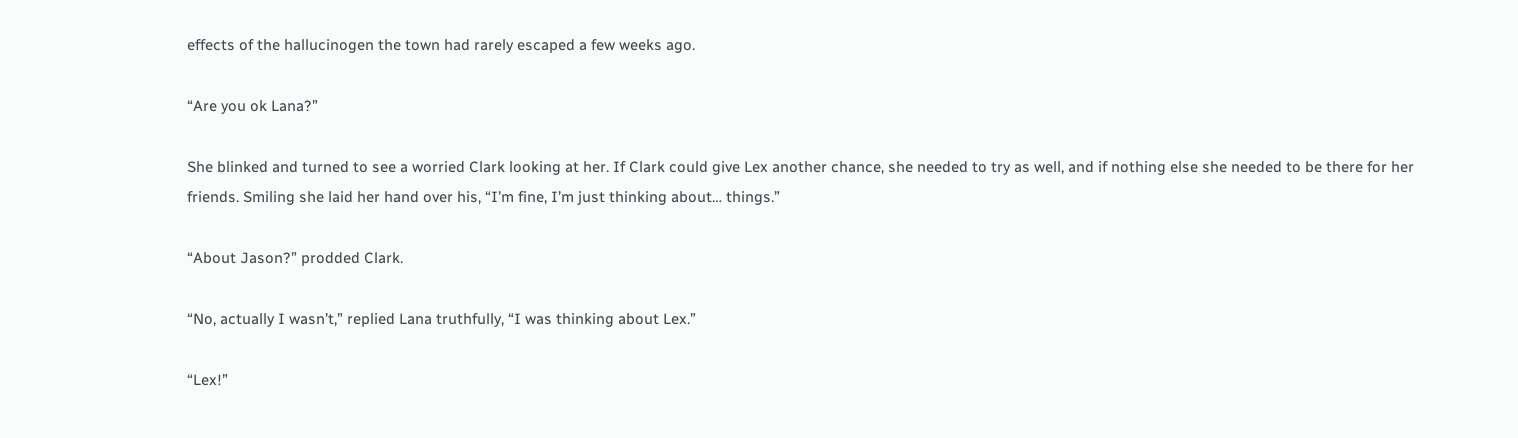effects of the hallucinogen the town had rarely escaped a few weeks ago.

“Are you ok Lana?”

She blinked and turned to see a worried Clark looking at her. If Clark could give Lex another chance, she needed to try as well, and if nothing else she needed to be there for her friends. Smiling she laid her hand over his, “I’m fine, I’m just thinking about… things.”

“About Jason?” prodded Clark.

“No, actually I wasn’t,” replied Lana truthfully, “I was thinking about Lex.”

“Lex!”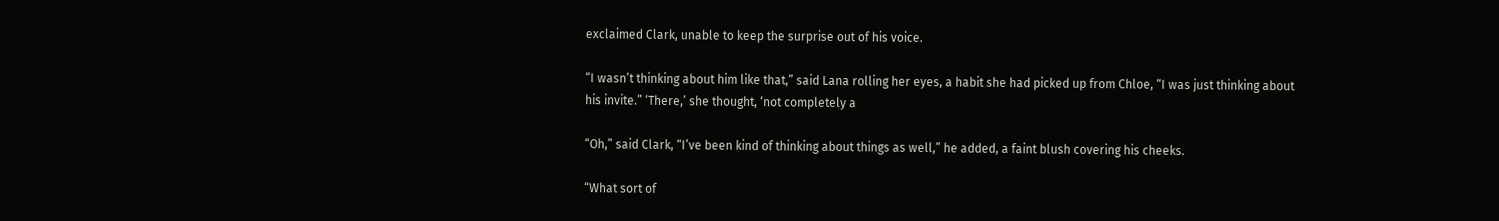exclaimed Clark, unable to keep the surprise out of his voice.

“I wasn’t thinking about him like that,” said Lana rolling her eyes, a habit she had picked up from Chloe, “I was just thinking about his invite.” ‘There,’ she thought, ‘not completely a

“Oh,” said Clark, “I’ve been kind of thinking about things as well,” he added, a faint blush covering his cheeks.

“What sort of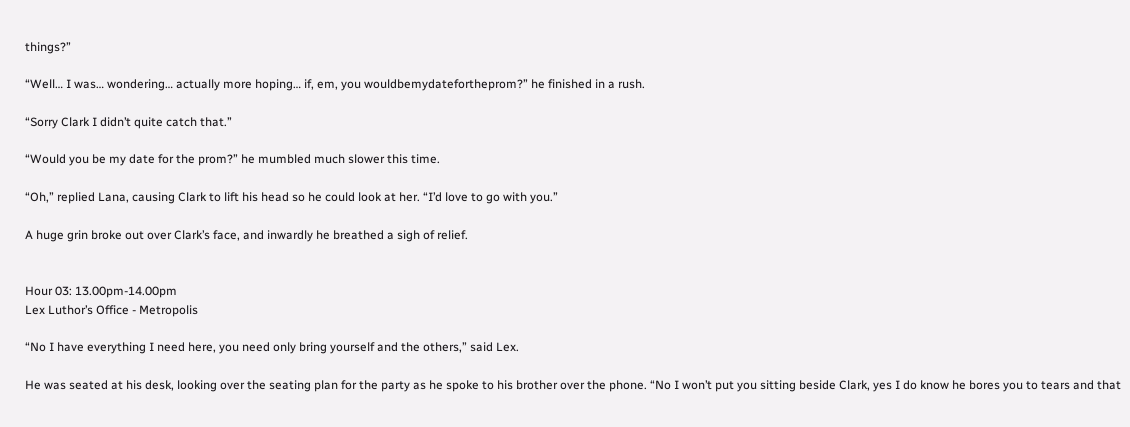things?”

“Well… I was… wondering… actually more hoping… if, em, you wouldbemydatefortheprom?” he finished in a rush.

“Sorry Clark I didn’t quite catch that.”

“Would you be my date for the prom?” he mumbled much slower this time.

“Oh,” replied Lana, causing Clark to lift his head so he could look at her. “I’d love to go with you.”

A huge grin broke out over Clark’s face, and inwardly he breathed a sigh of relief.


Hour 03: 13.00pm-14.00pm
Lex Luthor’s Office - Metropolis

“No I have everything I need here, you need only bring yourself and the others,” said Lex.

He was seated at his desk, looking over the seating plan for the party as he spoke to his brother over the phone. “No I won’t put you sitting beside Clark, yes I do know he bores you to tears and that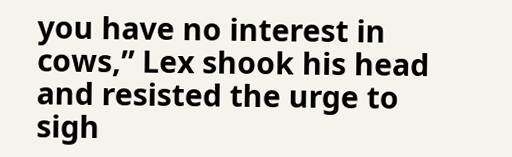you have no interest in cows,” Lex shook his head and resisted the urge to sigh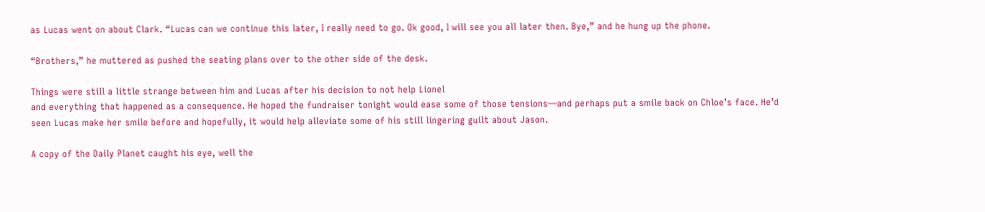as Lucas went on about Clark. “Lucas can we continue this later, I really need to go. Ok good, I will see you all later then. Bye,” and he hung up the phone.

“Brothers,” he muttered as pushed the seating plans over to the other side of the desk.

Things were still a little strange between him and Lucas after his decision to not help Lionel
and everything that happened as a consequence. He hoped the fundraiser tonight would ease some of those tensions—and perhaps put a smile back on Chloe’s face. He’d seen Lucas make her smile before and hopefully, it would help alleviate some of his still lingering guilt about Jason.

A copy of the Daily Planet caught his eye, well the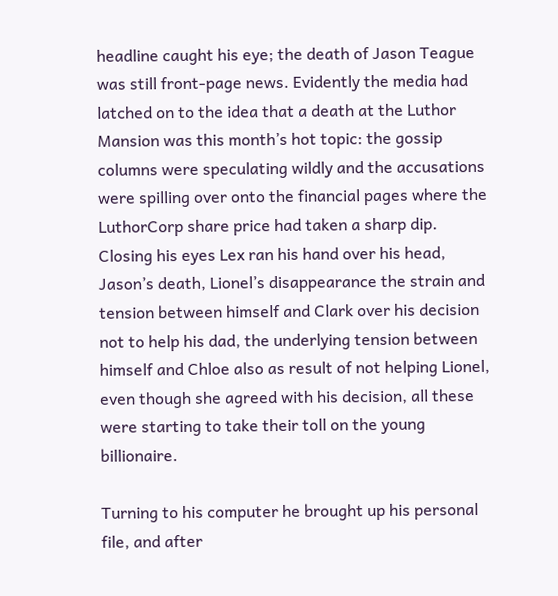headline caught his eye; the death of Jason Teague was still front-page news. Evidently the media had latched on to the idea that a death at the Luthor Mansion was this month’s hot topic: the gossip columns were speculating wildly and the accusations were spilling over onto the financial pages where the LuthorCorp share price had taken a sharp dip. Closing his eyes Lex ran his hand over his head, Jason’s death, Lionel’s disappearance the strain and tension between himself and Clark over his decision not to help his dad, the underlying tension between himself and Chloe also as result of not helping Lionel, even though she agreed with his decision, all these were starting to take their toll on the young billionaire.

Turning to his computer he brought up his personal file, and after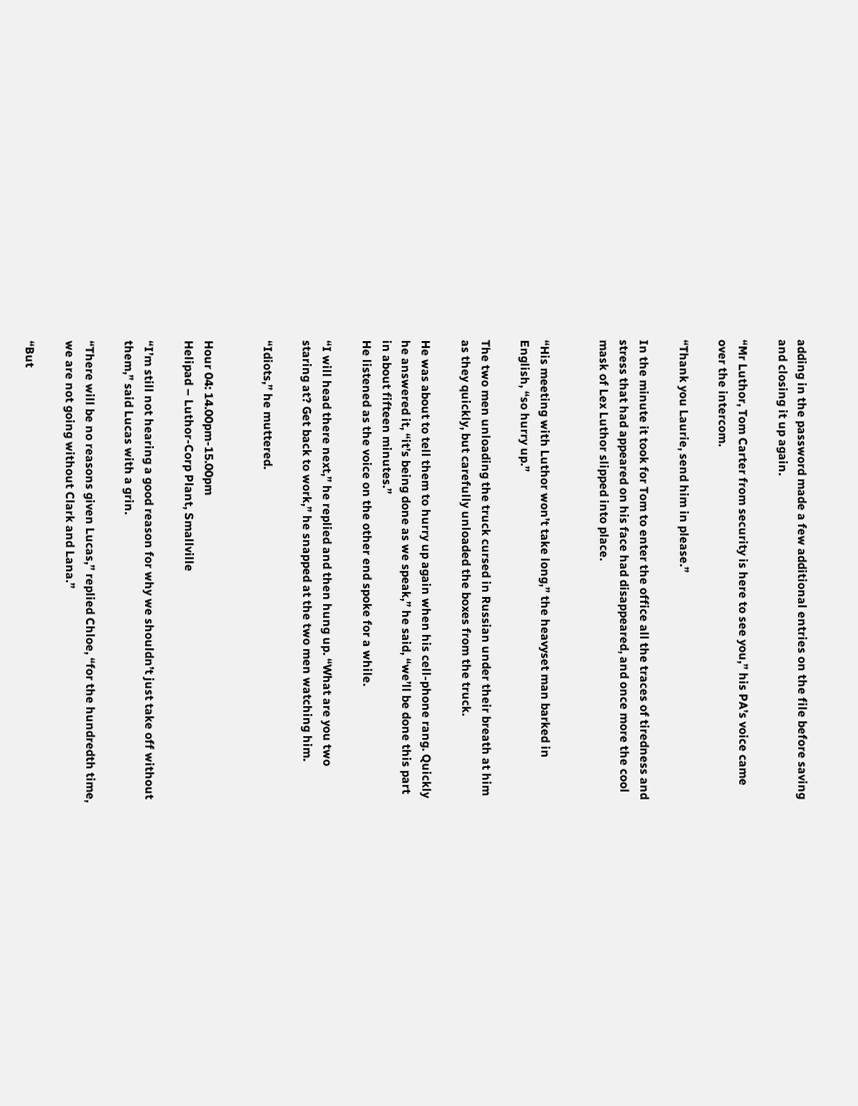adding in the password made a few additional entries on the file before saving and closing it up again.

“Mr Luthor, Tom Carter from security is here to see you,” his PA’s voice came over the intercom.

“Thank you Laurie, send him in please.”

In the minute it took for Tom to enter the office all the traces of tiredness and stress that had appeared on his face had disappeared, and once more the cool mask of Lex Luthor slipped into place.


“His meeting with Luthor won’t take long,” the heavyset man barked in English, “so hurry up.”

The two men unloading the truck cursed in Russian under their breath at him as they quickly, but carefully unloaded the boxes from the truck.

He was about to tell them to hurry up again when his cell-phone rang. Quickly he answered it, “it’s being done as we speak,” he said, “we’ll be done this part in about fifteen minutes.”
He listened as the voice on the other end spoke for a while.

“I will head there next,” he replied and then hung up. “What are you two staring at? Get back to work,” he snapped at the two men watching him.

“Idiots,” he muttered.


Hour 04: 14.00pm-15.00pm
Helipad – Luthor-Corp Plant, Smallville

“I’m still not hearing a good reason for why we shouldn’t just take off without them,” said Lucas with a grin.

“There will be no reasons given Lucas,” replied Chloe, “for the hundredth time, we are not going without Clark and Lana.”

“But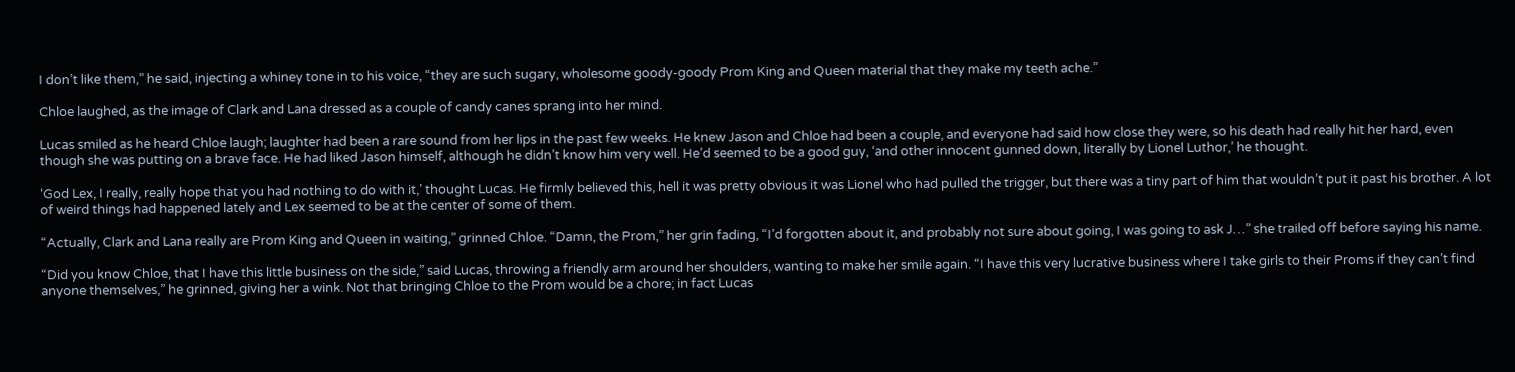I don’t like them,” he said, injecting a whiney tone in to his voice, “they are such sugary, wholesome goody-goody Prom King and Queen material that they make my teeth ache.”

Chloe laughed, as the image of Clark and Lana dressed as a couple of candy canes sprang into her mind.

Lucas smiled as he heard Chloe laugh; laughter had been a rare sound from her lips in the past few weeks. He knew Jason and Chloe had been a couple, and everyone had said how close they were, so his death had really hit her hard, even though she was putting on a brave face. He had liked Jason himself, although he didn’t know him very well. He’d seemed to be a good guy, ‘and other innocent gunned down, literally by Lionel Luthor,’ he thought.

‘God Lex, I really, really hope that you had nothing to do with it,’ thought Lucas. He firmly believed this, hell it was pretty obvious it was Lionel who had pulled the trigger, but there was a tiny part of him that wouldn’t put it past his brother. A lot of weird things had happened lately and Lex seemed to be at the center of some of them.

“Actually, Clark and Lana really are Prom King and Queen in waiting,” grinned Chloe. “Damn, the Prom,” her grin fading, “I’d forgotten about it, and probably not sure about going, I was going to ask J…” she trailed off before saying his name.

“Did you know Chloe, that I have this little business on the side,” said Lucas, throwing a friendly arm around her shoulders, wanting to make her smile again. “I have this very lucrative business where I take girls to their Proms if they can’t find anyone themselves,” he grinned, giving her a wink. Not that bringing Chloe to the Prom would be a chore; in fact Lucas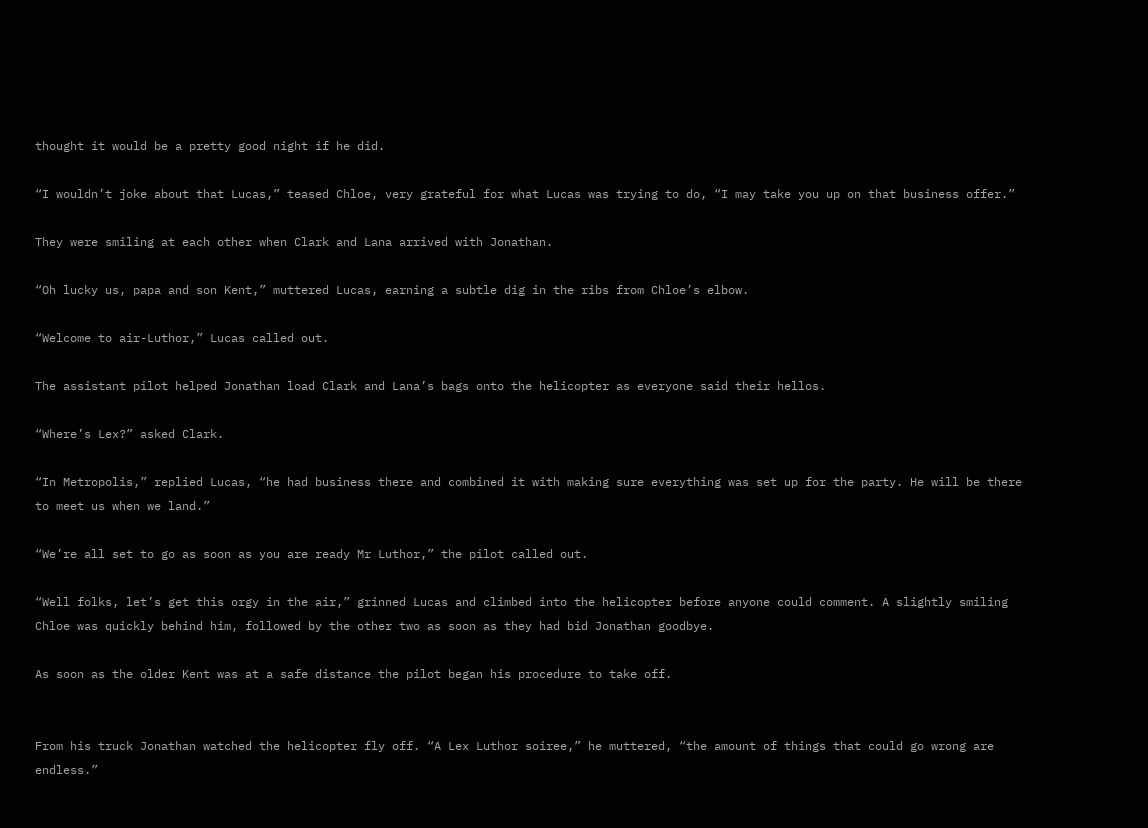thought it would be a pretty good night if he did.

“I wouldn’t joke about that Lucas,” teased Chloe, very grateful for what Lucas was trying to do, “I may take you up on that business offer.”

They were smiling at each other when Clark and Lana arrived with Jonathan.

“Oh lucky us, papa and son Kent,” muttered Lucas, earning a subtle dig in the ribs from Chloe’s elbow.

“Welcome to air-Luthor,” Lucas called out.

The assistant pilot helped Jonathan load Clark and Lana’s bags onto the helicopter as everyone said their hellos.

“Where’s Lex?” asked Clark.

“In Metropolis,” replied Lucas, “he had business there and combined it with making sure everything was set up for the party. He will be there to meet us when we land.”

“We’re all set to go as soon as you are ready Mr Luthor,” the pilot called out.

“Well folks, let’s get this orgy in the air,” grinned Lucas and climbed into the helicopter before anyone could comment. A slightly smiling Chloe was quickly behind him, followed by the other two as soon as they had bid Jonathan goodbye.

As soon as the older Kent was at a safe distance the pilot began his procedure to take off.


From his truck Jonathan watched the helicopter fly off. “A Lex Luthor soiree,” he muttered, “the amount of things that could go wrong are endless.”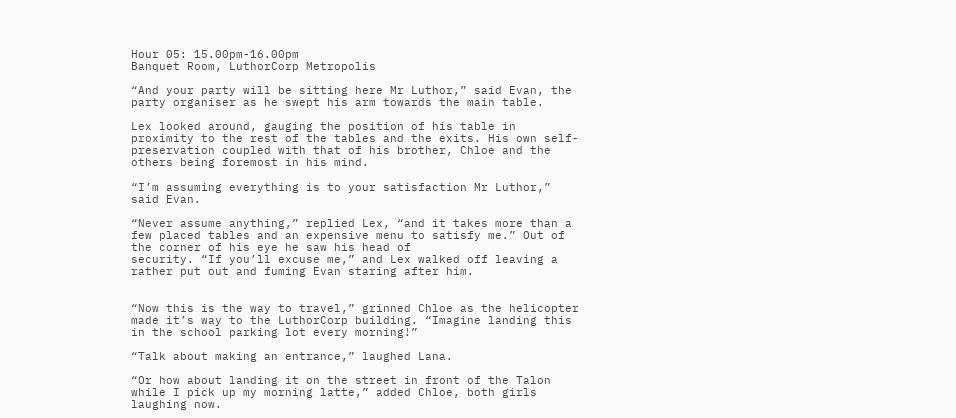Hour 05: 15.00pm-16.00pm
Banquet Room, LuthorCorp Metropolis

“And your party will be sitting here Mr Luthor,” said Evan, the party organiser as he swept his arm towards the main table.

Lex looked around, gauging the position of his table in proximity to the rest of the tables and the exits. His own self-preservation coupled with that of his brother, Chloe and the others being foremost in his mind.

“I’m assuming everything is to your satisfaction Mr Luthor,” said Evan.

“Never assume anything,” replied Lex, “and it takes more than a few placed tables and an expensive menu to satisfy me.” Out of the corner of his eye he saw his head of
security. “If you’ll excuse me,” and Lex walked off leaving a rather put out and fuming Evan staring after him.


“Now this is the way to travel,” grinned Chloe as the helicopter made it’s way to the LuthorCorp building. “Imagine landing this in the school parking lot every morning!”

“Talk about making an entrance,” laughed Lana.

“Or how about landing it on the street in front of the Talon while I pick up my morning latte,” added Chloe, both girls laughing now.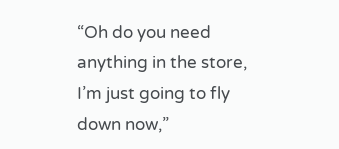“Oh do you need anything in the store, I’m just going to fly down now,”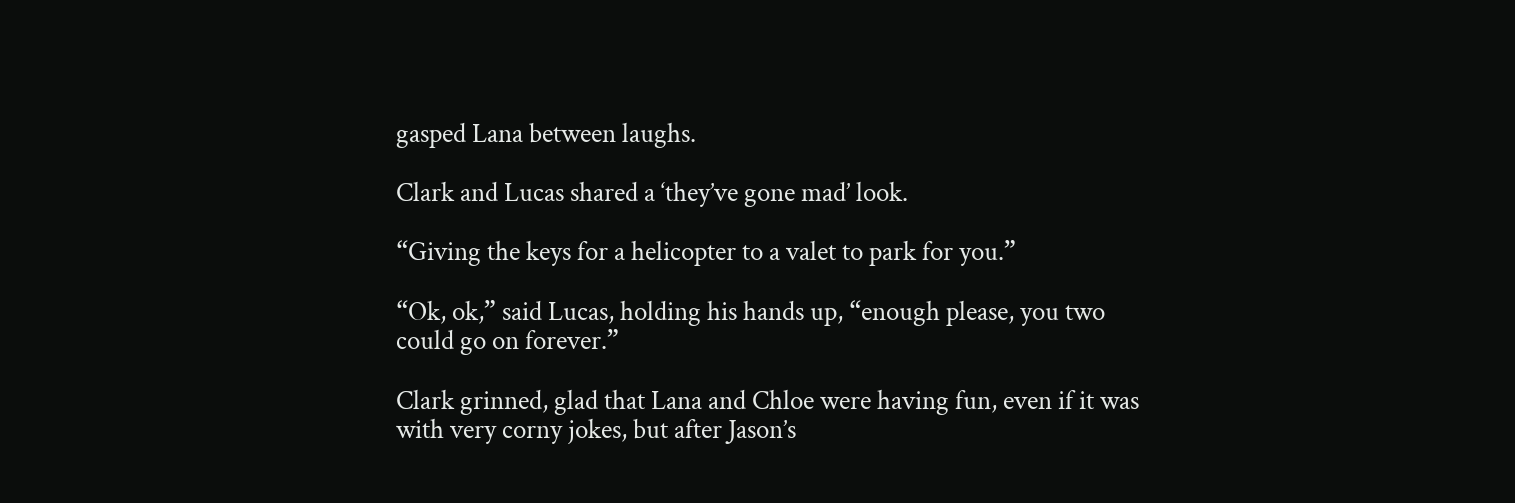gasped Lana between laughs.

Clark and Lucas shared a ‘they’ve gone mad’ look.

“Giving the keys for a helicopter to a valet to park for you.”

“Ok, ok,” said Lucas, holding his hands up, “enough please, you two could go on forever.”

Clark grinned, glad that Lana and Chloe were having fun, even if it was with very corny jokes, but after Jason’s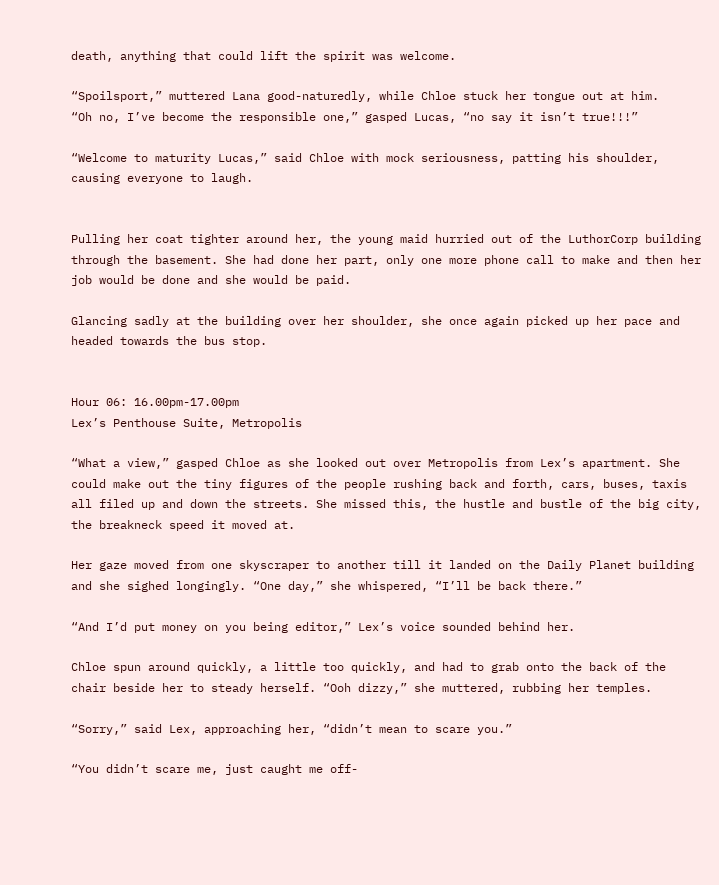death, anything that could lift the spirit was welcome.

“Spoilsport,” muttered Lana good-naturedly, while Chloe stuck her tongue out at him.
“Oh no, I’ve become the responsible one,” gasped Lucas, “no say it isn’t true!!!”

“Welcome to maturity Lucas,” said Chloe with mock seriousness, patting his shoulder, causing everyone to laugh.


Pulling her coat tighter around her, the young maid hurried out of the LuthorCorp building through the basement. She had done her part, only one more phone call to make and then her job would be done and she would be paid.

Glancing sadly at the building over her shoulder, she once again picked up her pace and headed towards the bus stop.


Hour 06: 16.00pm-17.00pm
Lex’s Penthouse Suite, Metropolis

“What a view,” gasped Chloe as she looked out over Metropolis from Lex’s apartment. She could make out the tiny figures of the people rushing back and forth, cars, buses, taxis all filed up and down the streets. She missed this, the hustle and bustle of the big city, the breakneck speed it moved at.

Her gaze moved from one skyscraper to another till it landed on the Daily Planet building and she sighed longingly. “One day,” she whispered, “I’ll be back there.”

“And I’d put money on you being editor,” Lex’s voice sounded behind her.

Chloe spun around quickly, a little too quickly, and had to grab onto the back of the chair beside her to steady herself. “Ooh dizzy,” she muttered, rubbing her temples.

“Sorry,” said Lex, approaching her, “didn’t mean to scare you.”

“You didn’t scare me, just caught me off-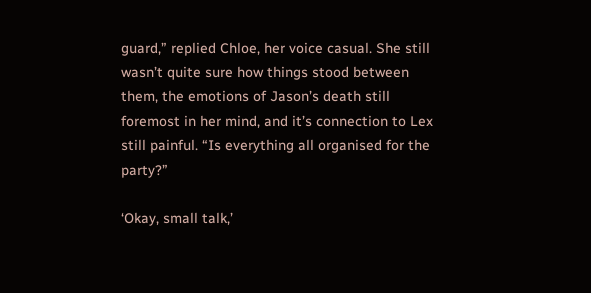guard,” replied Chloe, her voice casual. She still wasn’t quite sure how things stood between them, the emotions of Jason’s death still foremost in her mind, and it’s connection to Lex still painful. “Is everything all organised for the party?”

‘Okay, small talk,’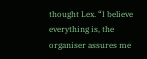thought Lex. “I believe everything is, the organiser assures me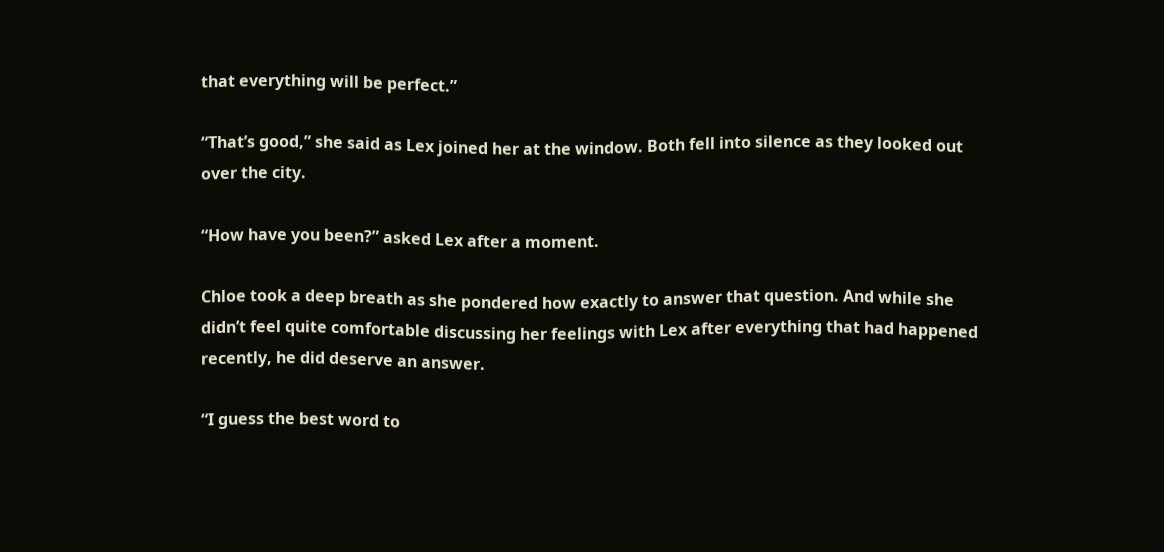that everything will be perfect.”

“That’s good,” she said as Lex joined her at the window. Both fell into silence as they looked out over the city.

“How have you been?” asked Lex after a moment.

Chloe took a deep breath as she pondered how exactly to answer that question. And while she didn’t feel quite comfortable discussing her feelings with Lex after everything that had happened recently, he did deserve an answer.

“I guess the best word to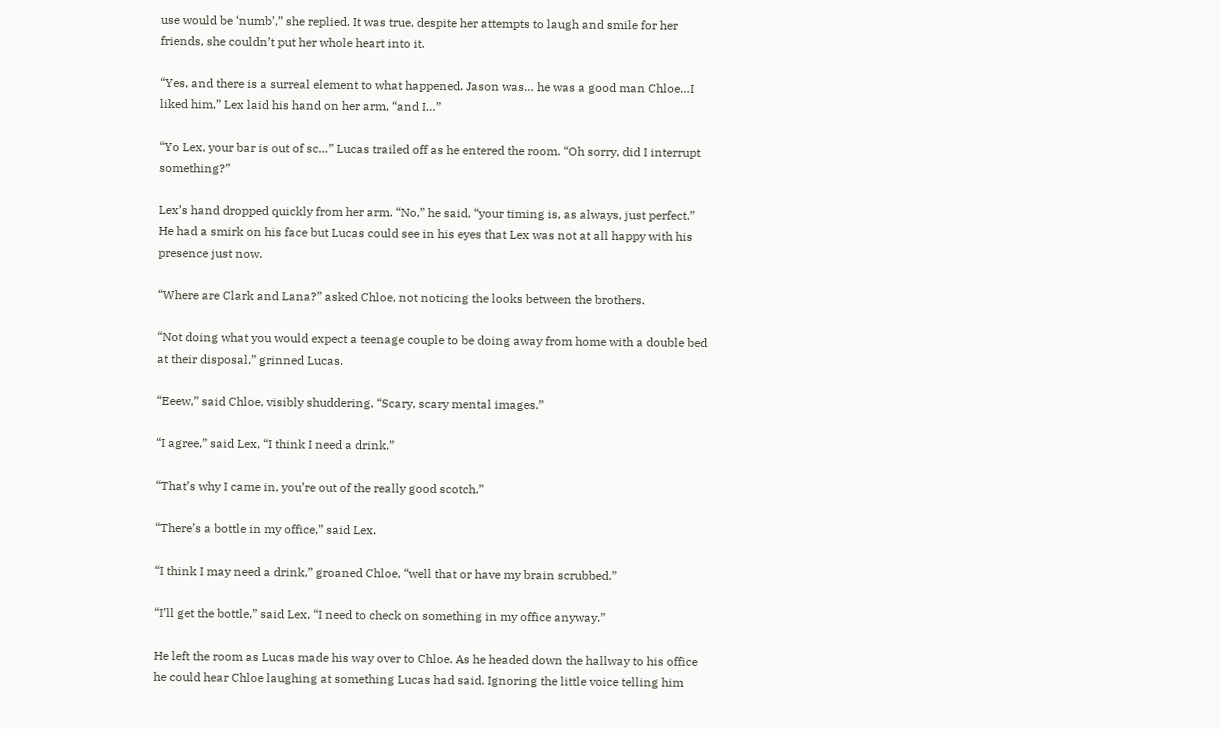use would be ‘numb’,” she replied. It was true, despite her attempts to laugh and smile for her friends, she couldn’t put her whole heart into it.

“Yes, and there is a surreal element to what happened. Jason was… he was a good man Chloe…I liked him,” Lex laid his hand on her arm, “and I…”

“Yo Lex, your bar is out of sc…” Lucas trailed off as he entered the room. “Oh sorry, did I interrupt something?”

Lex’s hand dropped quickly from her arm. “No,” he said, “your timing is, as always, just perfect.” He had a smirk on his face but Lucas could see in his eyes that Lex was not at all happy with his presence just now.

“Where are Clark and Lana?” asked Chloe, not noticing the looks between the brothers.

“Not doing what you would expect a teenage couple to be doing away from home with a double bed at their disposal,” grinned Lucas.

“Eeew,” said Chloe, visibly shuddering, “Scary, scary mental images.”

“I agree,” said Lex, “I think I need a drink.”

“That’s why I came in, you’re out of the really good scotch.”

“There’s a bottle in my office,” said Lex.

“I think I may need a drink,” groaned Chloe, “well that or have my brain scrubbed.”

“I’ll get the bottle,” said Lex, “I need to check on something in my office anyway.”

He left the room as Lucas made his way over to Chloe. As he headed down the hallway to his office he could hear Chloe laughing at something Lucas had said. Ignoring the little voice telling him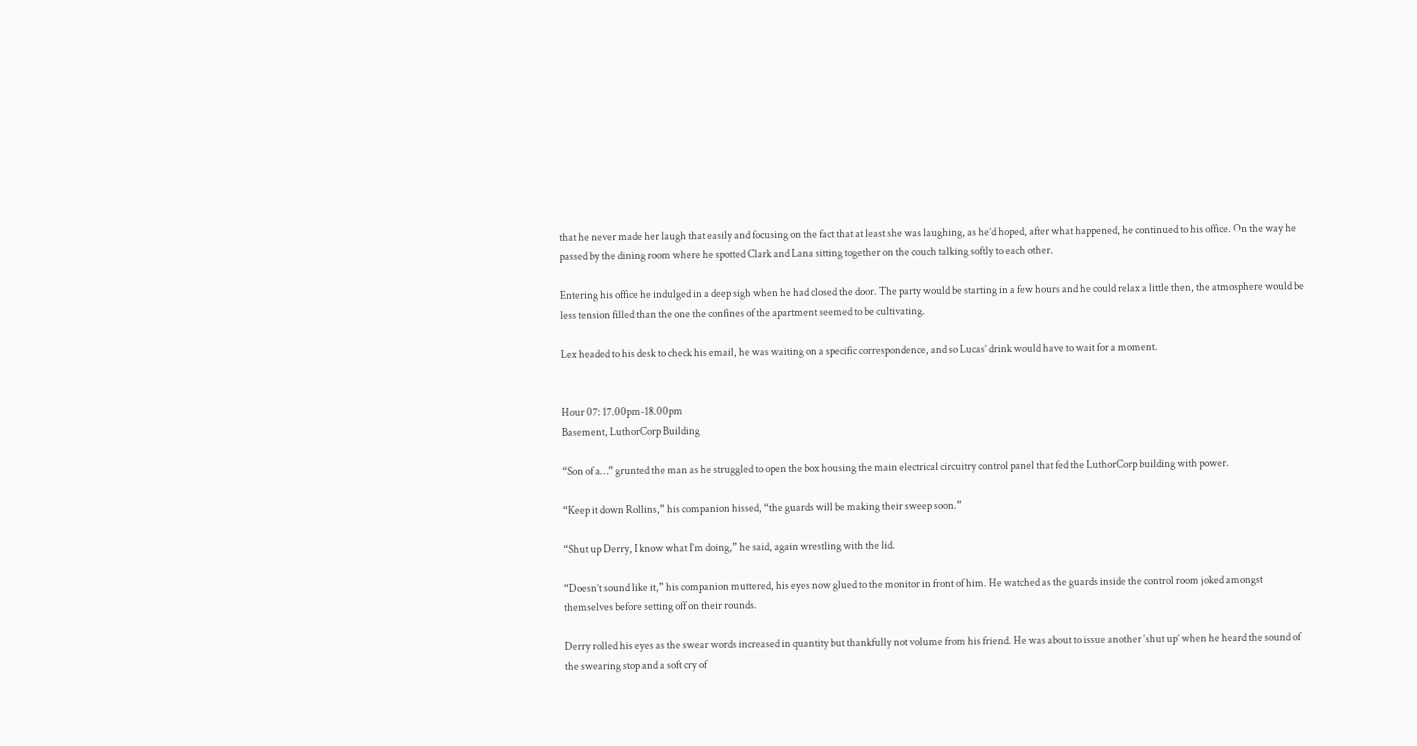that he never made her laugh that easily and focusing on the fact that at least she was laughing, as he’d hoped, after what happened, he continued to his office. On the way he passed by the dining room where he spotted Clark and Lana sitting together on the couch talking softly to each other.

Entering his office he indulged in a deep sigh when he had closed the door. The party would be starting in a few hours and he could relax a little then, the atmosphere would be less tension filled than the one the confines of the apartment seemed to be cultivating.

Lex headed to his desk to check his email, he was waiting on a specific correspondence, and so Lucas’ drink would have to wait for a moment.


Hour 07: 17.00pm-18.00pm
Basement, LuthorCorp Building

“Son of a…” grunted the man as he struggled to open the box housing the main electrical circuitry control panel that fed the LuthorCorp building with power.

“Keep it down Rollins,” his companion hissed, “the guards will be making their sweep soon.”

“Shut up Derry, I know what I’m doing,” he said, again wrestling with the lid.

“Doesn’t sound like it,” his companion muttered, his eyes now glued to the monitor in front of him. He watched as the guards inside the control room joked amongst themselves before setting off on their rounds.

Derry rolled his eyes as the swear words increased in quantity but thankfully not volume from his friend. He was about to issue another ‘shut up’ when he heard the sound of the swearing stop and a soft cry of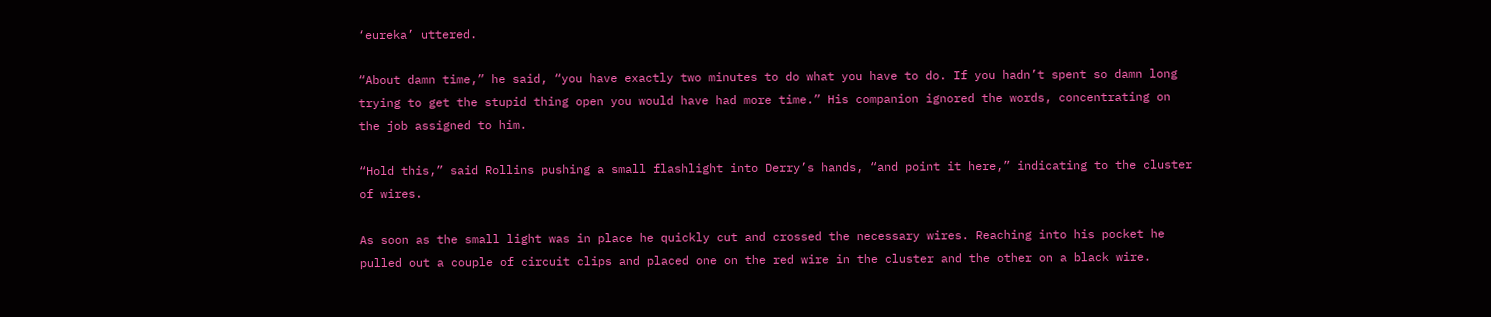‘eureka’ uttered.

“About damn time,” he said, “you have exactly two minutes to do what you have to do. If you hadn’t spent so damn long trying to get the stupid thing open you would have had more time.” His companion ignored the words, concentrating on the job assigned to him.

“Hold this,” said Rollins pushing a small flashlight into Derry’s hands, “and point it here,” indicating to the cluster of wires.

As soon as the small light was in place he quickly cut and crossed the necessary wires. Reaching into his pocket he pulled out a couple of circuit clips and placed one on the red wire in the cluster and the other on a black wire.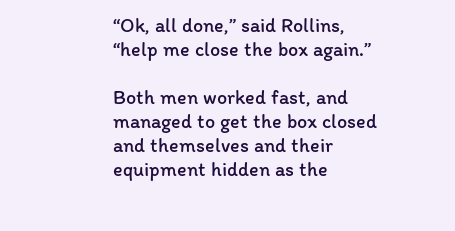“Ok, all done,” said Rollins, “help me close the box again.”

Both men worked fast, and managed to get the box closed and themselves and their equipment hidden as the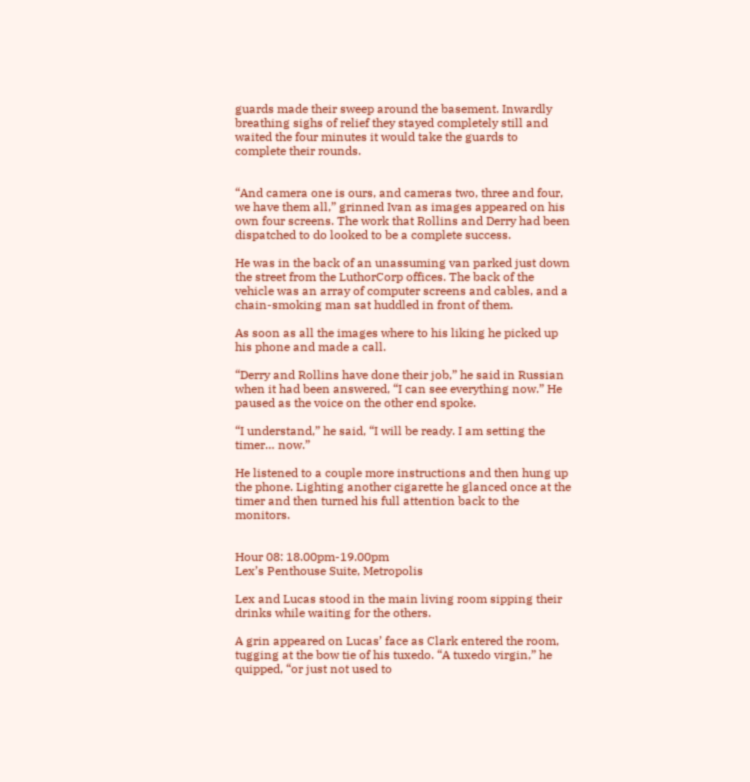guards made their sweep around the basement. Inwardly breathing sighs of relief they stayed completely still and waited the four minutes it would take the guards to complete their rounds.


“And camera one is ours, and cameras two, three and four, we have them all,” grinned Ivan as images appeared on his own four screens. The work that Rollins and Derry had been dispatched to do looked to be a complete success.

He was in the back of an unassuming van parked just down the street from the LuthorCorp offices. The back of the vehicle was an array of computer screens and cables, and a chain-smoking man sat huddled in front of them.

As soon as all the images where to his liking he picked up his phone and made a call.

“Derry and Rollins have done their job,” he said in Russian when it had been answered, “I can see everything now.” He paused as the voice on the other end spoke.

“I understand,” he said, “I will be ready. I am setting the timer… now.”

He listened to a couple more instructions and then hung up the phone. Lighting another cigarette he glanced once at the timer and then turned his full attention back to the monitors.


Hour 08: 18.00pm-19.00pm
Lex’s Penthouse Suite, Metropolis

Lex and Lucas stood in the main living room sipping their drinks while waiting for the others.

A grin appeared on Lucas’ face as Clark entered the room, tugging at the bow tie of his tuxedo. “A tuxedo virgin,” he quipped, “or just not used to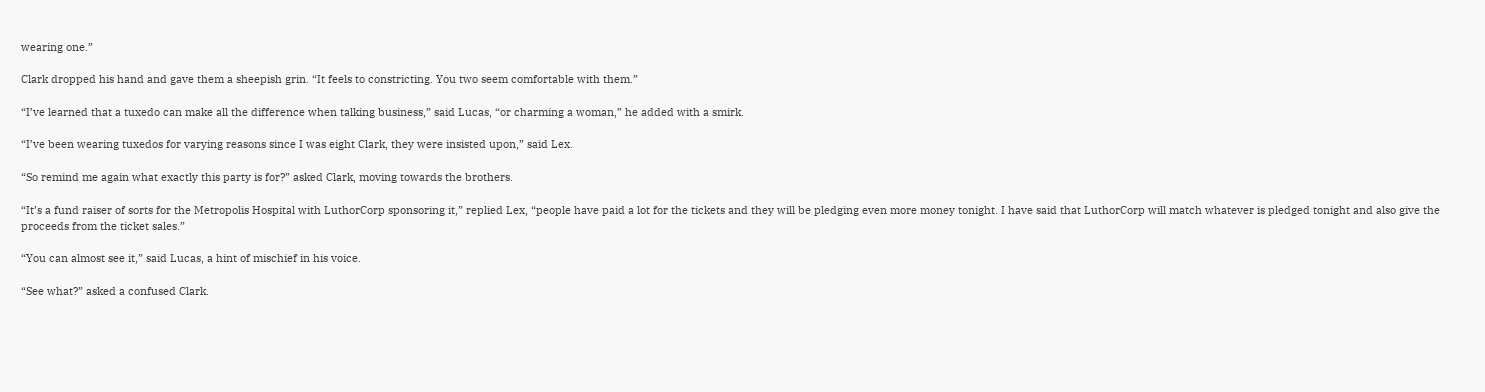wearing one.”

Clark dropped his hand and gave them a sheepish grin. “It feels to constricting. You two seem comfortable with them.”

“I’ve learned that a tuxedo can make all the difference when talking business,” said Lucas, “or charming a woman,” he added with a smirk.

“I’ve been wearing tuxedos for varying reasons since I was eight Clark, they were insisted upon,” said Lex.

“So remind me again what exactly this party is for?” asked Clark, moving towards the brothers.

“It’s a fund raiser of sorts for the Metropolis Hospital with LuthorCorp sponsoring it,” replied Lex, “people have paid a lot for the tickets and they will be pledging even more money tonight. I have said that LuthorCorp will match whatever is pledged tonight and also give the proceeds from the ticket sales.”

“You can almost see it,” said Lucas, a hint of mischief in his voice.

“See what?” asked a confused Clark.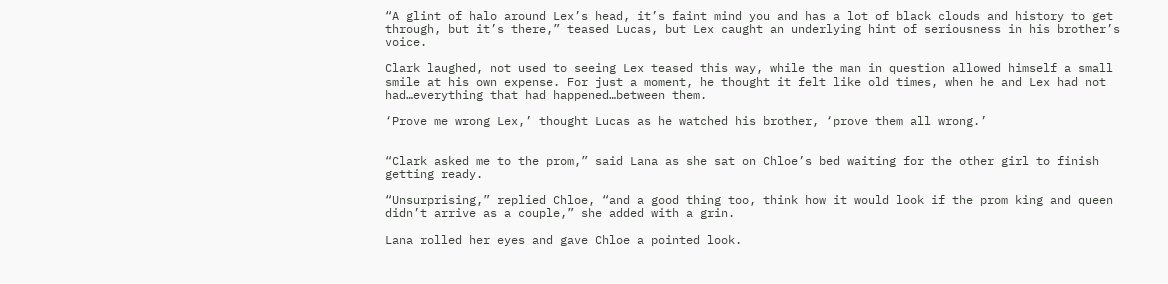“A glint of halo around Lex’s head, it’s faint mind you and has a lot of black clouds and history to get through, but it’s there,” teased Lucas, but Lex caught an underlying hint of seriousness in his brother’s voice.

Clark laughed, not used to seeing Lex teased this way, while the man in question allowed himself a small smile at his own expense. For just a moment, he thought it felt like old times, when he and Lex had not had…everything that had happened…between them.

‘Prove me wrong Lex,’ thought Lucas as he watched his brother, ‘prove them all wrong.’


“Clark asked me to the prom,” said Lana as she sat on Chloe’s bed waiting for the other girl to finish getting ready.

“Unsurprising,” replied Chloe, “and a good thing too, think how it would look if the prom king and queen didn’t arrive as a couple,” she added with a grin.

Lana rolled her eyes and gave Chloe a pointed look.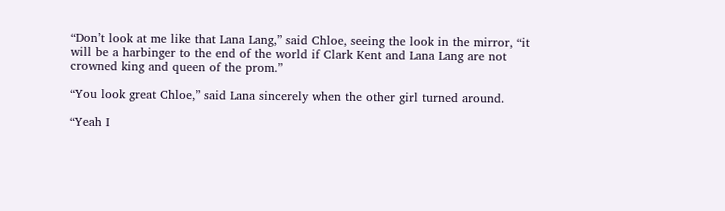“Don’t look at me like that Lana Lang,” said Chloe, seeing the look in the mirror, “it will be a harbinger to the end of the world if Clark Kent and Lana Lang are not crowned king and queen of the prom.”

“You look great Chloe,” said Lana sincerely when the other girl turned around.

“Yeah I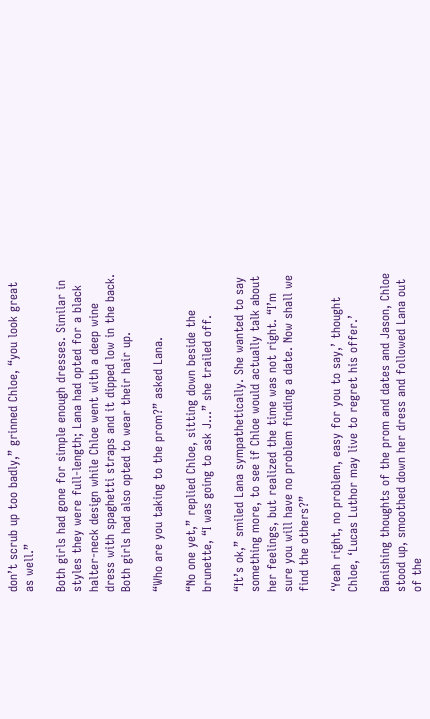don’t scrub up too badly,” grinned Chloe, “you look great as well.”

Both girls had gone for simple enough dresses. Similar in styles they were full-length; Lana had opted for a black halter-neck design while Chloe went with a deep wine dress with spaghetti straps and it dipped low in the back. Both girls had also opted to wear their hair up.

“Who are you taking to the prom?” asked Lana.

“No one yet,” replied Chloe, sitting down beside the brunette, “I was going to ask J…” she trailed off.

“It’s ok,” smiled Lana sympathetically. She wanted to say something more, to see if Chloe would actually talk about her feelings, but realized the time was not right. “I’m sure you will have no problem finding a date. Now shall we find the others?”

‘Yeah right, no problem, easy for you to say,’ thought Chloe, ‘Lucas Luthor may live to regret his offer.’

Banishing thoughts of the prom and dates and Jason, Chloe stood up, smoothed down her dress and followed Lana out of the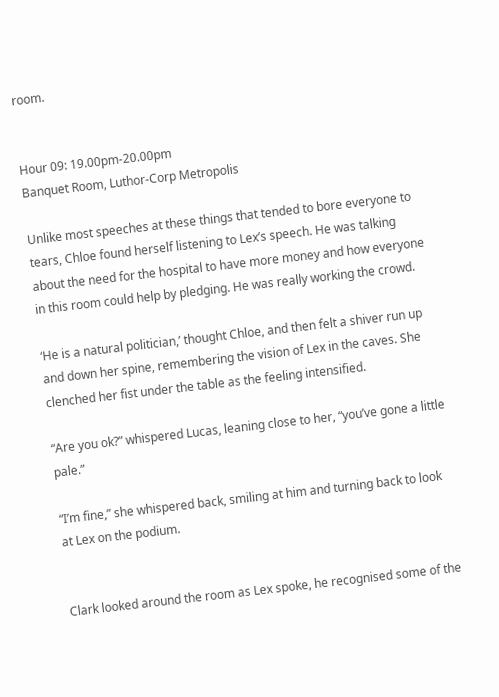room.


Hour 09: 19.00pm-20.00pm
Banquet Room, Luthor-Corp Metropolis

Unlike most speeches at these things that tended to bore everyone to tears, Chloe found herself listening to Lex’s speech. He was talking about the need for the hospital to have more money and how everyone in this room could help by pledging. He was really working the crowd.

‘He is a natural politician,’ thought Chloe, and then felt a shiver run up and down her spine, remembering the vision of Lex in the caves. She clenched her fist under the table as the feeling intensified.

“Are you ok?” whispered Lucas, leaning close to her, “you’ve gone a little pale.”

“I’m fine,” she whispered back, smiling at him and turning back to look at Lex on the podium.


Clark looked around the room as Lex spoke, he recognised some of the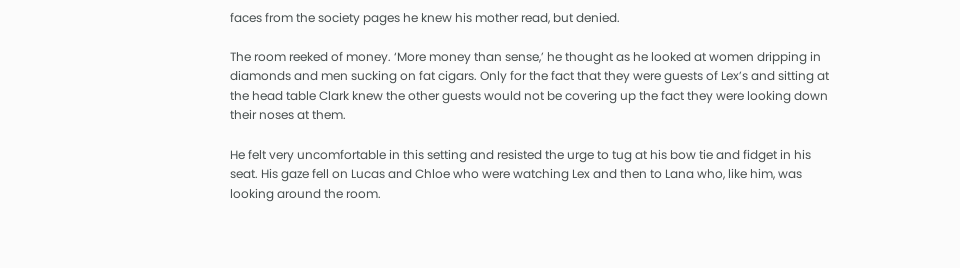faces from the society pages he knew his mother read, but denied.

The room reeked of money. ‘More money than sense,’ he thought as he looked at women dripping in diamonds and men sucking on fat cigars. Only for the fact that they were guests of Lex’s and sitting at the head table Clark knew the other guests would not be covering up the fact they were looking down their noses at them.

He felt very uncomfortable in this setting and resisted the urge to tug at his bow tie and fidget in his seat. His gaze fell on Lucas and Chloe who were watching Lex and then to Lana who, like him, was looking around the room.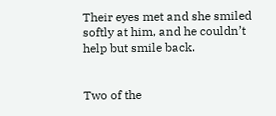Their eyes met and she smiled softly at him, and he couldn’t help but smile back.


Two of the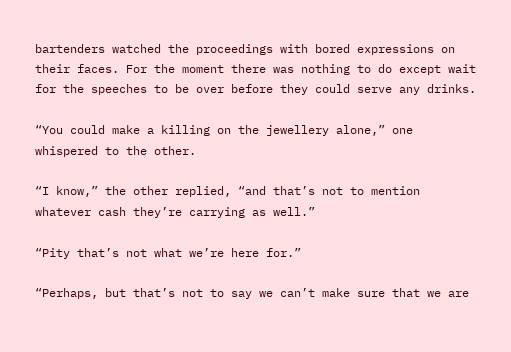bartenders watched the proceedings with bored expressions on their faces. For the moment there was nothing to do except wait for the speeches to be over before they could serve any drinks.

“You could make a killing on the jewellery alone,” one whispered to the other.

“I know,” the other replied, “and that’s not to mention whatever cash they’re carrying as well.”

“Pity that’s not what we’re here for.”

“Perhaps, but that’s not to say we can’t make sure that we are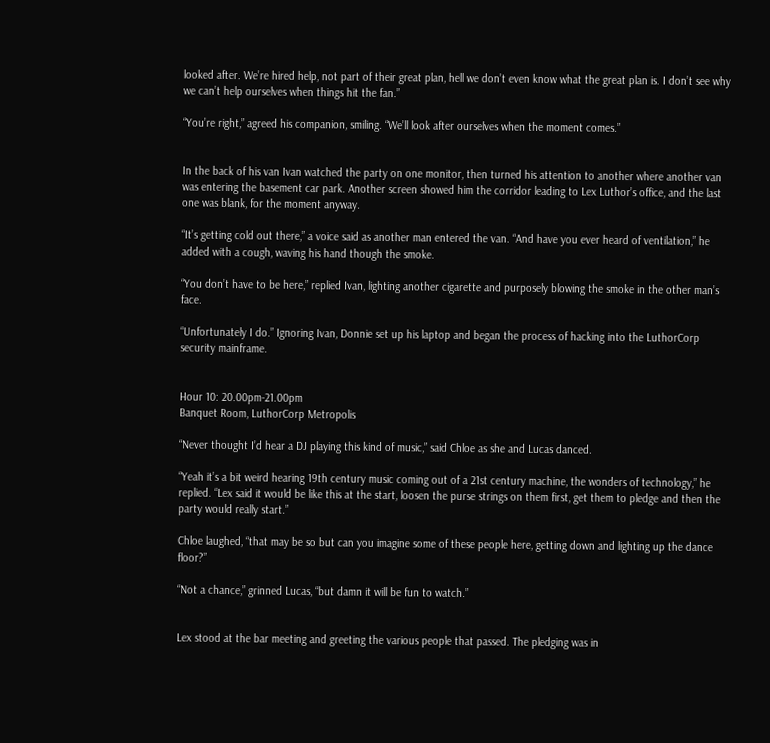looked after. We’re hired help, not part of their great plan, hell we don’t even know what the great plan is. I don’t see why we can’t help ourselves when things hit the fan.”

“You’re right,” agreed his companion, smiling. “We’ll look after ourselves when the moment comes.”


In the back of his van Ivan watched the party on one monitor, then turned his attention to another where another van was entering the basement car park. Another screen showed him the corridor leading to Lex Luthor’s office, and the last one was blank, for the moment anyway.

“It’s getting cold out there,” a voice said as another man entered the van. “And have you ever heard of ventilation,” he added with a cough, waving his hand though the smoke.

“You don’t have to be here,” replied Ivan, lighting another cigarette and purposely blowing the smoke in the other man’s face.

“Unfortunately I do.” Ignoring Ivan, Donnie set up his laptop and began the process of hacking into the LuthorCorp security mainframe.


Hour 10: 20.00pm-21.00pm
Banquet Room, LuthorCorp Metropolis

“Never thought I’d hear a DJ playing this kind of music,” said Chloe as she and Lucas danced.

“Yeah it’s a bit weird hearing 19th century music coming out of a 21st century machine, the wonders of technology,” he replied. “Lex said it would be like this at the start, loosen the purse strings on them first, get them to pledge and then the party would really start.”

Chloe laughed, “that may be so but can you imagine some of these people here, getting down and lighting up the dance floor?”

“Not a chance,” grinned Lucas, “but damn it will be fun to watch.”


Lex stood at the bar meeting and greeting the various people that passed. The pledging was in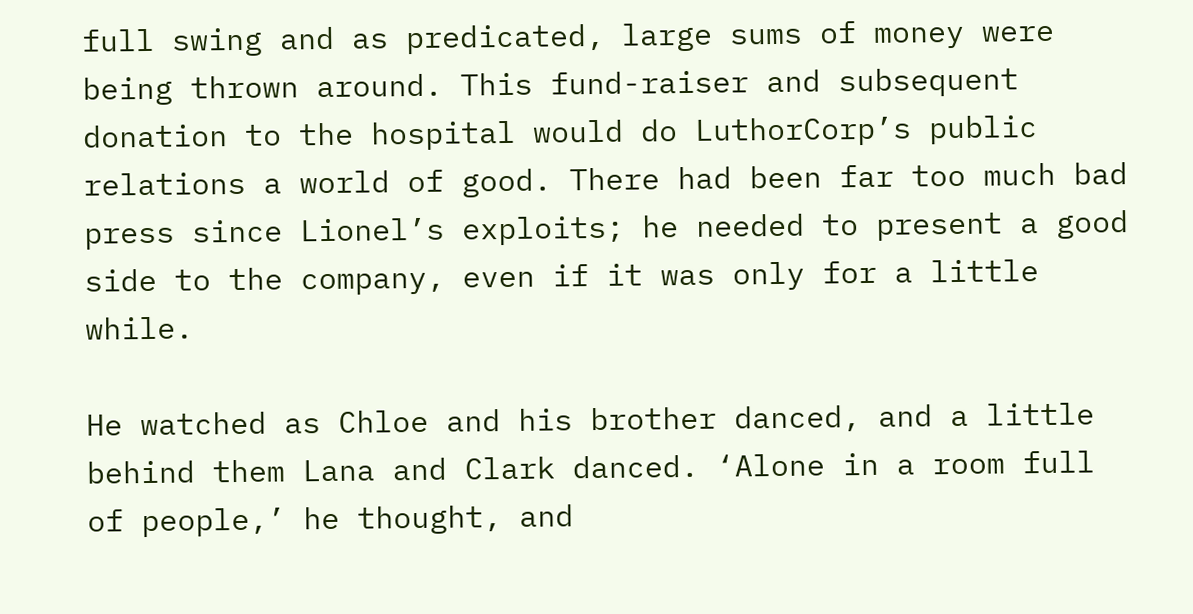full swing and as predicated, large sums of money were being thrown around. This fund-raiser and subsequent donation to the hospital would do LuthorCorp’s public relations a world of good. There had been far too much bad press since Lionel’s exploits; he needed to present a good side to the company, even if it was only for a little while.

He watched as Chloe and his brother danced, and a little behind them Lana and Clark danced. ‘Alone in a room full of people,’ he thought, and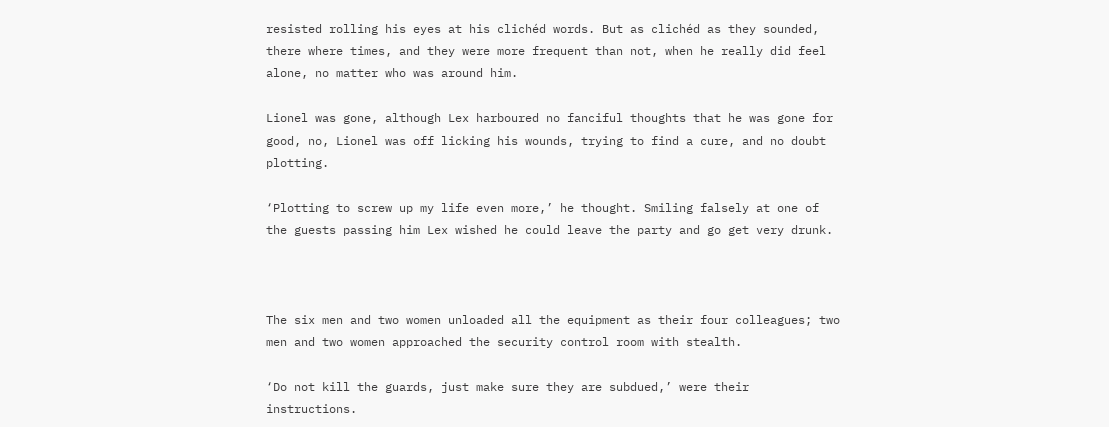resisted rolling his eyes at his clichéd words. But as clichéd as they sounded, there where times, and they were more frequent than not, when he really did feel alone, no matter who was around him.

Lionel was gone, although Lex harboured no fanciful thoughts that he was gone for good, no, Lionel was off licking his wounds, trying to find a cure, and no doubt plotting.

‘Plotting to screw up my life even more,’ he thought. Smiling falsely at one of the guests passing him Lex wished he could leave the party and go get very drunk.



The six men and two women unloaded all the equipment as their four colleagues; two men and two women approached the security control room with stealth.

‘Do not kill the guards, just make sure they are subdued,’ were their instructions.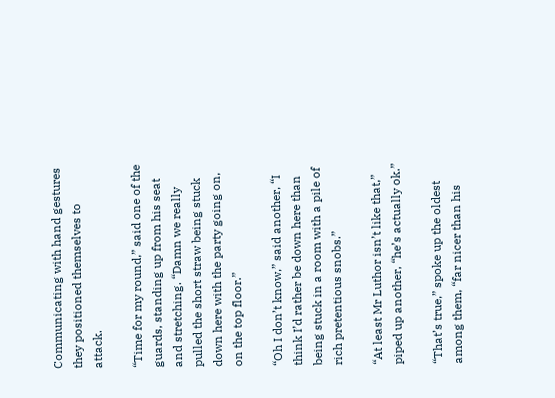Communicating with hand gestures they positioned themselves to attack.

“Time for my round,” said one of the guards, standing up from his seat and stretching. “Damn we really pulled the short straw being stuck down here with the party going on, on the top floor.”

“Oh I don’t know,” said another, “I think I’d rather be down here than being stuck in a room with a pile of rich pretentious snobs.”

“At least Mr Luthor isn’t like that,” piped up another, “he’s actually ok.”

“That’s true,” spoke up the oldest among them, “far nicer than his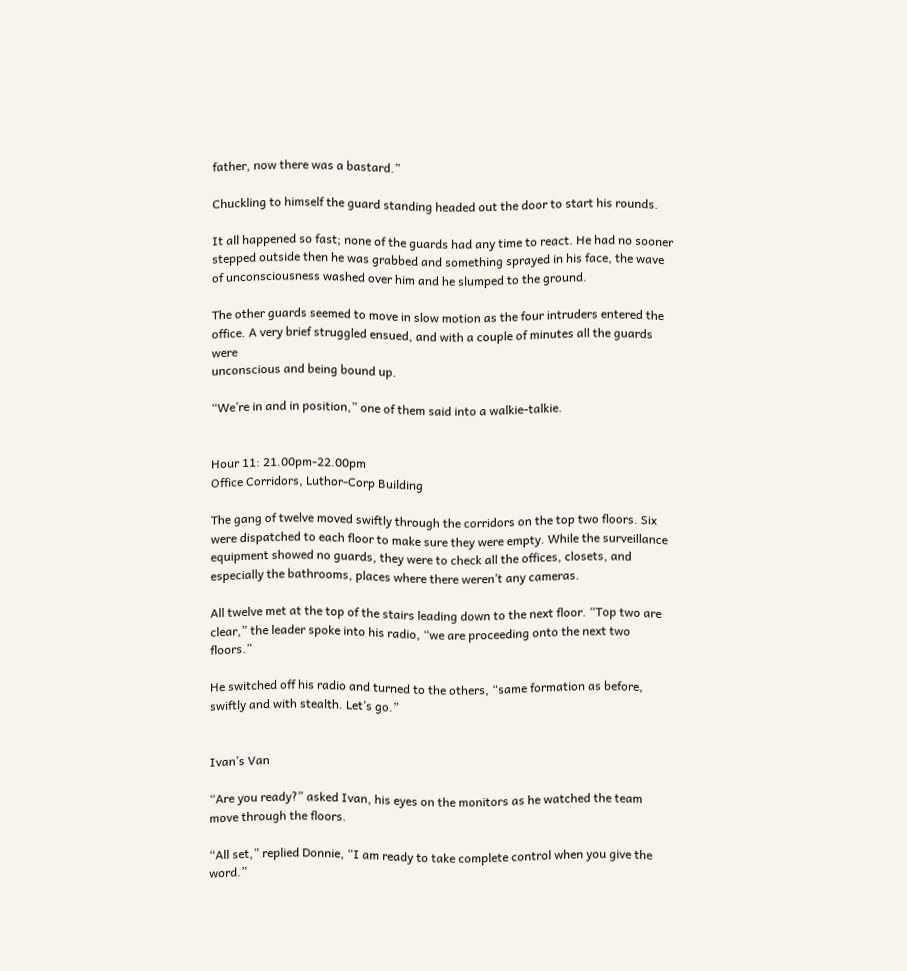father, now there was a bastard.”

Chuckling to himself the guard standing headed out the door to start his rounds.

It all happened so fast; none of the guards had any time to react. He had no sooner stepped outside then he was grabbed and something sprayed in his face, the wave of unconsciousness washed over him and he slumped to the ground.

The other guards seemed to move in slow motion as the four intruders entered the office. A very brief struggled ensued, and with a couple of minutes all the guards were
unconscious and being bound up.

“We’re in and in position,” one of them said into a walkie-talkie.


Hour 11: 21.00pm-22.00pm
Office Corridors, Luthor-Corp Building

The gang of twelve moved swiftly through the corridors on the top two floors. Six were dispatched to each floor to make sure they were empty. While the surveillance equipment showed no guards, they were to check all the offices, closets, and especially the bathrooms, places where there weren’t any cameras.

All twelve met at the top of the stairs leading down to the next floor. “Top two are clear,” the leader spoke into his radio, “we are proceeding onto the next two floors.”

He switched off his radio and turned to the others, “same formation as before, swiftly and with stealth. Let’s go.”


Ivan’s Van

“Are you ready?” asked Ivan, his eyes on the monitors as he watched the team move through the floors.

“All set,” replied Donnie, “I am ready to take complete control when you give the word.”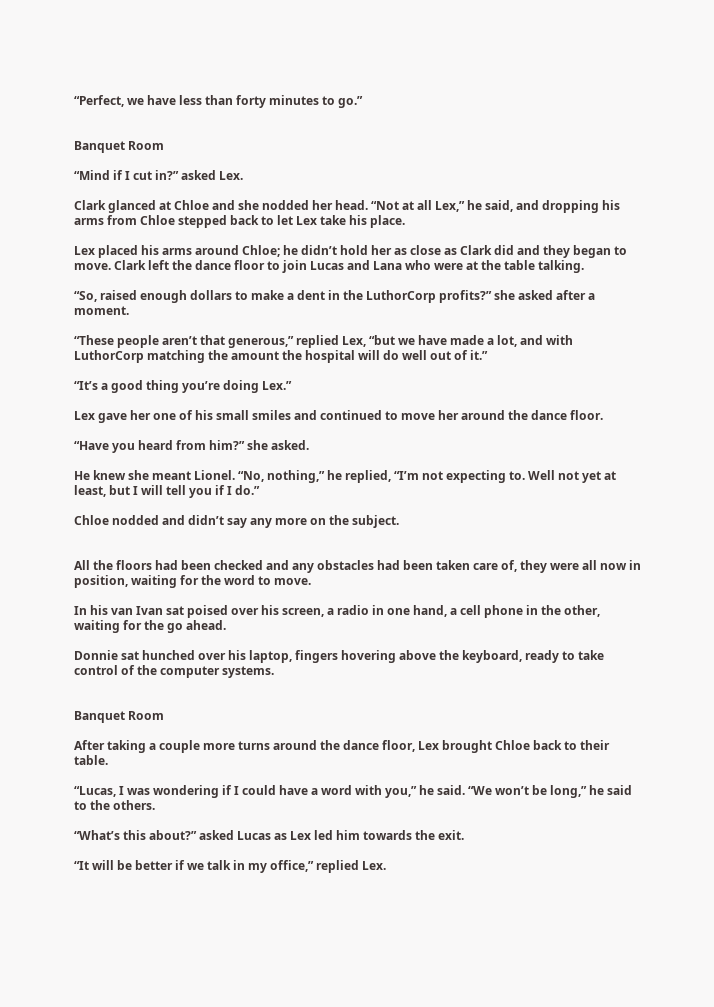“Perfect, we have less than forty minutes to go.”


Banquet Room

“Mind if I cut in?” asked Lex.

Clark glanced at Chloe and she nodded her head. “Not at all Lex,” he said, and dropping his arms from Chloe stepped back to let Lex take his place.

Lex placed his arms around Chloe; he didn’t hold her as close as Clark did and they began to move. Clark left the dance floor to join Lucas and Lana who were at the table talking.

“So, raised enough dollars to make a dent in the LuthorCorp profits?” she asked after a moment.

“These people aren’t that generous,” replied Lex, “but we have made a lot, and with LuthorCorp matching the amount the hospital will do well out of it.”

“It’s a good thing you’re doing Lex.”

Lex gave her one of his small smiles and continued to move her around the dance floor.

“Have you heard from him?” she asked.

He knew she meant Lionel. “No, nothing,” he replied, “I’m not expecting to. Well not yet at least, but I will tell you if I do.”

Chloe nodded and didn’t say any more on the subject.


All the floors had been checked and any obstacles had been taken care of, they were all now in position, waiting for the word to move.

In his van Ivan sat poised over his screen, a radio in one hand, a cell phone in the other, waiting for the go ahead.

Donnie sat hunched over his laptop, fingers hovering above the keyboard, ready to take control of the computer systems.


Banquet Room

After taking a couple more turns around the dance floor, Lex brought Chloe back to their table.

“Lucas, I was wondering if I could have a word with you,” he said. “We won’t be long,” he said to the others.

“What’s this about?” asked Lucas as Lex led him towards the exit.

“It will be better if we talk in my office,” replied Lex.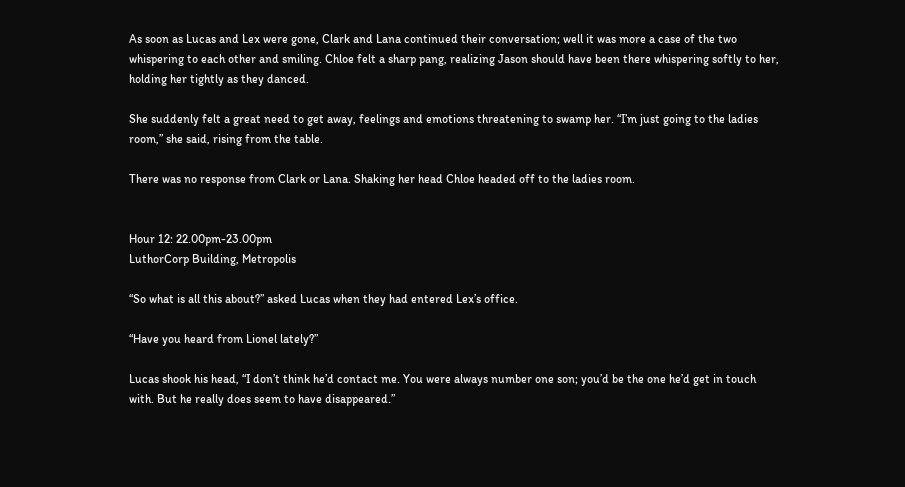As soon as Lucas and Lex were gone, Clark and Lana continued their conversation; well it was more a case of the two whispering to each other and smiling. Chloe felt a sharp pang, realizing Jason should have been there whispering softly to her, holding her tightly as they danced.

She suddenly felt a great need to get away, feelings and emotions threatening to swamp her. “I’m just going to the ladies room,” she said, rising from the table.

There was no response from Clark or Lana. Shaking her head Chloe headed off to the ladies room.


Hour 12: 22.00pm-23.00pm
LuthorCorp Building, Metropolis

“So what is all this about?” asked Lucas when they had entered Lex’s office.

“Have you heard from Lionel lately?”

Lucas shook his head, “I don’t think he’d contact me. You were always number one son; you’d be the one he’d get in touch with. But he really does seem to have disappeared.”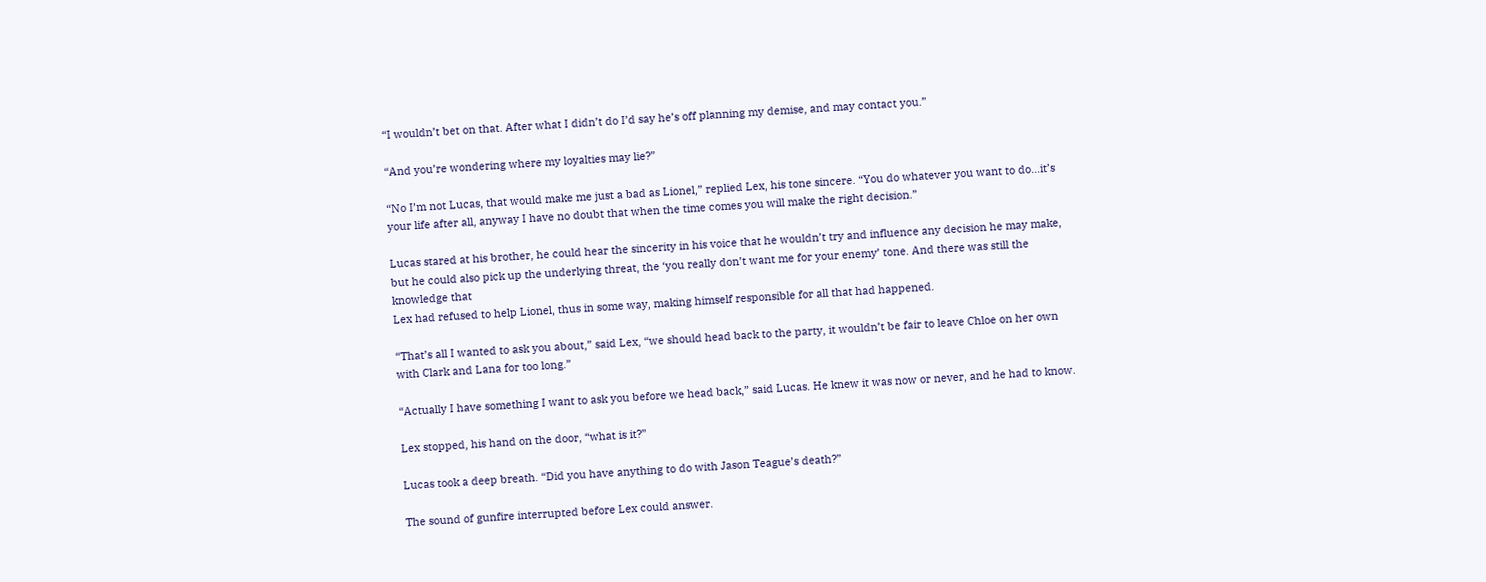“I wouldn’t bet on that. After what I didn’t do I’d say he’s off planning my demise, and may contact you.”

“And you’re wondering where my loyalties may lie?”

“No I’m not Lucas, that would make me just a bad as Lionel,” replied Lex, his tone sincere. “You do whatever you want to do…it’s your life after all, anyway I have no doubt that when the time comes you will make the right decision.”

Lucas stared at his brother, he could hear the sincerity in his voice that he wouldn’t try and influence any decision he may make, but he could also pick up the underlying threat, the ‘you really don’t want me for your enemy’ tone. And there was still the knowledge that
Lex had refused to help Lionel, thus in some way, making himself responsible for all that had happened.

“That’s all I wanted to ask you about,” said Lex, “we should head back to the party, it wouldn’t be fair to leave Chloe on her own with Clark and Lana for too long.”

“Actually I have something I want to ask you before we head back,” said Lucas. He knew it was now or never, and he had to know.

Lex stopped, his hand on the door, “what is it?”

Lucas took a deep breath. “Did you have anything to do with Jason Teague’s death?”

The sound of gunfire interrupted before Lex could answer.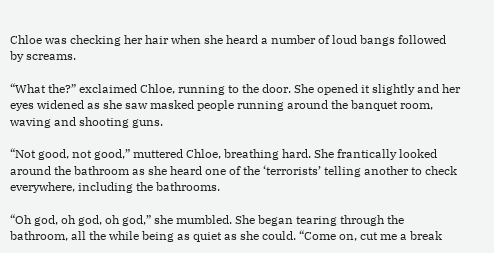Chloe was checking her hair when she heard a number of loud bangs followed by screams.

“What the?” exclaimed Chloe, running to the door. She opened it slightly and her eyes widened as she saw masked people running around the banquet room, waving and shooting guns.

“Not good, not good,” muttered Chloe, breathing hard. She frantically looked around the bathroom as she heard one of the ‘terrorists’ telling another to check everywhere, including the bathrooms.

“Oh god, oh god, oh god,” she mumbled. She began tearing through the bathroom, all the while being as quiet as she could. “Come on, cut me a break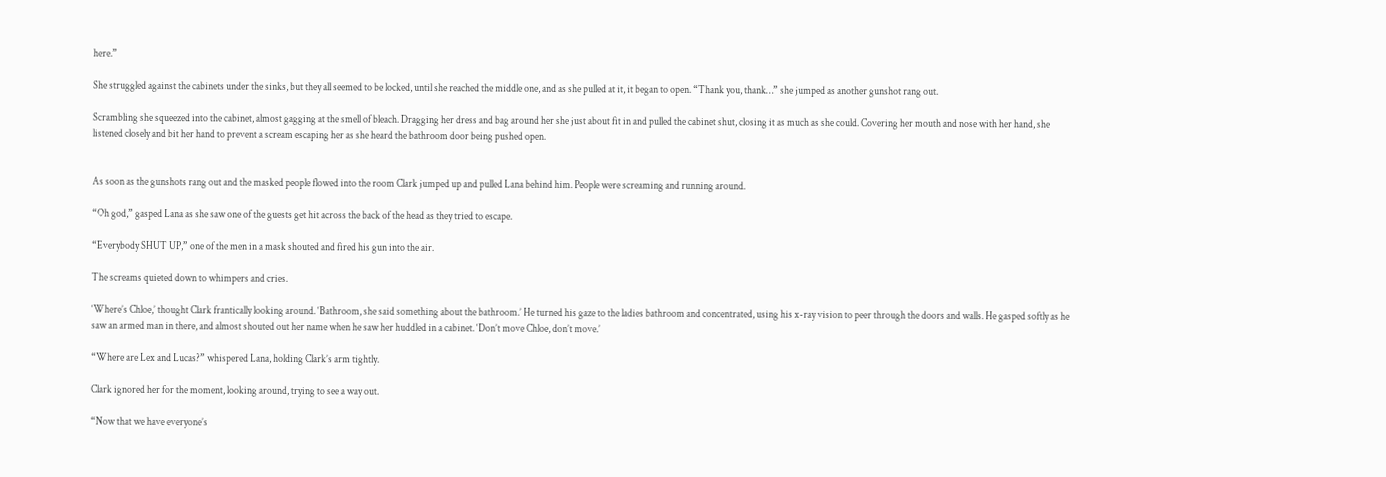here.”

She struggled against the cabinets under the sinks, but they all seemed to be locked, until she reached the middle one, and as she pulled at it, it began to open. “Thank you, thank…” she jumped as another gunshot rang out.

Scrambling she squeezed into the cabinet, almost gagging at the smell of bleach. Dragging her dress and bag around her she just about fit in and pulled the cabinet shut, closing it as much as she could. Covering her mouth and nose with her hand, she listened closely and bit her hand to prevent a scream escaping her as she heard the bathroom door being pushed open.


As soon as the gunshots rang out and the masked people flowed into the room Clark jumped up and pulled Lana behind him. People were screaming and running around.

“Oh god,” gasped Lana as she saw one of the guests get hit across the back of the head as they tried to escape.

“Everybody SHUT UP,” one of the men in a mask shouted and fired his gun into the air.

The screams quieted down to whimpers and cries.

‘Where’s Chloe,’ thought Clark frantically looking around. ‘Bathroom, she said something about the bathroom.’ He turned his gaze to the ladies bathroom and concentrated, using his x-ray vision to peer through the doors and walls. He gasped softly as he saw an armed man in there, and almost shouted out her name when he saw her huddled in a cabinet. ‘Don’t move Chloe, don’t move.’

“Where are Lex and Lucas?” whispered Lana, holding Clark’s arm tightly.

Clark ignored her for the moment, looking around, trying to see a way out.

“Now that we have everyone’s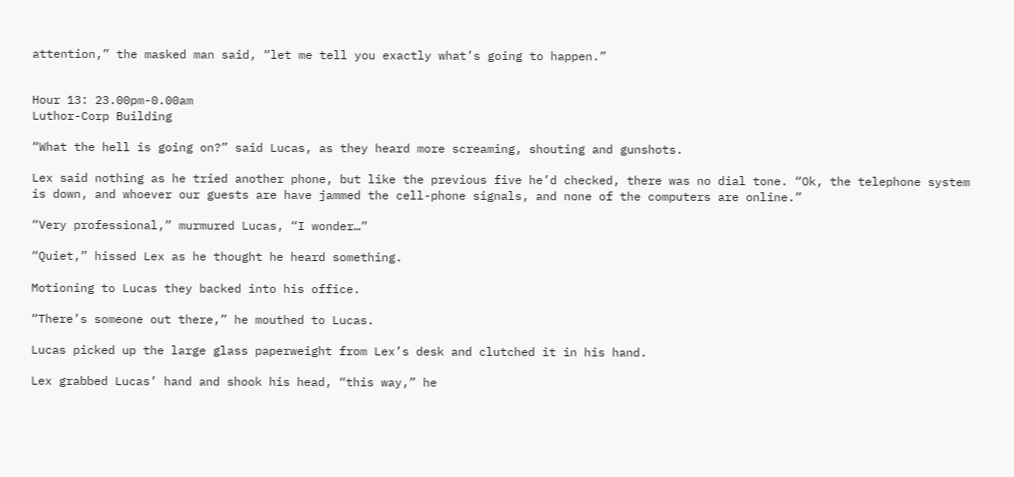attention,” the masked man said, “let me tell you exactly what’s going to happen.”


Hour 13: 23.00pm-0.00am
Luthor-Corp Building

“What the hell is going on?” said Lucas, as they heard more screaming, shouting and gunshots.

Lex said nothing as he tried another phone, but like the previous five he’d checked, there was no dial tone. “Ok, the telephone system is down, and whoever our guests are have jammed the cell-phone signals, and none of the computers are online.”

“Very professional,” murmured Lucas, “I wonder…”

“Quiet,” hissed Lex as he thought he heard something.

Motioning to Lucas they backed into his office.

“There’s someone out there,” he mouthed to Lucas.

Lucas picked up the large glass paperweight from Lex’s desk and clutched it in his hand.

Lex grabbed Lucas’ hand and shook his head, “this way,” he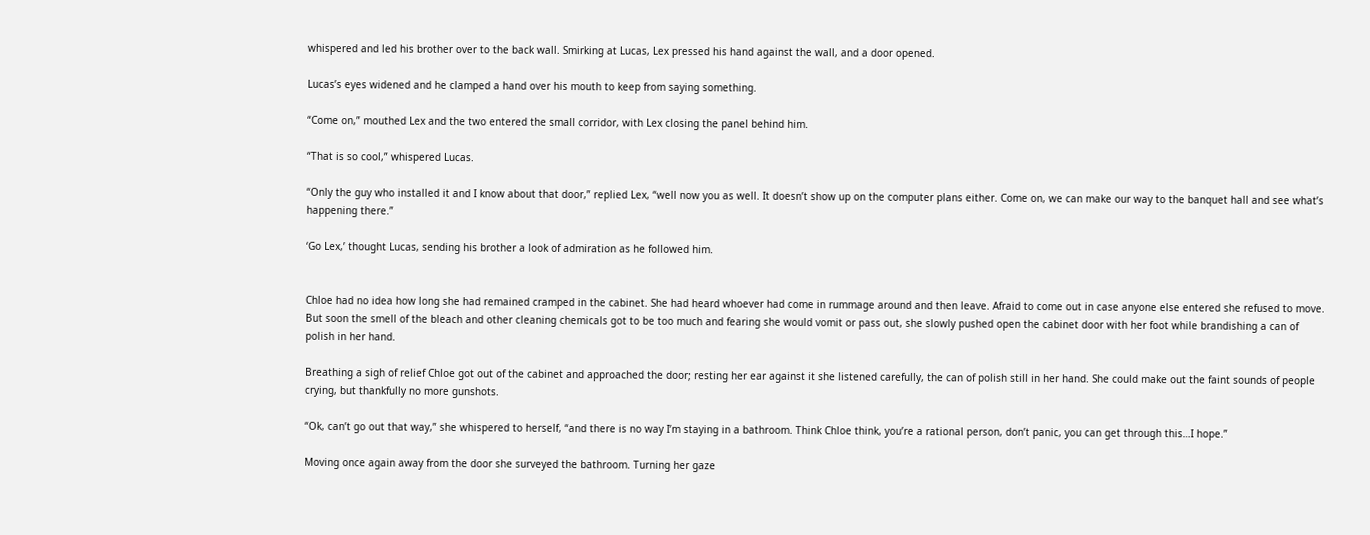whispered and led his brother over to the back wall. Smirking at Lucas, Lex pressed his hand against the wall, and a door opened.

Lucas’s eyes widened and he clamped a hand over his mouth to keep from saying something.

“Come on,” mouthed Lex and the two entered the small corridor, with Lex closing the panel behind him.

“That is so cool,” whispered Lucas.

“Only the guy who installed it and I know about that door,” replied Lex, “well now you as well. It doesn’t show up on the computer plans either. Come on, we can make our way to the banquet hall and see what’s happening there.”

‘Go Lex,’ thought Lucas, sending his brother a look of admiration as he followed him.


Chloe had no idea how long she had remained cramped in the cabinet. She had heard whoever had come in rummage around and then leave. Afraid to come out in case anyone else entered she refused to move. But soon the smell of the bleach and other cleaning chemicals got to be too much and fearing she would vomit or pass out, she slowly pushed open the cabinet door with her foot while brandishing a can of polish in her hand.

Breathing a sigh of relief Chloe got out of the cabinet and approached the door; resting her ear against it she listened carefully, the can of polish still in her hand. She could make out the faint sounds of people crying, but thankfully no more gunshots.

“Ok, can’t go out that way,” she whispered to herself, “and there is no way I’m staying in a bathroom. Think Chloe think, you’re a rational person, don’t panic, you can get through this…I hope.”

Moving once again away from the door she surveyed the bathroom. Turning her gaze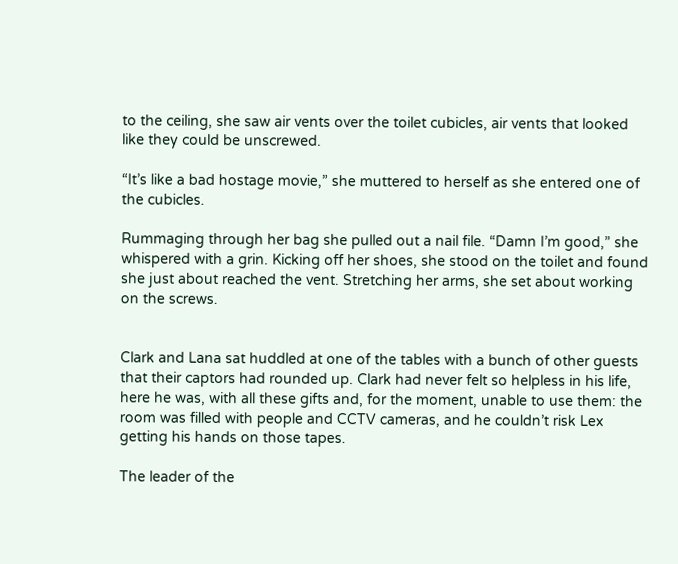to the ceiling, she saw air vents over the toilet cubicles, air vents that looked like they could be unscrewed.

“It’s like a bad hostage movie,” she muttered to herself as she entered one of the cubicles.

Rummaging through her bag she pulled out a nail file. “Damn I’m good,” she whispered with a grin. Kicking off her shoes, she stood on the toilet and found she just about reached the vent. Stretching her arms, she set about working on the screws.


Clark and Lana sat huddled at one of the tables with a bunch of other guests that their captors had rounded up. Clark had never felt so helpless in his life, here he was, with all these gifts and, for the moment, unable to use them: the room was filled with people and CCTV cameras, and he couldn’t risk Lex getting his hands on those tapes.

The leader of the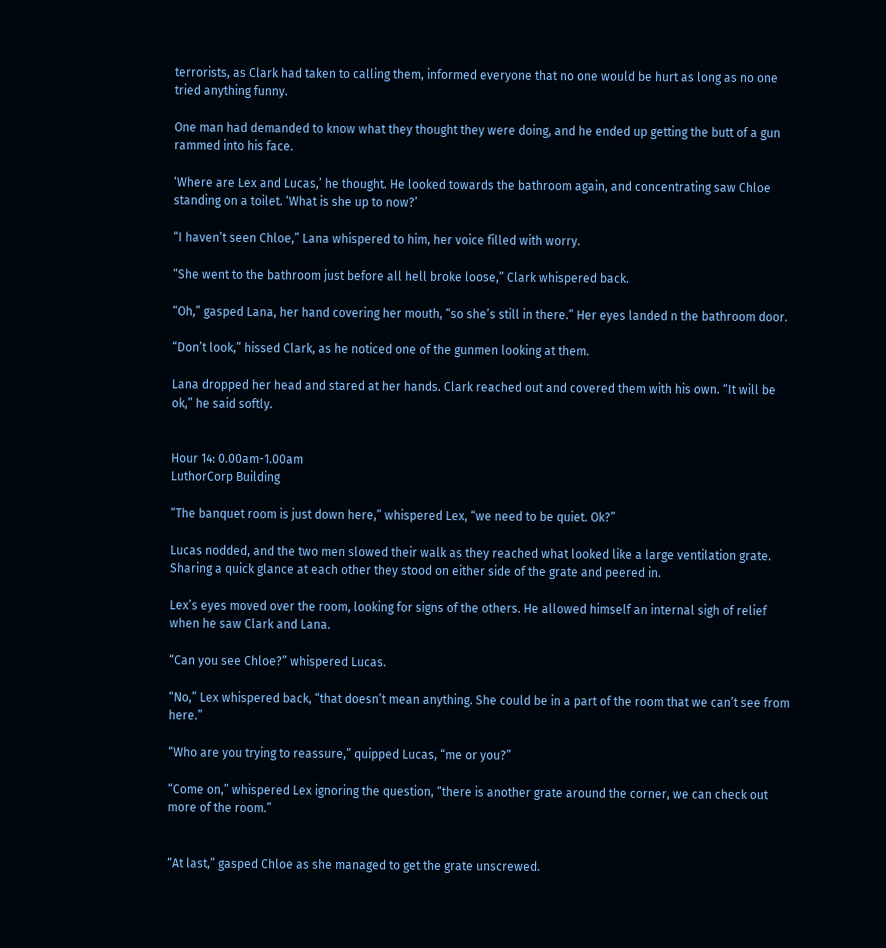terrorists, as Clark had taken to calling them, informed everyone that no one would be hurt as long as no one tried anything funny.

One man had demanded to know what they thought they were doing, and he ended up getting the butt of a gun rammed into his face.

‘Where are Lex and Lucas,’ he thought. He looked towards the bathroom again, and concentrating saw Chloe standing on a toilet. ‘What is she up to now?’

“I haven’t seen Chloe,” Lana whispered to him, her voice filled with worry.

“She went to the bathroom just before all hell broke loose,” Clark whispered back.

“Oh,” gasped Lana, her hand covering her mouth, “so she’s still in there.” Her eyes landed n the bathroom door.

“Don’t look,” hissed Clark, as he noticed one of the gunmen looking at them.

Lana dropped her head and stared at her hands. Clark reached out and covered them with his own. “It will be ok,” he said softly.


Hour 14: 0.00am-1.00am
LuthorCorp Building

“The banquet room is just down here,” whispered Lex, “we need to be quiet. Ok?”

Lucas nodded, and the two men slowed their walk as they reached what looked like a large ventilation grate. Sharing a quick glance at each other they stood on either side of the grate and peered in.

Lex’s eyes moved over the room, looking for signs of the others. He allowed himself an internal sigh of relief when he saw Clark and Lana.

“Can you see Chloe?” whispered Lucas.

“No,” Lex whispered back, “that doesn’t mean anything. She could be in a part of the room that we can’t see from here.”

“Who are you trying to reassure,” quipped Lucas, “me or you?”

“Come on,” whispered Lex ignoring the question, “there is another grate around the corner, we can check out more of the room.”


“At last,” gasped Chloe as she managed to get the grate unscrewed.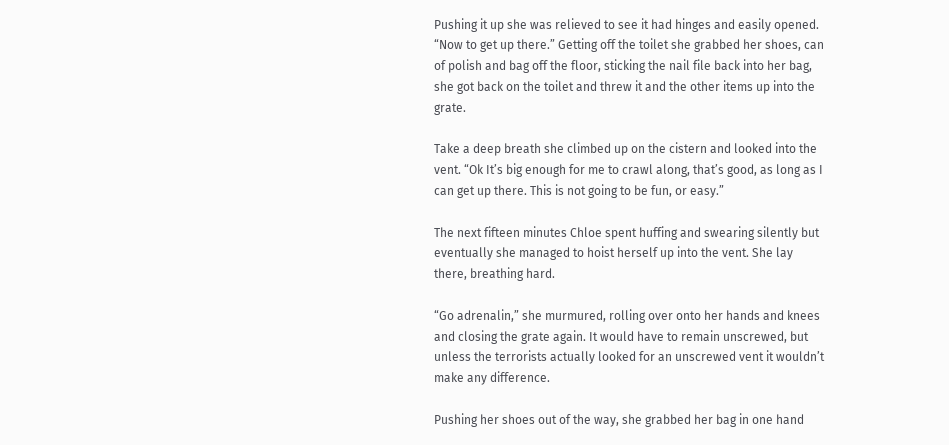Pushing it up she was relieved to see it had hinges and easily opened. “Now to get up there.” Getting off the toilet she grabbed her shoes, can of polish and bag off the floor, sticking the nail file back into her bag, she got back on the toilet and threw it and the other items up into the grate.

Take a deep breath she climbed up on the cistern and looked into the vent. “Ok It’s big enough for me to crawl along, that’s good, as long as I can get up there. This is not going to be fun, or easy.”

The next fifteen minutes Chloe spent huffing and swearing silently but eventually she managed to hoist herself up into the vent. She lay there, breathing hard.

“Go adrenalin,” she murmured, rolling over onto her hands and knees and closing the grate again. It would have to remain unscrewed, but unless the terrorists actually looked for an unscrewed vent it wouldn’t make any difference.

Pushing her shoes out of the way, she grabbed her bag in one hand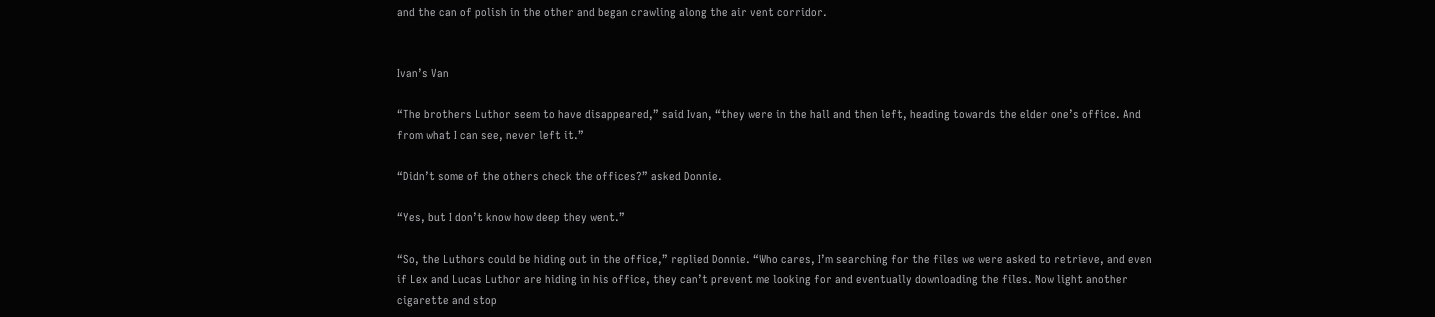and the can of polish in the other and began crawling along the air vent corridor.


Ivan’s Van

“The brothers Luthor seem to have disappeared,” said Ivan, “they were in the hall and then left, heading towards the elder one’s office. And from what I can see, never left it.”

“Didn’t some of the others check the offices?” asked Donnie.

“Yes, but I don’t know how deep they went.”

“So, the Luthors could be hiding out in the office,” replied Donnie. “Who cares, I’m searching for the files we were asked to retrieve, and even if Lex and Lucas Luthor are hiding in his office, they can’t prevent me looking for and eventually downloading the files. Now light another cigarette and stop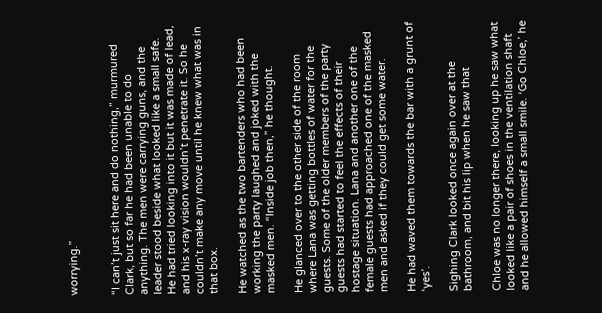worrying.”


“I can’t just sit here and do nothing,” murmured Clark, but so far he had been unable to do anything. The men were carrying guns, and the leader stood beside what looked like a small safe. He had tried looking into it but it was made of lead, and his x-ray vision wouldn’t penetrate it. So he couldn’t make any move until he knew what was in that box.

He watched as the two bartenders who had been working the party laughed and joked with the masked men. “Inside job then,” he thought.

He glanced over to the other side of the room where Lana was getting bottles of water for the guests. Some of the older members of the party guests had started to feel the effects of their hostage situation. Lana and another one of the female guests had approached one of the masked men and asked if they could get some water.

He had waved them towards the bar with a grunt of ‘yes’.

Sighing Clark looked once again over at the bathroom, and bit his lip when he saw that

Chloe was no longer there, looking up he saw what looked like a pair of shoes in the ventilation shaft and he allowed himself a small smile. ‘Go Chloe,’ he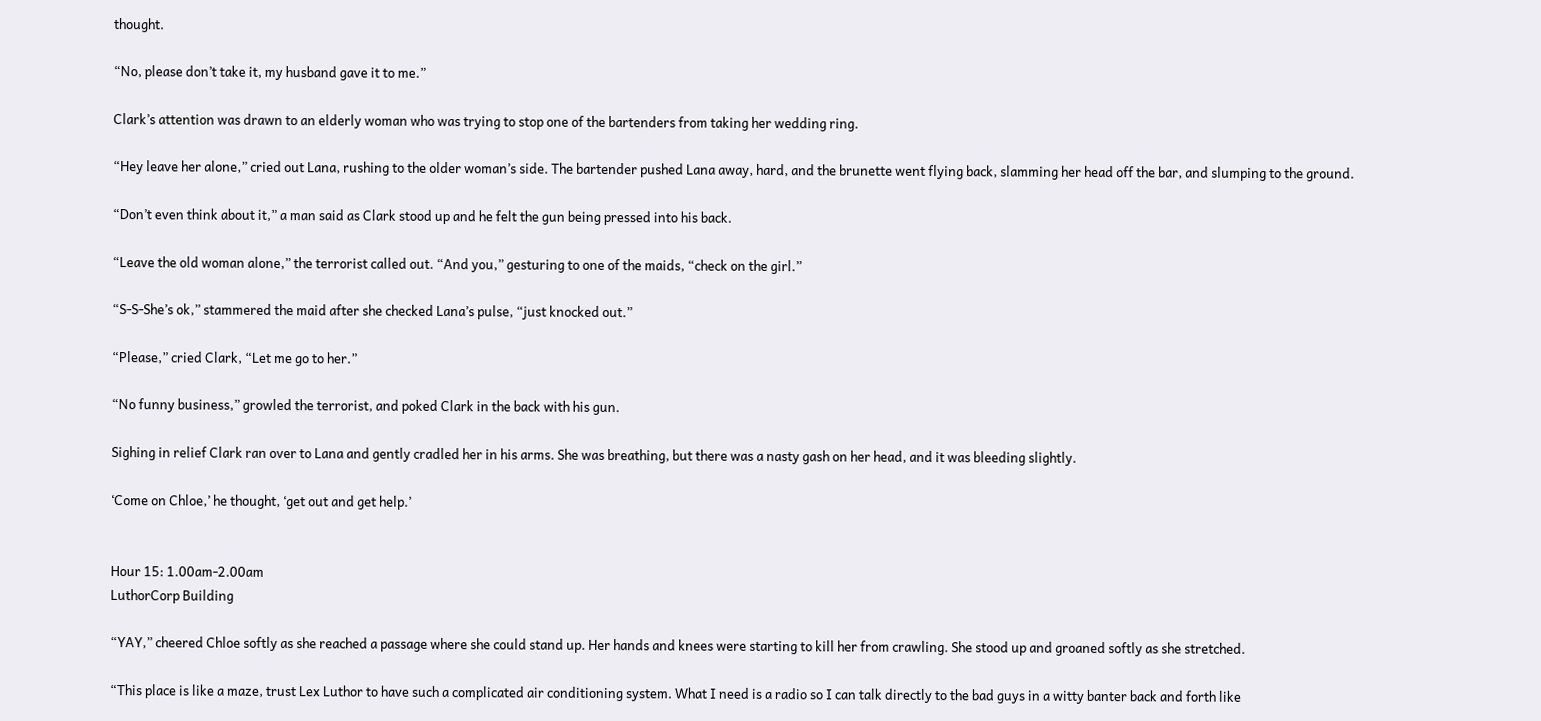thought.

“No, please don’t take it, my husband gave it to me.”

Clark’s attention was drawn to an elderly woman who was trying to stop one of the bartenders from taking her wedding ring.

“Hey leave her alone,” cried out Lana, rushing to the older woman’s side. The bartender pushed Lana away, hard, and the brunette went flying back, slamming her head off the bar, and slumping to the ground.

“Don’t even think about it,” a man said as Clark stood up and he felt the gun being pressed into his back.

“Leave the old woman alone,” the terrorist called out. “And you,” gesturing to one of the maids, “check on the girl.”

“S-S-She’s ok,” stammered the maid after she checked Lana’s pulse, “just knocked out.”

“Please,” cried Clark, “Let me go to her.”

“No funny business,” growled the terrorist, and poked Clark in the back with his gun.

Sighing in relief Clark ran over to Lana and gently cradled her in his arms. She was breathing, but there was a nasty gash on her head, and it was bleeding slightly.

‘Come on Chloe,’ he thought, ‘get out and get help.’


Hour 15: 1.00am-2.00am
LuthorCorp Building

“YAY,” cheered Chloe softly as she reached a passage where she could stand up. Her hands and knees were starting to kill her from crawling. She stood up and groaned softly as she stretched.

“This place is like a maze, trust Lex Luthor to have such a complicated air conditioning system. What I need is a radio so I can talk directly to the bad guys in a witty banter back and forth like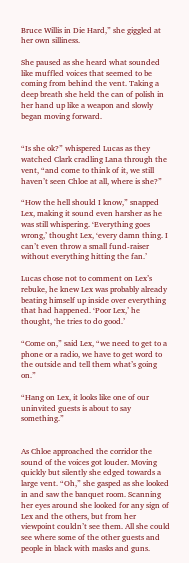Bruce Willis in Die Hard,” she giggled at her own silliness.

She paused as she heard what sounded like muffled voices that seemed to be coming from behind the vent. Taking a deep breath she held the can of polish in her hand up like a weapon and slowly began moving forward.


“Is she ok?” whispered Lucas as they watched Clark cradling Lana through the vent, “and come to think of it, we still haven’t seen Chloe at all, where is she?”

“How the hell should I know,” snapped Lex, making it sound even harsher as he was still whispering. ‘Everything goes wrong,’ thought Lex, ‘every damn thing. I can’t even throw a small fund-raiser without everything hitting the fan.’

Lucas chose not to comment on Lex’s rebuke, he knew Lex was probably already beating himself up inside over everything that had happened. ‘Poor Lex,’ he thought, ‘he tries to do good.’

“Come on,” said Lex, “we need to get to a phone or a radio, we have to get word to the outside and tell them what’s going on.”

“Hang on Lex, it looks like one of our uninvited guests is about to say something.”


As Chloe approached the corridor the sound of the voices got louder. Moving quickly but silently she edged towards a large vent. “Oh,” she gasped as she looked in and saw the banquet room. Scanning her eyes around she looked for any sign of Lex and the others, but from her viewpoint couldn’t see them. All she could see where some of the other guests and people in black with masks and guns.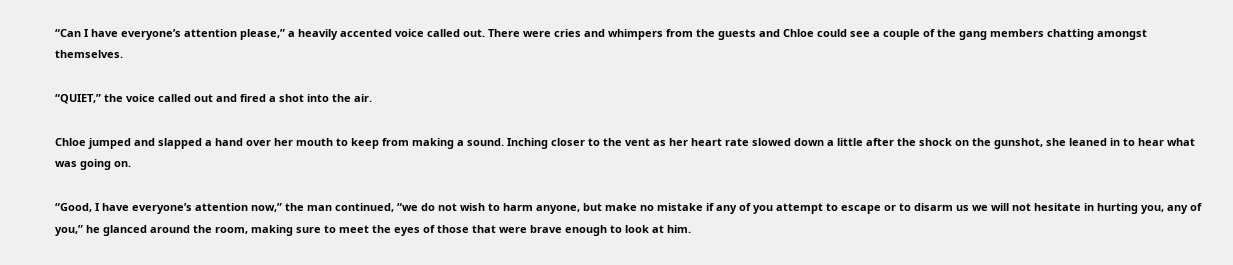“Can I have everyone’s attention please,” a heavily accented voice called out. There were cries and whimpers from the guests and Chloe could see a couple of the gang members chatting amongst themselves.

“QUIET,” the voice called out and fired a shot into the air.

Chloe jumped and slapped a hand over her mouth to keep from making a sound. Inching closer to the vent as her heart rate slowed down a little after the shock on the gunshot, she leaned in to hear what was going on.

“Good, I have everyone’s attention now,” the man continued, “we do not wish to harm anyone, but make no mistake if any of you attempt to escape or to disarm us we will not hesitate in hurting you, any of you,” he glanced around the room, making sure to meet the eyes of those that were brave enough to look at him.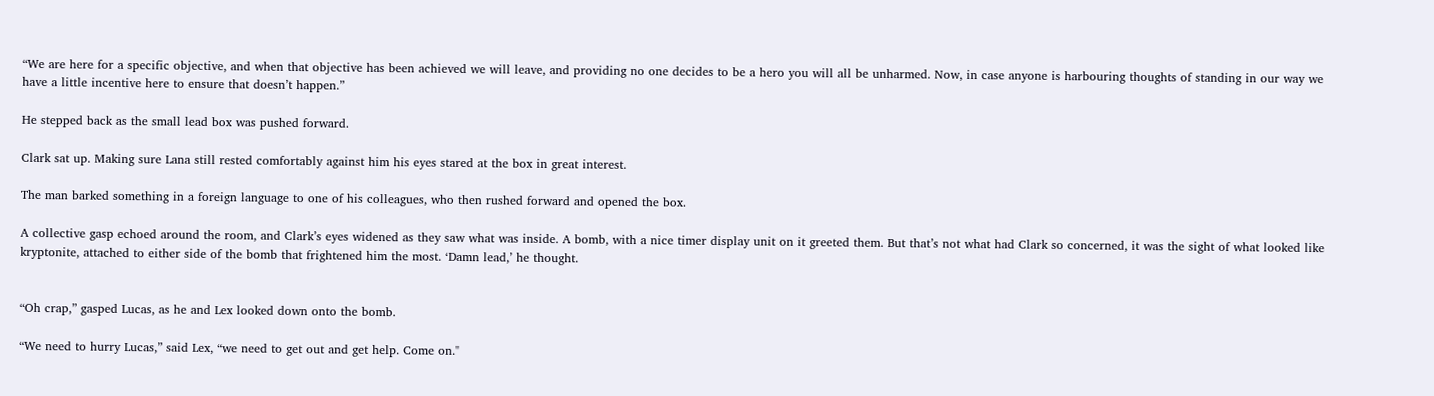“We are here for a specific objective, and when that objective has been achieved we will leave, and providing no one decides to be a hero you will all be unharmed. Now, in case anyone is harbouring thoughts of standing in our way we have a little incentive here to ensure that doesn’t happen.”

He stepped back as the small lead box was pushed forward.

Clark sat up. Making sure Lana still rested comfortably against him his eyes stared at the box in great interest.

The man barked something in a foreign language to one of his colleagues, who then rushed forward and opened the box.

A collective gasp echoed around the room, and Clark’s eyes widened as they saw what was inside. A bomb, with a nice timer display unit on it greeted them. But that’s not what had Clark so concerned, it was the sight of what looked like kryptonite, attached to either side of the bomb that frightened him the most. ‘Damn lead,’ he thought.


“Oh crap,” gasped Lucas, as he and Lex looked down onto the bomb.

“We need to hurry Lucas,” said Lex, “we need to get out and get help. Come on."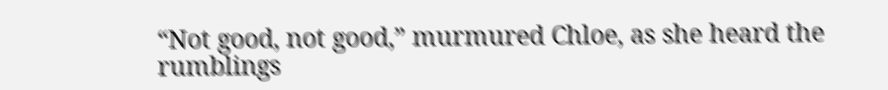“Not good, not good,” murmured Chloe, as she heard the rumblings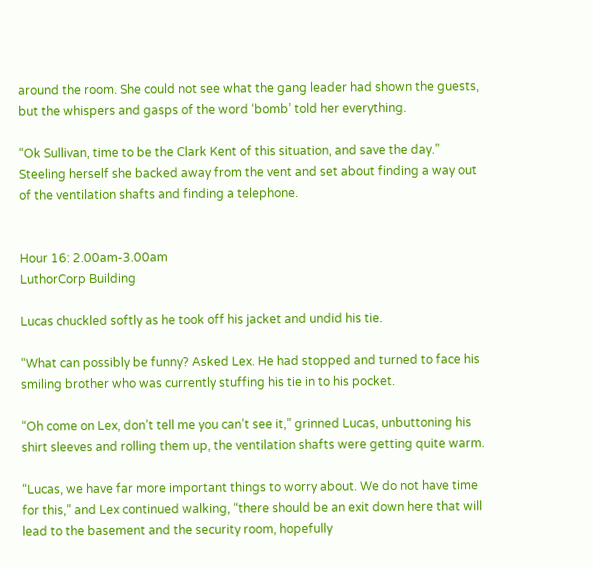around the room. She could not see what the gang leader had shown the guests, but the whispers and gasps of the word ‘bomb’ told her everything.

“Ok Sullivan, time to be the Clark Kent of this situation, and save the day.” Steeling herself she backed away from the vent and set about finding a way out of the ventilation shafts and finding a telephone.


Hour 16: 2.00am-3.00am
LuthorCorp Building

Lucas chuckled softly as he took off his jacket and undid his tie.

“What can possibly be funny? Asked Lex. He had stopped and turned to face his smiling brother who was currently stuffing his tie in to his pocket.

“Oh come on Lex, don’t tell me you can’t see it,” grinned Lucas, unbuttoning his shirt sleeves and rolling them up, the ventilation shafts were getting quite warm.

“Lucas, we have far more important things to worry about. We do not have time for this,” and Lex continued walking, “there should be an exit down here that will lead to the basement and the security room, hopefully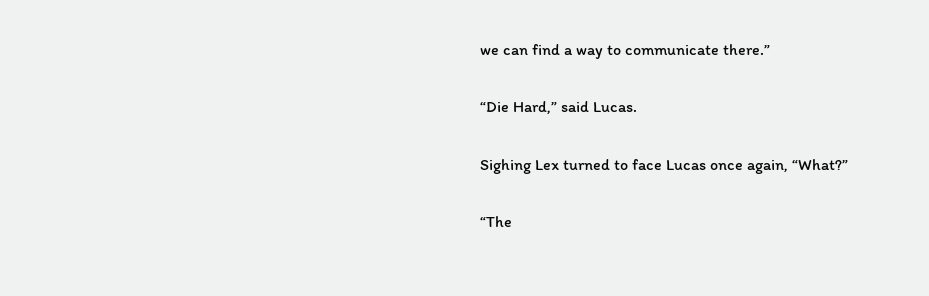we can find a way to communicate there.”

“Die Hard,” said Lucas.

Sighing Lex turned to face Lucas once again, “What?”

“The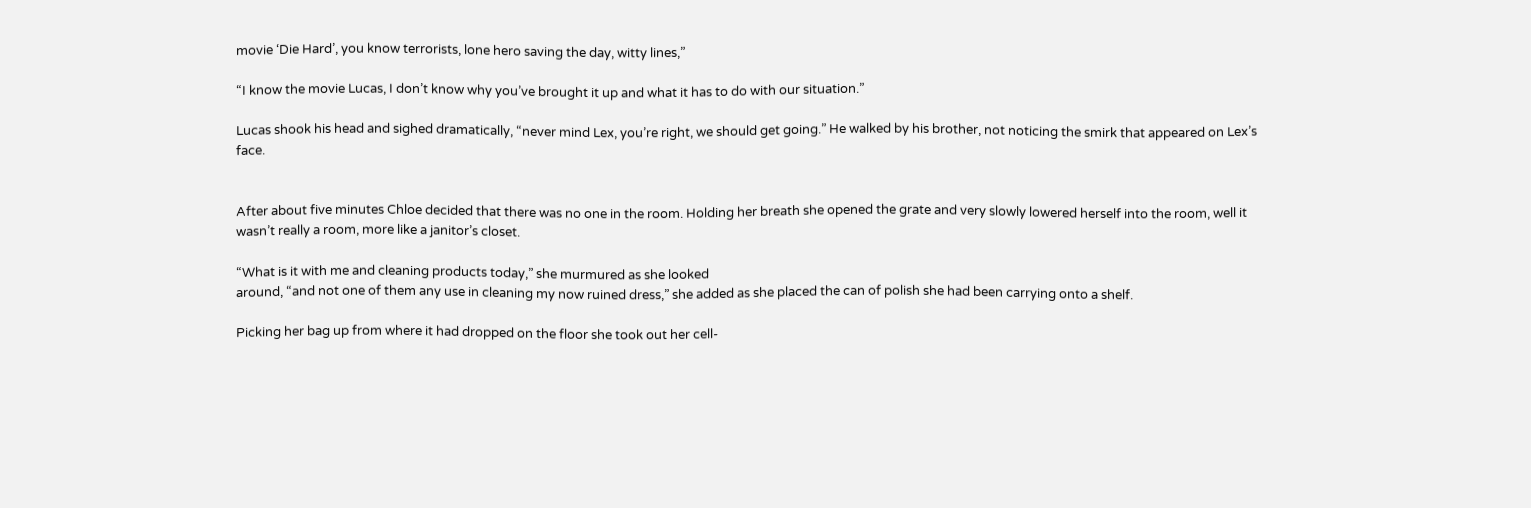movie ‘Die Hard’, you know terrorists, lone hero saving the day, witty lines,”

“I know the movie Lucas, I don’t know why you’ve brought it up and what it has to do with our situation.”

Lucas shook his head and sighed dramatically, “never mind Lex, you’re right, we should get going.” He walked by his brother, not noticing the smirk that appeared on Lex’s face.


After about five minutes Chloe decided that there was no one in the room. Holding her breath she opened the grate and very slowly lowered herself into the room, well it wasn’t really a room, more like a janitor’s closet.

“What is it with me and cleaning products today,” she murmured as she looked
around, “and not one of them any use in cleaning my now ruined dress,” she added as she placed the can of polish she had been carrying onto a shelf.

Picking her bag up from where it had dropped on the floor she took out her cell-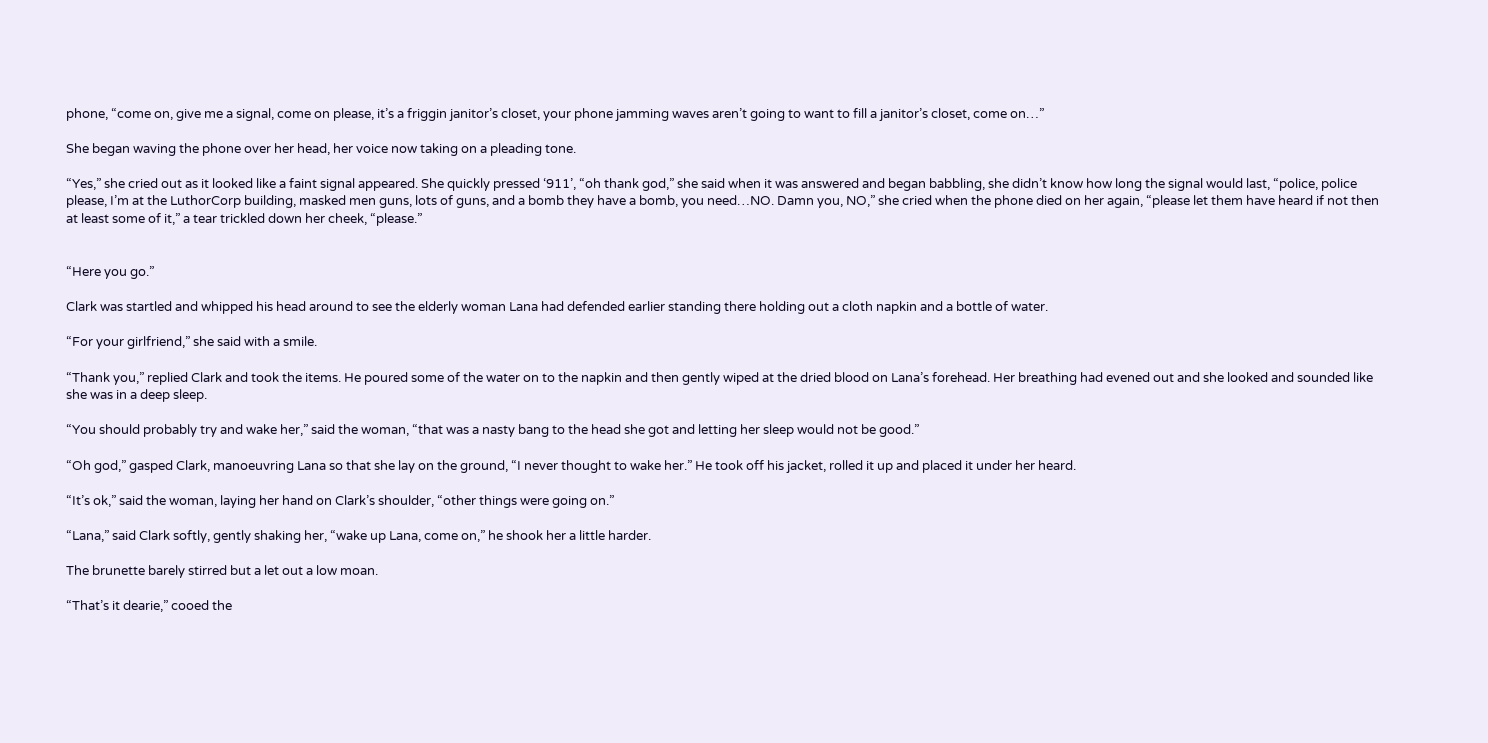phone, “come on, give me a signal, come on please, it’s a friggin janitor’s closet, your phone jamming waves aren’t going to want to fill a janitor’s closet, come on…”

She began waving the phone over her head, her voice now taking on a pleading tone.

“Yes,” she cried out as it looked like a faint signal appeared. She quickly pressed ‘911’, “oh thank god,” she said when it was answered and began babbling, she didn’t know how long the signal would last, “police, police please, I’m at the LuthorCorp building, masked men guns, lots of guns, and a bomb they have a bomb, you need…NO. Damn you, NO,” she cried when the phone died on her again, “please let them have heard if not then at least some of it,” a tear trickled down her cheek, “please.”


“Here you go.”

Clark was startled and whipped his head around to see the elderly woman Lana had defended earlier standing there holding out a cloth napkin and a bottle of water.

“For your girlfriend,” she said with a smile.

“Thank you,” replied Clark and took the items. He poured some of the water on to the napkin and then gently wiped at the dried blood on Lana’s forehead. Her breathing had evened out and she looked and sounded like she was in a deep sleep.

“You should probably try and wake her,” said the woman, “that was a nasty bang to the head she got and letting her sleep would not be good.”

“Oh god,” gasped Clark, manoeuvring Lana so that she lay on the ground, “I never thought to wake her.” He took off his jacket, rolled it up and placed it under her heard.

“It’s ok,” said the woman, laying her hand on Clark’s shoulder, “other things were going on.”

“Lana,” said Clark softly, gently shaking her, “wake up Lana, come on,” he shook her a little harder.

The brunette barely stirred but a let out a low moan.

“That’s it dearie,” cooed the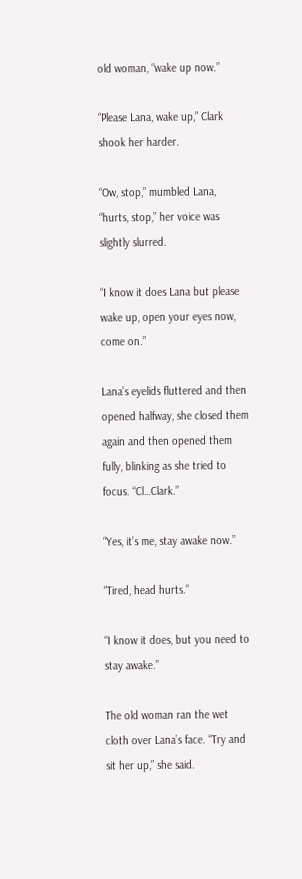old woman, “wake up now.”

“Please Lana, wake up,” Clark shook her harder.

“Ow, stop,” mumbled Lana, “hurts, stop,” her voice was slightly slurred.

“I know it does Lana but please wake up, open your eyes now, come on.”

Lana’s eyelids fluttered and then opened halfway, she closed them again and then opened them fully, blinking as she tried to focus. “Cl…Clark.”

“Yes, it’s me, stay awake now.”

“Tired, head hurts.”

“I know it does, but you need to stay awake.”

The old woman ran the wet cloth over Lana’s face. “Try and sit her up,” she said.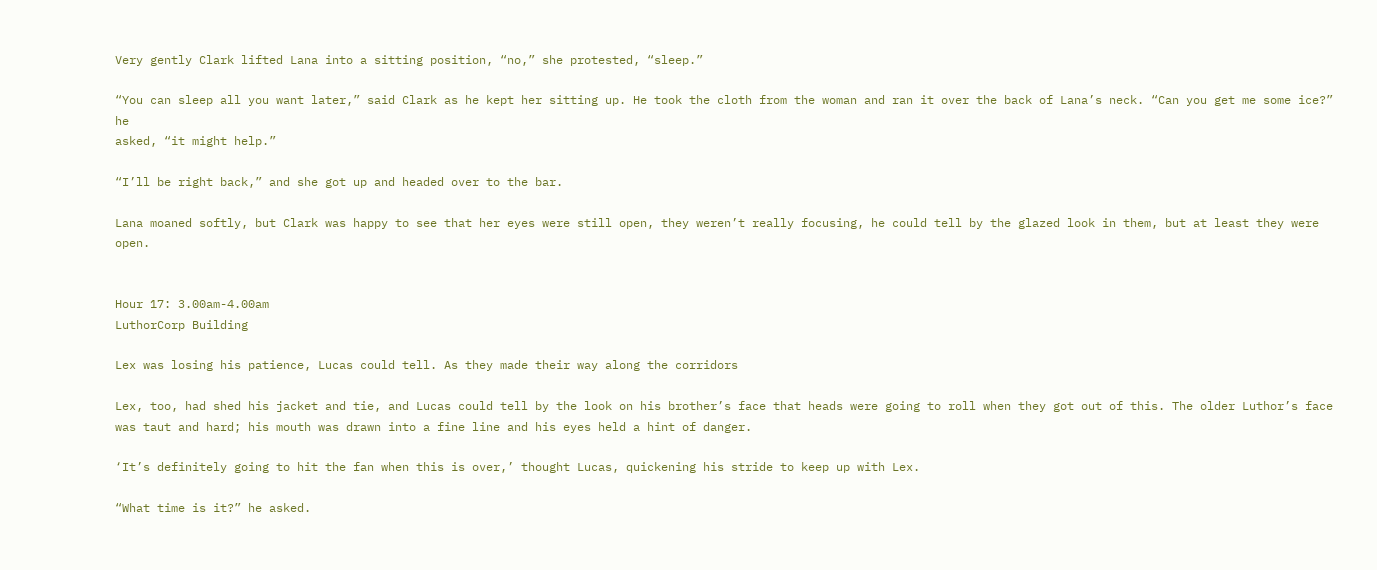Very gently Clark lifted Lana into a sitting position, “no,” she protested, “sleep.”

“You can sleep all you want later,” said Clark as he kept her sitting up. He took the cloth from the woman and ran it over the back of Lana’s neck. “Can you get me some ice?” he
asked, “it might help.”

“I’ll be right back,” and she got up and headed over to the bar.

Lana moaned softly, but Clark was happy to see that her eyes were still open, they weren’t really focusing, he could tell by the glazed look in them, but at least they were open.


Hour 17: 3.00am-4.00am
LuthorCorp Building

Lex was losing his patience, Lucas could tell. As they made their way along the corridors

Lex, too, had shed his jacket and tie, and Lucas could tell by the look on his brother’s face that heads were going to roll when they got out of this. The older Luthor’s face was taut and hard; his mouth was drawn into a fine line and his eyes held a hint of danger.

‘It’s definitely going to hit the fan when this is over,’ thought Lucas, quickening his stride to keep up with Lex.

“What time is it?” he asked.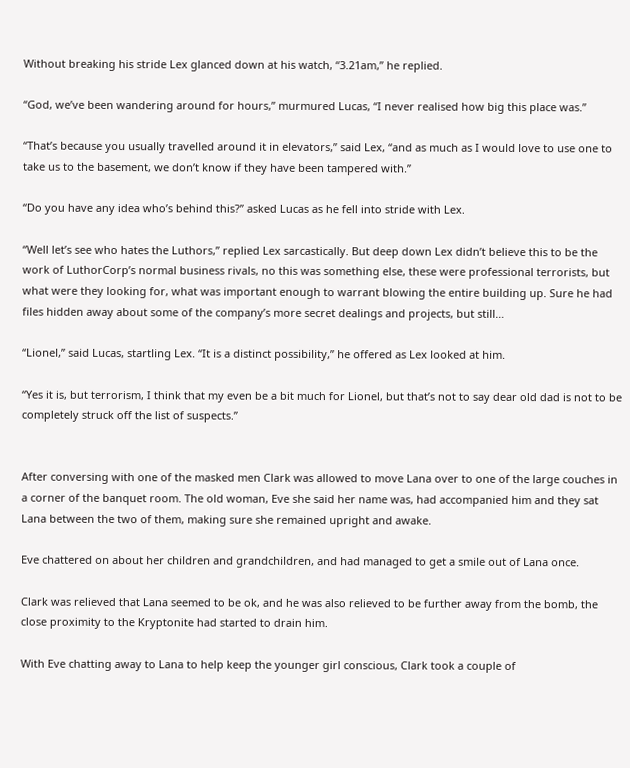Without breaking his stride Lex glanced down at his watch, “3.21am,” he replied.

“God, we’ve been wandering around for hours,” murmured Lucas, “I never realised how big this place was.”

“That’s because you usually travelled around it in elevators,” said Lex, “and as much as I would love to use one to take us to the basement, we don’t know if they have been tampered with.”

“Do you have any idea who’s behind this?” asked Lucas as he fell into stride with Lex.

“Well let’s see who hates the Luthors,” replied Lex sarcastically. But deep down Lex didn’t believe this to be the work of LuthorCorp’s normal business rivals, no this was something else, these were professional terrorists, but what were they looking for, what was important enough to warrant blowing the entire building up. Sure he had files hidden away about some of the company’s more secret dealings and projects, but still…

“Lionel,” said Lucas, startling Lex. “It is a distinct possibility,” he offered as Lex looked at him.

“Yes it is, but terrorism, I think that my even be a bit much for Lionel, but that’s not to say dear old dad is not to be completely struck off the list of suspects.”


After conversing with one of the masked men Clark was allowed to move Lana over to one of the large couches in a corner of the banquet room. The old woman, Eve she said her name was, had accompanied him and they sat Lana between the two of them, making sure she remained upright and awake.

Eve chattered on about her children and grandchildren, and had managed to get a smile out of Lana once.

Clark was relieved that Lana seemed to be ok, and he was also relieved to be further away from the bomb, the close proximity to the Kryptonite had started to drain him.

With Eve chatting away to Lana to help keep the younger girl conscious, Clark took a couple of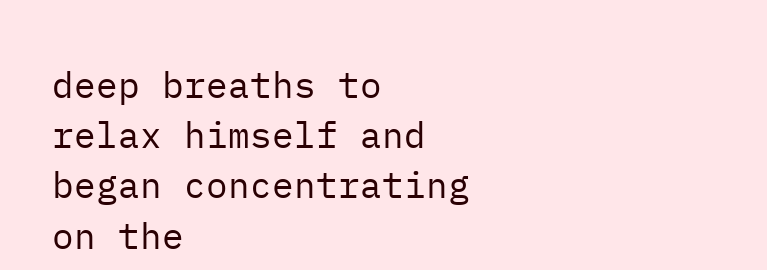deep breaths to relax himself and began concentrating on the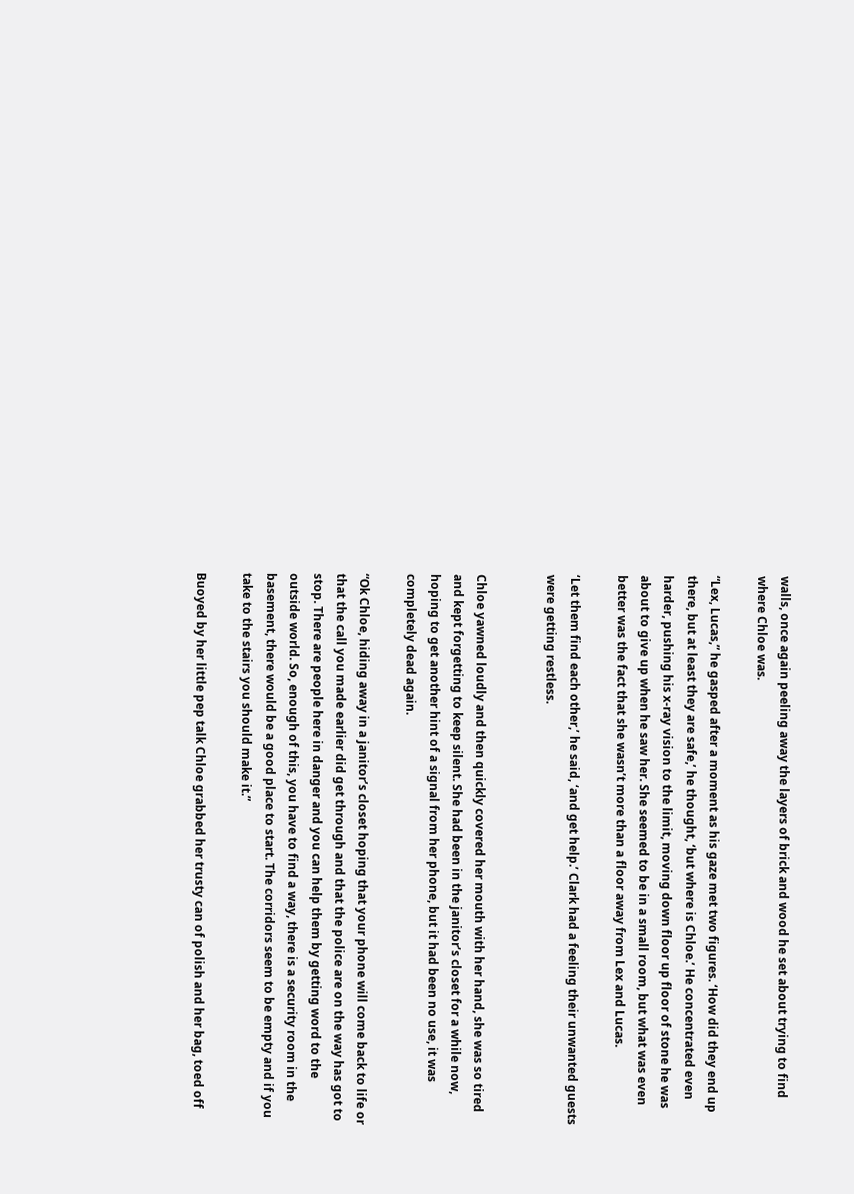walls, once again peeling away the layers of brick and wood he set about trying to find where Chloe was.

“Lex, Lucas,” he gasped after a moment as his gaze met two figures. ‘How did they end up there, but at least they are safe,’ he thought, ‘but where is Chloe.’ He concentrated even harder, pushing his x-ray vision to the limit, moving down floor up floor of stone he was about to give up when he saw her. She seemed to be in a small room, but what was even better was the fact that she wasn’t more than a floor away from Lex and Lucas.

‘Let them find each other,’ he said, ‘and get help.’ Clark had a feeling their unwanted guests were getting restless.


Chloe yawned loudly and then quickly covered her mouth with her hand, she was so tired and kept forgetting to keep silent. She had been in the janitor’s closet for a while now, hoping to get another hint of a signal from her phone, but it had been no use, it was completely dead again.

“Ok Chloe, hiding away in a janitor’s closet hoping that your phone will come back to life or that the call you made earlier did get through and that the police are on the way has got to stop. There are people here in danger and you can help them by getting word to the outside world. So, enough of this, you have to find a way, there is a security room in the basement, there would be a good place to start. The corridors seem to be empty and if you take to the stairs you should make it.”

Buoyed by her little pep talk Chloe grabbed her trusty can of polish and her bag, toed off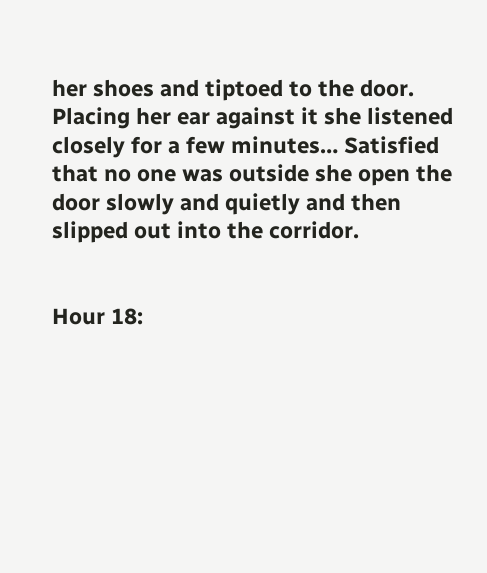her shoes and tiptoed to the door. Placing her ear against it she listened closely for a few minutes… Satisfied that no one was outside she open the door slowly and quietly and then slipped out into the corridor.


Hour 18: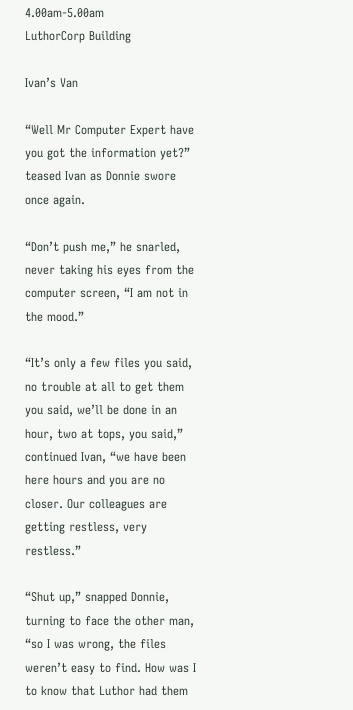4.00am-5.00am
LuthorCorp Building

Ivan’s Van

“Well Mr Computer Expert have you got the information yet?” teased Ivan as Donnie swore once again.

“Don’t push me,” he snarled, never taking his eyes from the computer screen, “I am not in the mood.”

“It’s only a few files you said, no trouble at all to get them you said, we’ll be done in an hour, two at tops, you said,” continued Ivan, “we have been here hours and you are no closer. Our colleagues are getting restless, very restless.”

“Shut up,” snapped Donnie, turning to face the other man, “so I was wrong, the files weren’t easy to find. How was I to know that Luthor had them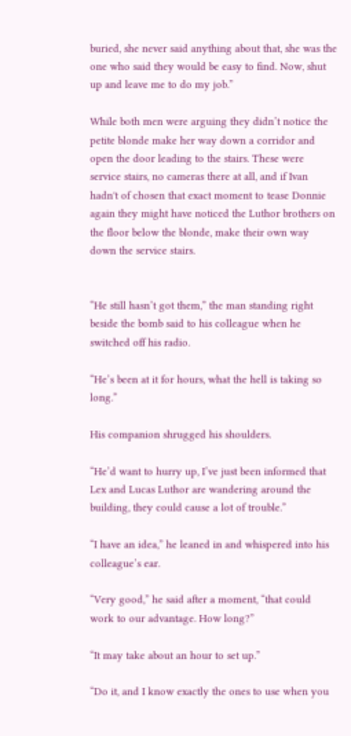buried, she never said anything about that, she was the one who said they would be easy to find. Now, shut up and leave me to do my job.”

While both men were arguing they didn’t notice the petite blonde make her way down a corridor and open the door leading to the stairs. These were service stairs, no cameras there at all, and if Ivan hadn't of chosen that exact moment to tease Donnie again they might have noticed the Luthor brothers on the floor below the blonde, make their own way down the service stairs.


“He still hasn’t got them,” the man standing right beside the bomb said to his colleague when he switched off his radio.

“He’s been at it for hours, what the hell is taking so long.”

His companion shrugged his shoulders.

“He’d want to hurry up, I’ve just been informed that Lex and Lucas Luthor are wandering around the building, they could cause a lot of trouble.”

“I have an idea,” he leaned in and whispered into his colleague’s ear.

“Very good,” he said after a moment, “that could work to our advantage. How long?”

“It may take about an hour to set up.”

“Do it, and I know exactly the ones to use when you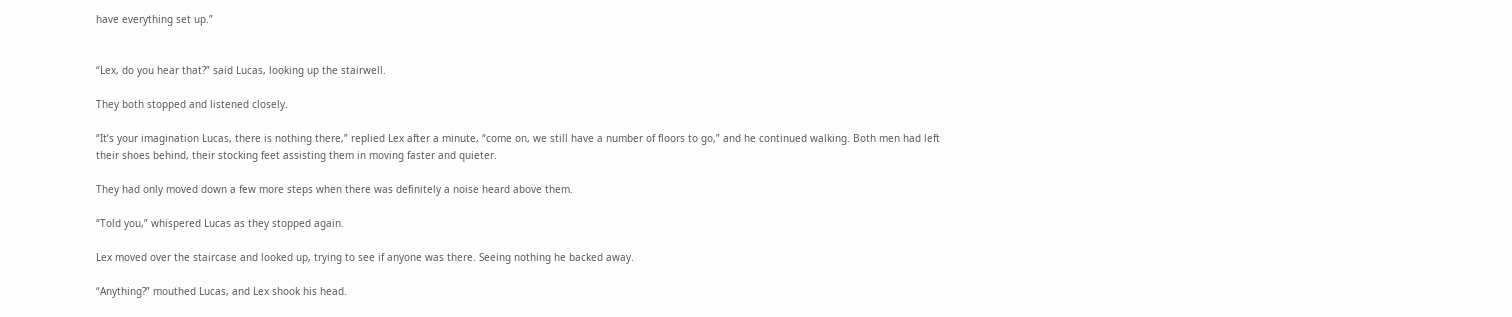have everything set up.”


“Lex, do you hear that?” said Lucas, looking up the stairwell.

They both stopped and listened closely.

“It’s your imagination Lucas, there is nothing there,” replied Lex after a minute, “come on, we still have a number of floors to go,” and he continued walking. Both men had left their shoes behind, their stocking feet assisting them in moving faster and quieter.

They had only moved down a few more steps when there was definitely a noise heard above them.

“Told you,” whispered Lucas as they stopped again.

Lex moved over the staircase and looked up, trying to see if anyone was there. Seeing nothing he backed away.

“Anything?” mouthed Lucas, and Lex shook his head.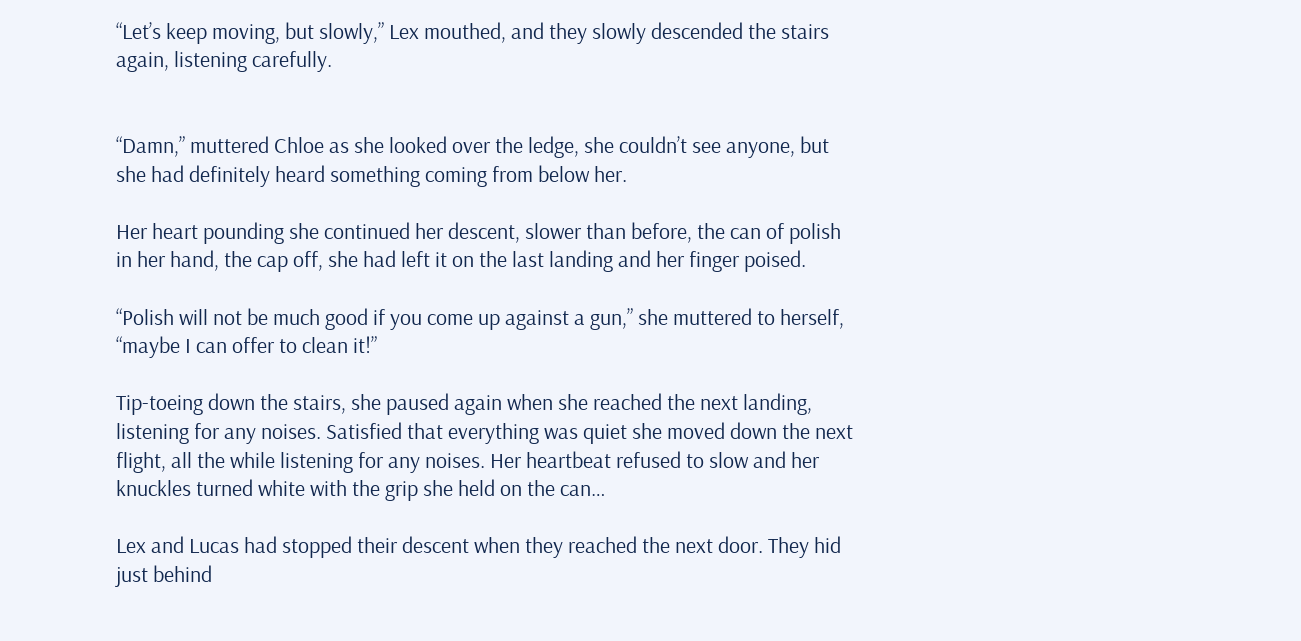“Let’s keep moving, but slowly,” Lex mouthed, and they slowly descended the stairs again, listening carefully.


“Damn,” muttered Chloe as she looked over the ledge, she couldn’t see anyone, but she had definitely heard something coming from below her.

Her heart pounding she continued her descent, slower than before, the can of polish in her hand, the cap off, she had left it on the last landing and her finger poised.

“Polish will not be much good if you come up against a gun,” she muttered to herself, “maybe I can offer to clean it!”

Tip-toeing down the stairs, she paused again when she reached the next landing, listening for any noises. Satisfied that everything was quiet she moved down the next flight, all the while listening for any noises. Her heartbeat refused to slow and her knuckles turned white with the grip she held on the can…

Lex and Lucas had stopped their descent when they reached the next door. They hid just behind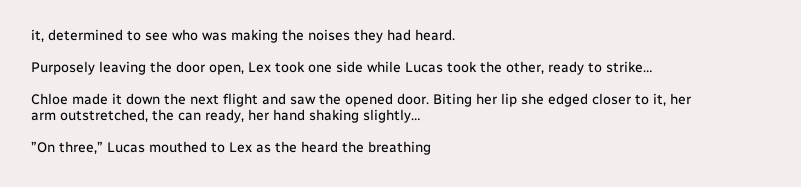it, determined to see who was making the noises they had heard.

Purposely leaving the door open, Lex took one side while Lucas took the other, ready to strike…

Chloe made it down the next flight and saw the opened door. Biting her lip she edged closer to it, her arm outstretched, the can ready, her hand shaking slightly…

”On three,” Lucas mouthed to Lex as the heard the breathing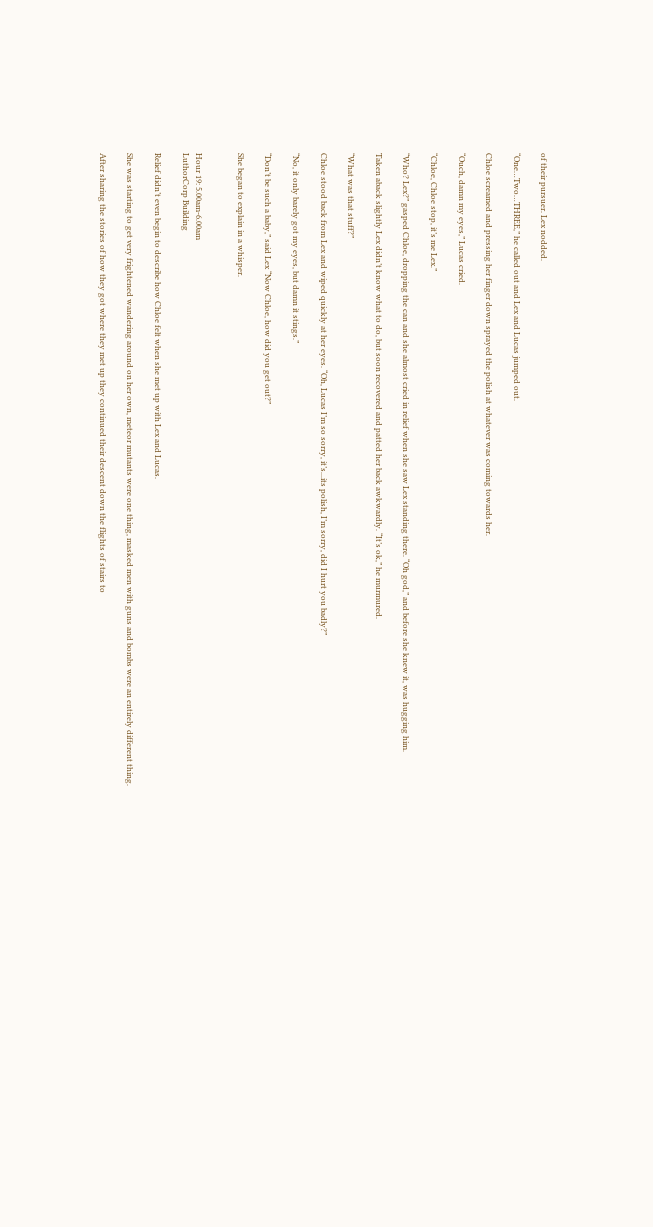of their pursuer. Lex nodded.

“One…Two…THREE,” he called out and Lex and Lucas jumped out.

Chloe screamed and pressing her finger down sprayed the polish at whatever was coming towards her.

“Ouch, damn my eyes,” Lucas cried.

“Chloe, Chloe stop, it’s me Lex.”

“Who? Lex?” gasped Chloe, dropping the can and she almost cried in relief when she saw Lex standing there. “Oh god,” and before she knew it, was hugging him.

Taken aback slightly Lex didn’t know what to do, but soon recovered and patted her back awkwardly. “It’s ok,” he murmured.

“What was that stuff?”

Chloe stood back from Lex and wiped quickly at her eyes. “Oh, Lucas I’m so sorry, it’s...its polish, I’m sorry, did I hurt you badly?”

“No, it only barely got my eyes, but damn it stings.”

“Don’t be such a baby,” said Lex “Now Chloe, how did you get out?”

She began to explain in a whisper.


Hour 19: 5.00am-6.00am
LuthorCorp Building

Relief didn’t even begin to describe how Chloe felt when she met up with Lex and Lucas.

She was starting to get very frightened wandering around on her own, meteor mutants were one thing, masked men with guns and bombs were an entirely different thing.

After sharing the stories of how they got where they met up they continued their descent down the flights of stairs to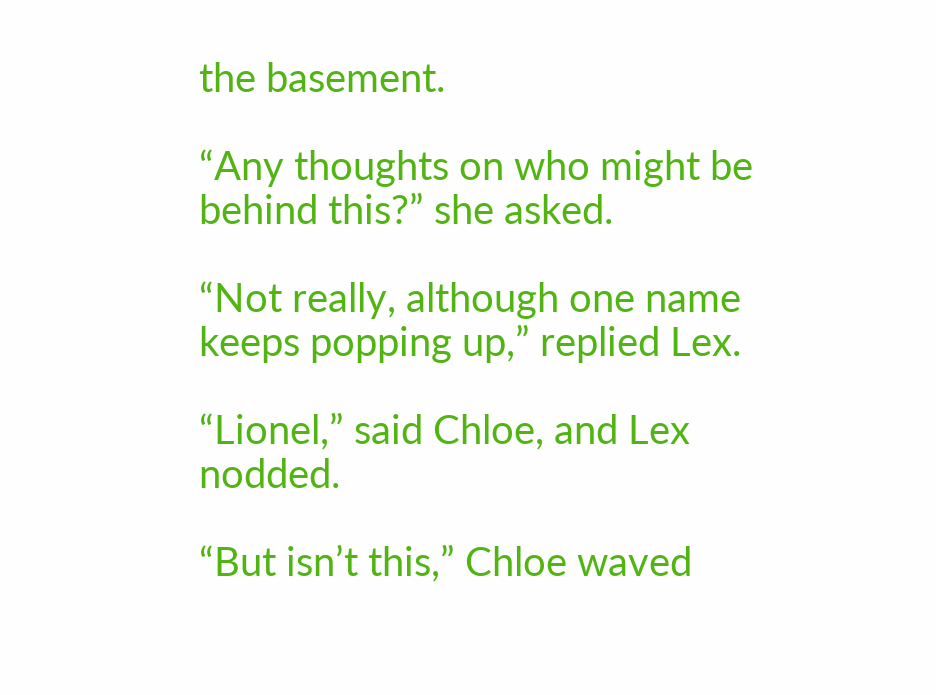the basement.

“Any thoughts on who might be behind this?” she asked.

“Not really, although one name keeps popping up,” replied Lex.

“Lionel,” said Chloe, and Lex nodded.

“But isn’t this,” Chloe waved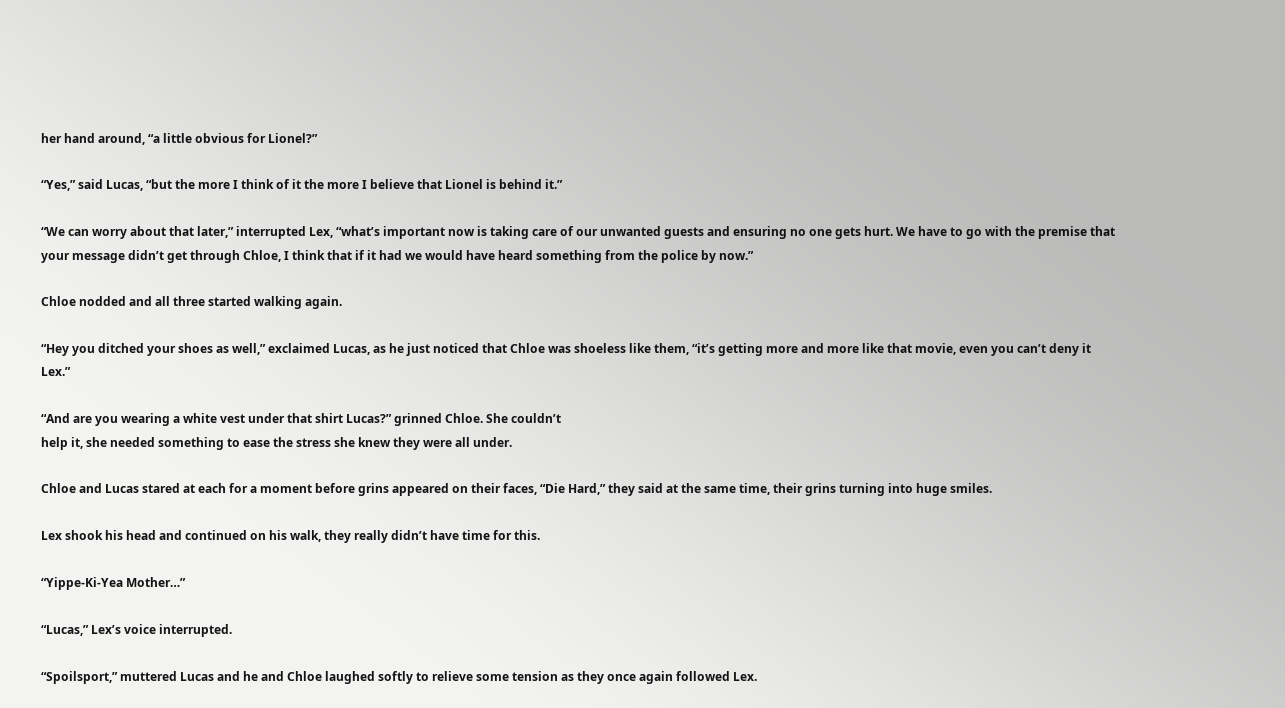her hand around, “a little obvious for Lionel?”

“Yes,” said Lucas, “but the more I think of it the more I believe that Lionel is behind it.”

“We can worry about that later,” interrupted Lex, “what’s important now is taking care of our unwanted guests and ensuring no one gets hurt. We have to go with the premise that your message didn’t get through Chloe, I think that if it had we would have heard something from the police by now.”

Chloe nodded and all three started walking again.

“Hey you ditched your shoes as well,” exclaimed Lucas, as he just noticed that Chloe was shoeless like them, “it’s getting more and more like that movie, even you can’t deny it Lex.”

“And are you wearing a white vest under that shirt Lucas?” grinned Chloe. She couldn’t
help it, she needed something to ease the stress she knew they were all under.

Chloe and Lucas stared at each for a moment before grins appeared on their faces, “Die Hard,” they said at the same time, their grins turning into huge smiles.

Lex shook his head and continued on his walk, they really didn’t have time for this.

“Yippe-Ki-Yea Mother…”

“Lucas,” Lex’s voice interrupted.

“Spoilsport,” muttered Lucas and he and Chloe laughed softly to relieve some tension as they once again followed Lex.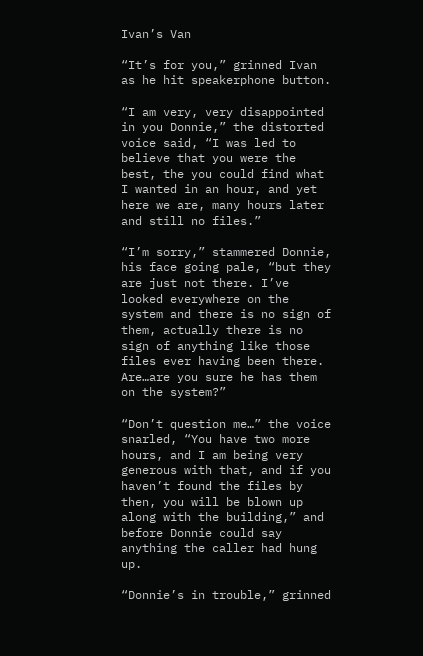Ivan’s Van

“It’s for you,” grinned Ivan as he hit speakerphone button.

“I am very, very disappointed in you Donnie,” the distorted voice said, “I was led to believe that you were the best, the you could find what I wanted in an hour, and yet here we are, many hours later and still no files.”

“I’m sorry,” stammered Donnie, his face going pale, “but they are just not there. I’ve looked everywhere on the system and there is no sign of them, actually there is no sign of anything like those files ever having been there. Are…are you sure he has them on the system?”

“Don’t question me…” the voice snarled, “You have two more hours, and I am being very generous with that, and if you haven’t found the files by then, you will be blown up along with the building,” and before Donnie could say anything the caller had hung up.

“Donnie’s in trouble,” grinned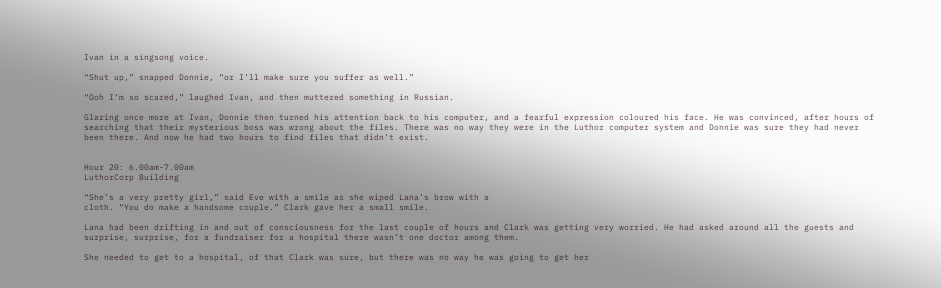Ivan in a singsong voice.

“Shut up,” snapped Donnie, “or I’ll make sure you suffer as well.”

“Ooh I’m so scared,” laughed Ivan, and then muttered something in Russian.

Glaring once more at Ivan, Donnie then turned his attention back to his computer, and a fearful expression coloured his face. He was convinced, after hours of searching that their mysterious boss was wrong about the files. There was no way they were in the Luthor computer system and Donnie was sure they had never been there. And now he had two hours to find files that didn’t exist.


Hour 20: 6.00am-7.00am
LuthorCorp Building

“She’s a very pretty girl,” said Eve with a smile as she wiped Lana’s brow with a
cloth. “You do make a handsome couple.” Clark gave her a small smile.

Lana had been drifting in and out of consciousness for the last couple of hours and Clark was getting very worried. He had asked around all the guests and surprise, surprise, for a fundraiser for a hospital there wasn’t one doctor among them.

She needed to get to a hospital, of that Clark was sure, but there was no way he was going to get her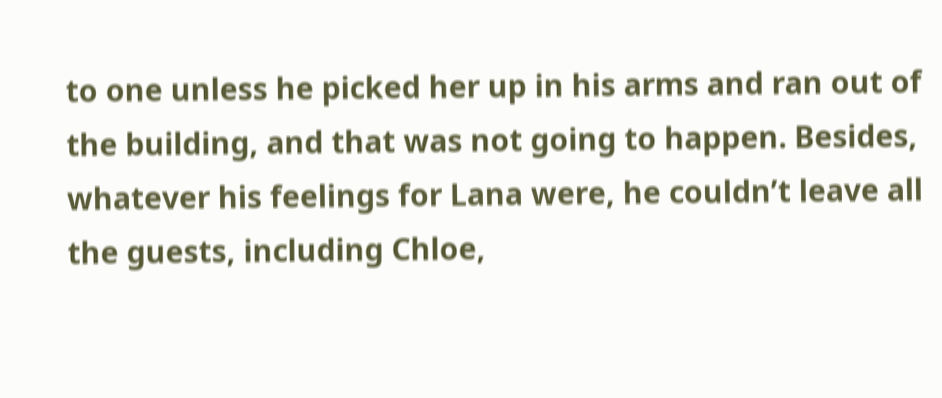to one unless he picked her up in his arms and ran out of the building, and that was not going to happen. Besides, whatever his feelings for Lana were, he couldn’t leave all the guests, including Chloe,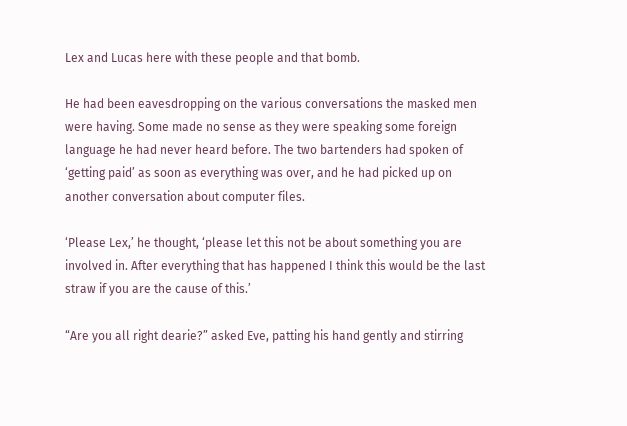Lex and Lucas here with these people and that bomb.

He had been eavesdropping on the various conversations the masked men were having. Some made no sense as they were speaking some foreign language he had never heard before. The two bartenders had spoken of ‘getting paid’ as soon as everything was over, and he had picked up on another conversation about computer files.

‘Please Lex,’ he thought, ‘please let this not be about something you are involved in. After everything that has happened I think this would be the last straw if you are the cause of this.’

“Are you all right dearie?” asked Eve, patting his hand gently and stirring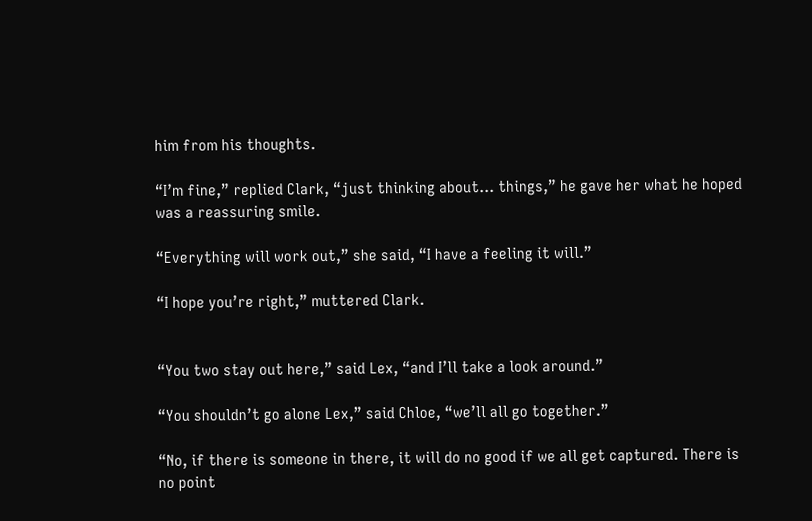him from his thoughts.

“I’m fine,” replied Clark, “just thinking about… things,” he gave her what he hoped was a reassuring smile.

“Everything will work out,” she said, “I have a feeling it will.”

“I hope you’re right,” muttered Clark.


“You two stay out here,” said Lex, “and I’ll take a look around.”

“You shouldn’t go alone Lex,” said Chloe, “we’ll all go together.”

“No, if there is someone in there, it will do no good if we all get captured. There is no point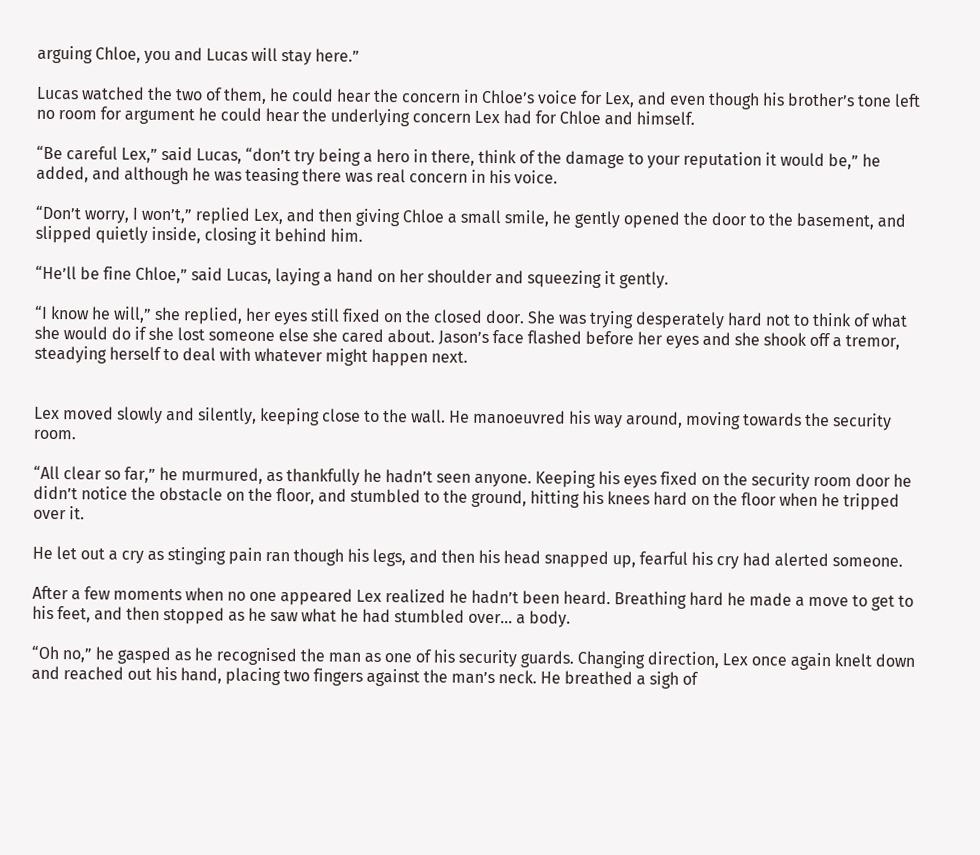arguing Chloe, you and Lucas will stay here.”

Lucas watched the two of them, he could hear the concern in Chloe’s voice for Lex, and even though his brother’s tone left no room for argument he could hear the underlying concern Lex had for Chloe and himself.

“Be careful Lex,” said Lucas, “don’t try being a hero in there, think of the damage to your reputation it would be,” he added, and although he was teasing there was real concern in his voice.

“Don’t worry, I won’t,” replied Lex, and then giving Chloe a small smile, he gently opened the door to the basement, and slipped quietly inside, closing it behind him.

“He’ll be fine Chloe,” said Lucas, laying a hand on her shoulder and squeezing it gently.

“I know he will,” she replied, her eyes still fixed on the closed door. She was trying desperately hard not to think of what she would do if she lost someone else she cared about. Jason’s face flashed before her eyes and she shook off a tremor, steadying herself to deal with whatever might happen next.


Lex moved slowly and silently, keeping close to the wall. He manoeuvred his way around, moving towards the security room.

“All clear so far,” he murmured, as thankfully he hadn’t seen anyone. Keeping his eyes fixed on the security room door he didn’t notice the obstacle on the floor, and stumbled to the ground, hitting his knees hard on the floor when he tripped over it.

He let out a cry as stinging pain ran though his legs, and then his head snapped up, fearful his cry had alerted someone.

After a few moments when no one appeared Lex realized he hadn’t been heard. Breathing hard he made a move to get to his feet, and then stopped as he saw what he had stumbled over… a body.

“Oh no,” he gasped as he recognised the man as one of his security guards. Changing direction, Lex once again knelt down and reached out his hand, placing two fingers against the man’s neck. He breathed a sigh of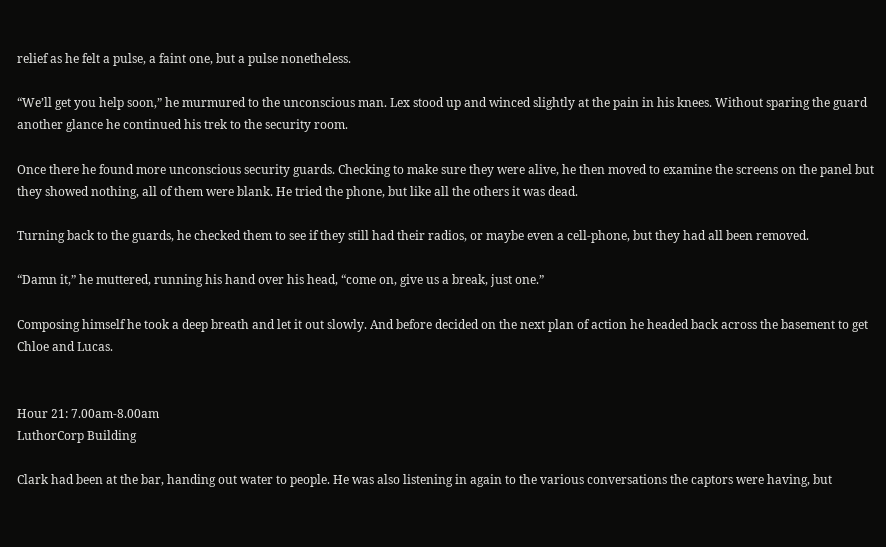relief as he felt a pulse, a faint one, but a pulse nonetheless.

“We’ll get you help soon,” he murmured to the unconscious man. Lex stood up and winced slightly at the pain in his knees. Without sparing the guard another glance he continued his trek to the security room.

Once there he found more unconscious security guards. Checking to make sure they were alive, he then moved to examine the screens on the panel but they showed nothing, all of them were blank. He tried the phone, but like all the others it was dead.

Turning back to the guards, he checked them to see if they still had their radios, or maybe even a cell-phone, but they had all been removed.

“Damn it,” he muttered, running his hand over his head, “come on, give us a break, just one.”

Composing himself he took a deep breath and let it out slowly. And before decided on the next plan of action he headed back across the basement to get Chloe and Lucas.


Hour 21: 7.00am-8.00am
LuthorCorp Building

Clark had been at the bar, handing out water to people. He was also listening in again to the various conversations the captors were having, but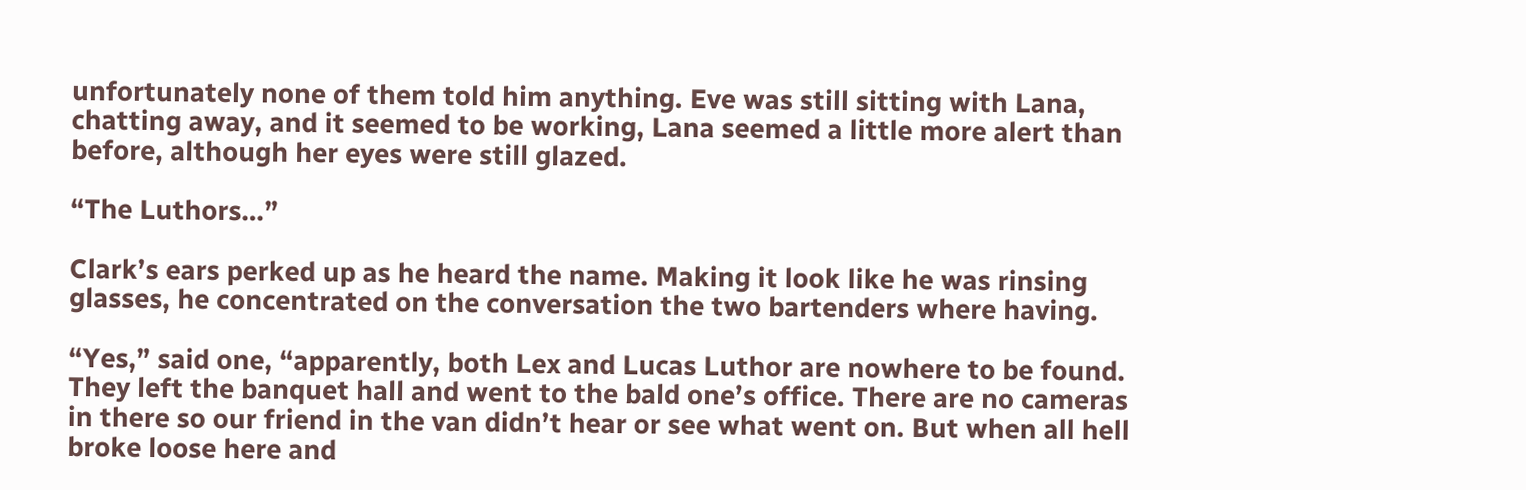unfortunately none of them told him anything. Eve was still sitting with Lana, chatting away, and it seemed to be working, Lana seemed a little more alert than before, although her eyes were still glazed.

“The Luthors…”

Clark’s ears perked up as he heard the name. Making it look like he was rinsing glasses, he concentrated on the conversation the two bartenders where having.

“Yes,” said one, “apparently, both Lex and Lucas Luthor are nowhere to be found. They left the banquet hall and went to the bald one’s office. There are no cameras in there so our friend in the van didn’t hear or see what went on. But when all hell broke loose here and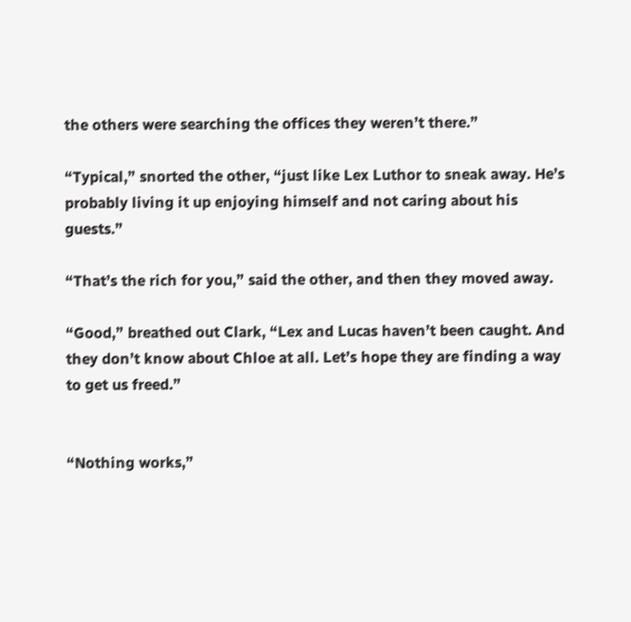the others were searching the offices they weren’t there.”

“Typical,” snorted the other, “just like Lex Luthor to sneak away. He’s probably living it up enjoying himself and not caring about his guests.”

“That’s the rich for you,” said the other, and then they moved away.

“Good,” breathed out Clark, “Lex and Lucas haven’t been caught. And they don’t know about Chloe at all. Let’s hope they are finding a way to get us freed.”


“Nothing works,”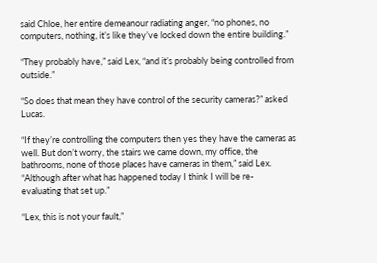said Chloe, her entire demeanour radiating anger, “no phones, no computers, nothing, it’s like they’ve locked down the entire building.”

“They probably have,” said Lex, “and it’s probably being controlled from outside.”

“So does that mean they have control of the security cameras?” asked Lucas.

“If they’re controlling the computers then yes they have the cameras as well. But don’t worry, the stairs we came down, my office, the bathrooms, none of those places have cameras in them,” said Lex. “Although after what has happened today I think I will be re-
evaluating that set up.”

“Lex, this is not your fault,”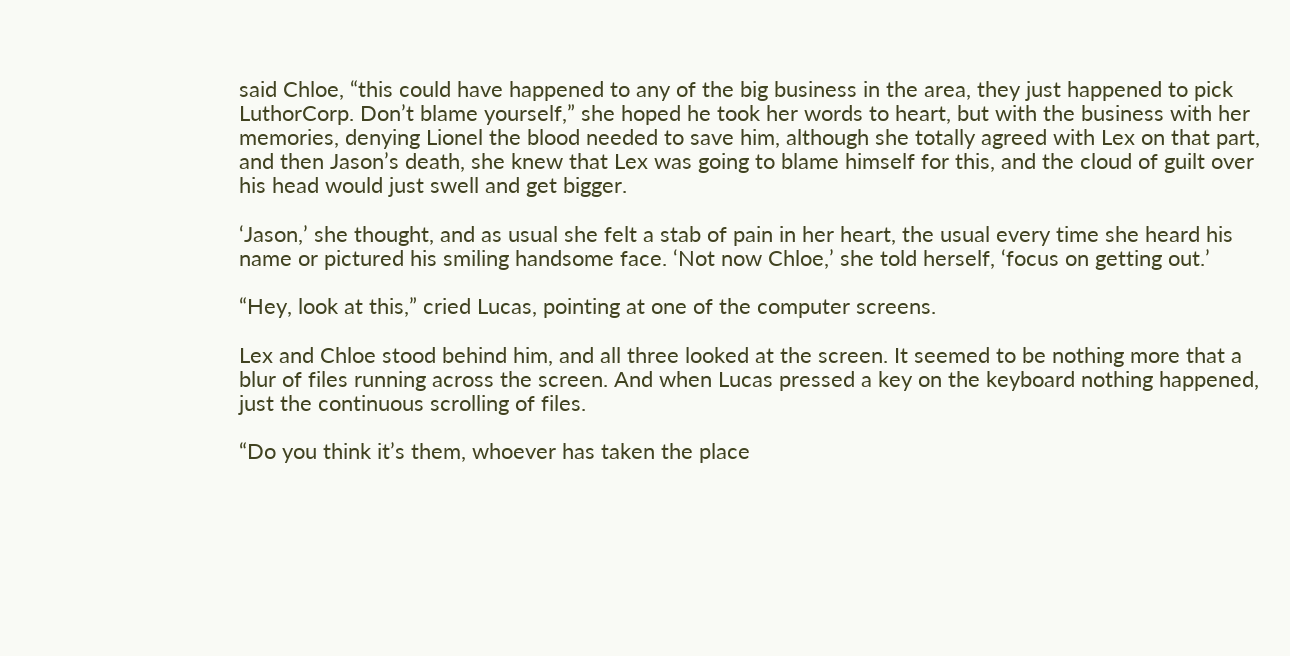said Chloe, “this could have happened to any of the big business in the area, they just happened to pick LuthorCorp. Don’t blame yourself,” she hoped he took her words to heart, but with the business with her memories, denying Lionel the blood needed to save him, although she totally agreed with Lex on that part, and then Jason’s death, she knew that Lex was going to blame himself for this, and the cloud of guilt over his head would just swell and get bigger.

‘Jason,’ she thought, and as usual she felt a stab of pain in her heart, the usual every time she heard his name or pictured his smiling handsome face. ‘Not now Chloe,’ she told herself, ‘focus on getting out.’

“Hey, look at this,” cried Lucas, pointing at one of the computer screens.

Lex and Chloe stood behind him, and all three looked at the screen. It seemed to be nothing more that a blur of files running across the screen. And when Lucas pressed a key on the keyboard nothing happened, just the continuous scrolling of files.

“Do you think it’s them, whoever has taken the place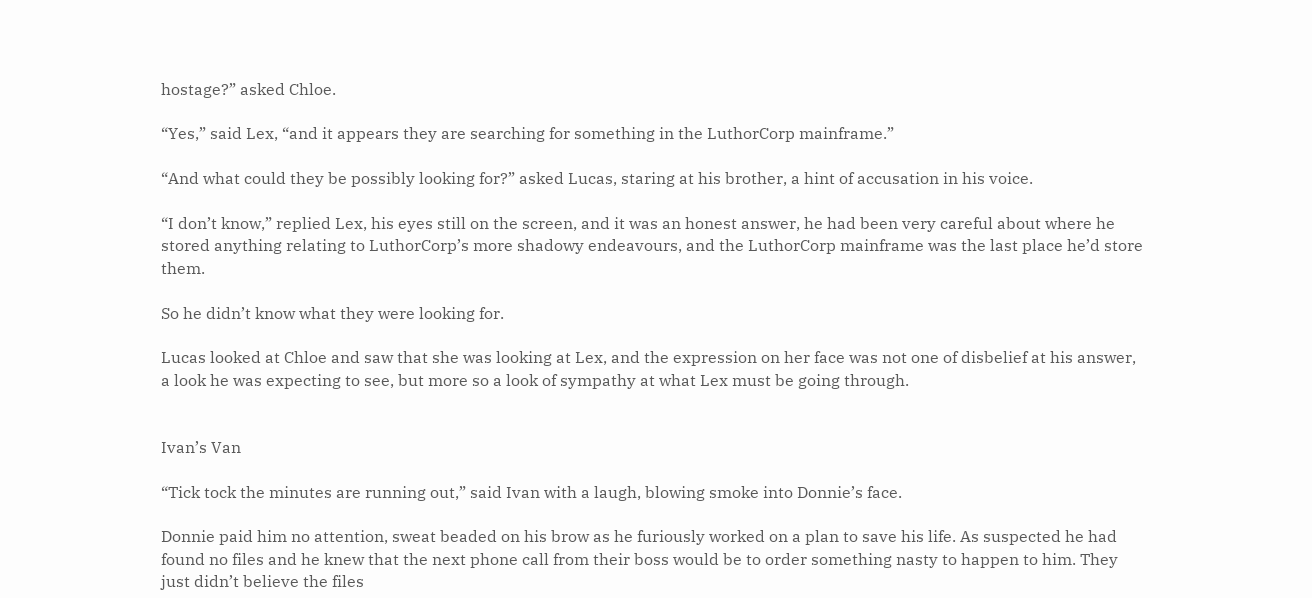hostage?” asked Chloe.

“Yes,” said Lex, “and it appears they are searching for something in the LuthorCorp mainframe.”

“And what could they be possibly looking for?” asked Lucas, staring at his brother, a hint of accusation in his voice.

“I don’t know,” replied Lex, his eyes still on the screen, and it was an honest answer, he had been very careful about where he stored anything relating to LuthorCorp’s more shadowy endeavours, and the LuthorCorp mainframe was the last place he’d store them.

So he didn’t know what they were looking for.

Lucas looked at Chloe and saw that she was looking at Lex, and the expression on her face was not one of disbelief at his answer, a look he was expecting to see, but more so a look of sympathy at what Lex must be going through.


Ivan’s Van

“Tick tock the minutes are running out,” said Ivan with a laugh, blowing smoke into Donnie’s face.

Donnie paid him no attention, sweat beaded on his brow as he furiously worked on a plan to save his life. As suspected he had found no files and he knew that the next phone call from their boss would be to order something nasty to happen to him. They just didn’t believe the files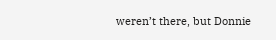weren’t there, but Donnie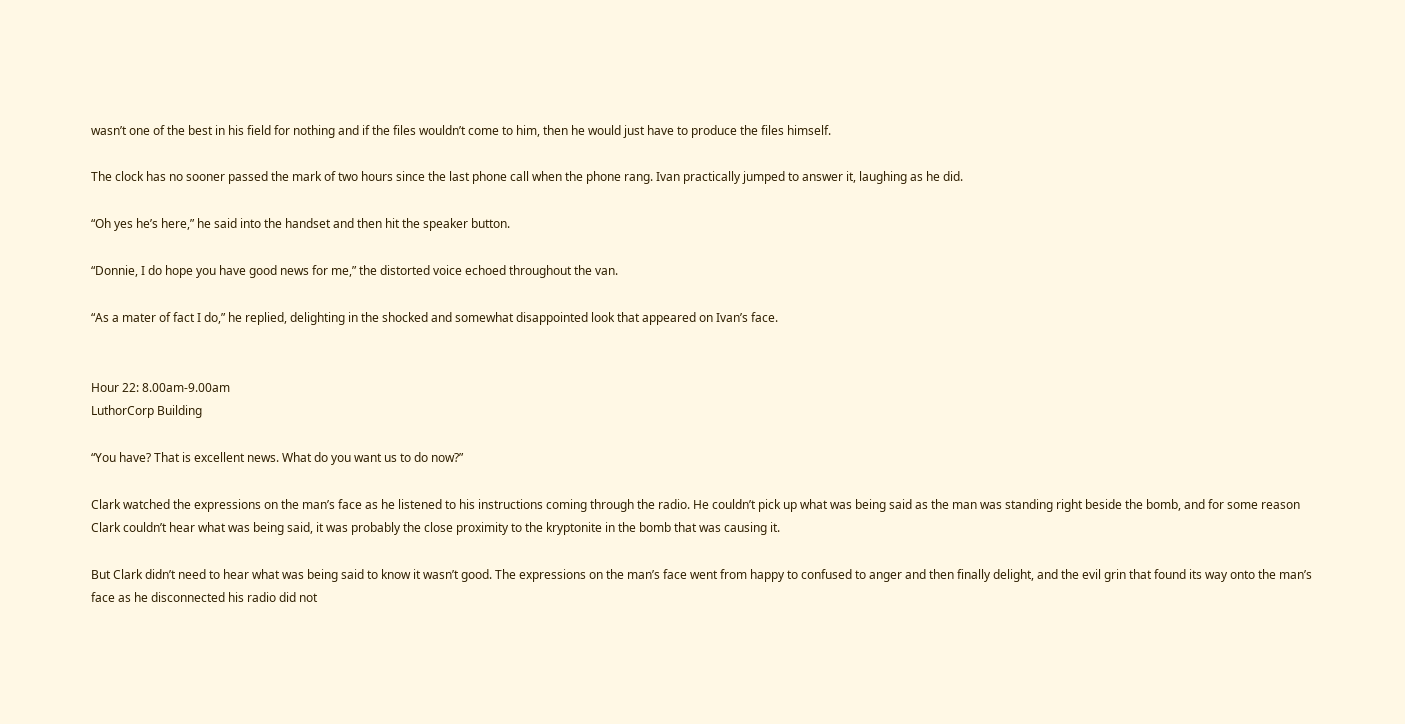wasn’t one of the best in his field for nothing and if the files wouldn’t come to him, then he would just have to produce the files himself.

The clock has no sooner passed the mark of two hours since the last phone call when the phone rang. Ivan practically jumped to answer it, laughing as he did.

“Oh yes he’s here,” he said into the handset and then hit the speaker button.

“Donnie, I do hope you have good news for me,” the distorted voice echoed throughout the van.

“As a mater of fact I do,” he replied, delighting in the shocked and somewhat disappointed look that appeared on Ivan’s face.


Hour 22: 8.00am-9.00am
LuthorCorp Building

“You have? That is excellent news. What do you want us to do now?”

Clark watched the expressions on the man’s face as he listened to his instructions coming through the radio. He couldn’t pick up what was being said as the man was standing right beside the bomb, and for some reason Clark couldn’t hear what was being said, it was probably the close proximity to the kryptonite in the bomb that was causing it.

But Clark didn’t need to hear what was being said to know it wasn’t good. The expressions on the man’s face went from happy to confused to anger and then finally delight, and the evil grin that found its way onto the man’s face as he disconnected his radio did not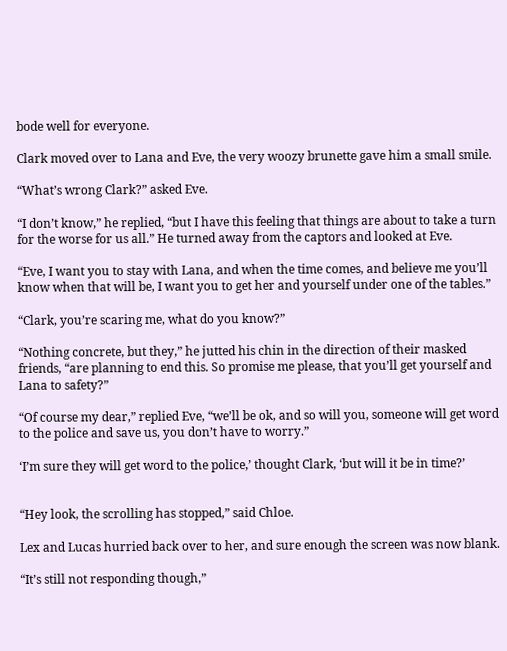bode well for everyone.

Clark moved over to Lana and Eve, the very woozy brunette gave him a small smile.

“What’s wrong Clark?” asked Eve.

“I don’t know,” he replied, “but I have this feeling that things are about to take a turn for the worse for us all.” He turned away from the captors and looked at Eve.

“Eve, I want you to stay with Lana, and when the time comes, and believe me you’ll know when that will be, I want you to get her and yourself under one of the tables.”

“Clark, you’re scaring me, what do you know?”

“Nothing concrete, but they,” he jutted his chin in the direction of their masked
friends, “are planning to end this. So promise me please, that you’ll get yourself and Lana to safety?”

“Of course my dear,” replied Eve, “we’ll be ok, and so will you, someone will get word to the police and save us, you don’t have to worry.”

‘I’m sure they will get word to the police,’ thought Clark, ‘but will it be in time?’


“Hey look, the scrolling has stopped,” said Chloe.

Lex and Lucas hurried back over to her, and sure enough the screen was now blank.

“It’s still not responding though,”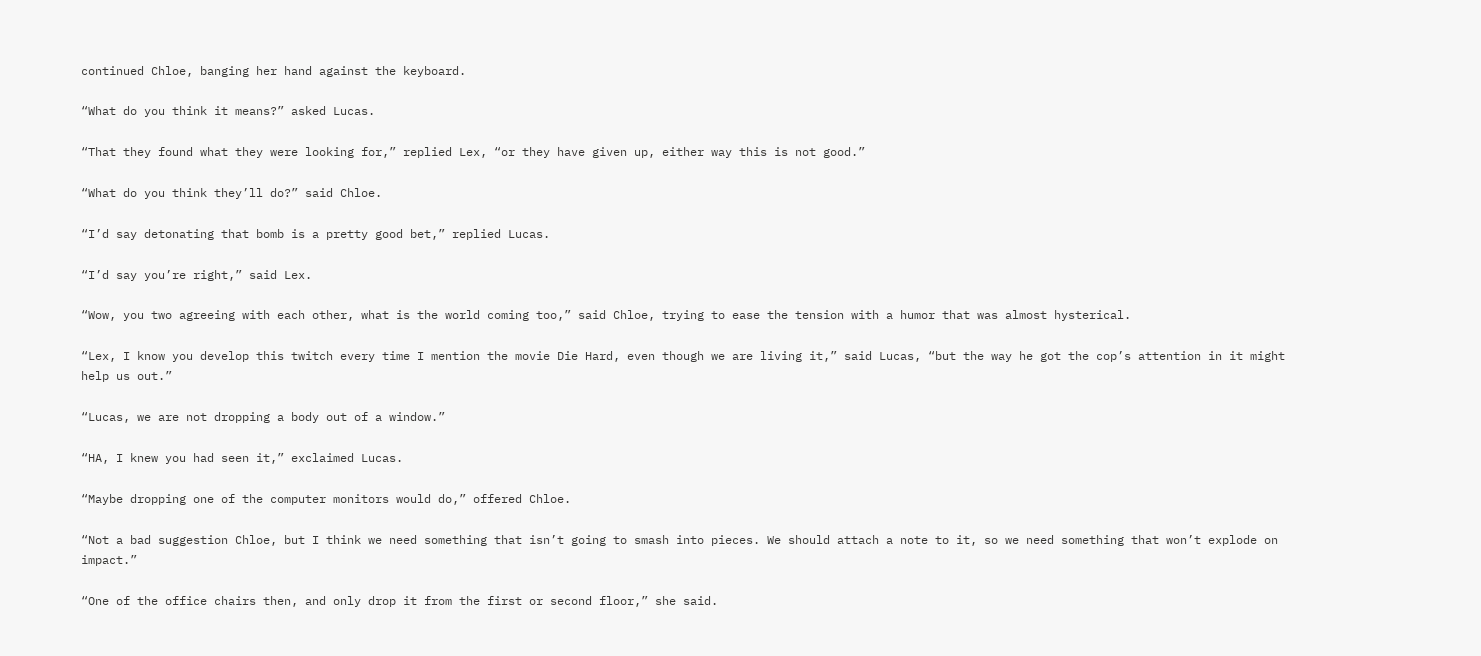continued Chloe, banging her hand against the keyboard.

“What do you think it means?” asked Lucas.

“That they found what they were looking for,” replied Lex, “or they have given up, either way this is not good.”

“What do you think they’ll do?” said Chloe.

“I’d say detonating that bomb is a pretty good bet,” replied Lucas.

“I’d say you’re right,” said Lex.

“Wow, you two agreeing with each other, what is the world coming too,” said Chloe, trying to ease the tension with a humor that was almost hysterical.

“Lex, I know you develop this twitch every time I mention the movie Die Hard, even though we are living it,” said Lucas, “but the way he got the cop’s attention in it might help us out.”

“Lucas, we are not dropping a body out of a window.”

“HA, I knew you had seen it,” exclaimed Lucas.

“Maybe dropping one of the computer monitors would do,” offered Chloe.

“Not a bad suggestion Chloe, but I think we need something that isn’t going to smash into pieces. We should attach a note to it, so we need something that won’t explode on impact.”

“One of the office chairs then, and only drop it from the first or second floor,” she said.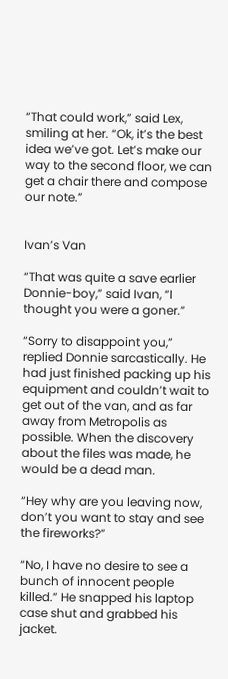“That could work,” said Lex, smiling at her. “Ok, it’s the best idea we’ve got. Let’s make our way to the second floor, we can get a chair there and compose our note.”


Ivan’s Van

“That was quite a save earlier Donnie-boy,” said Ivan, “I thought you were a goner.”

“Sorry to disappoint you,” replied Donnie sarcastically. He had just finished packing up his equipment and couldn’t wait to get out of the van, and as far away from Metropolis as possible. When the discovery about the files was made, he would be a dead man.

“Hey why are you leaving now, don’t you want to stay and see the fireworks?”

“No, I have no desire to see a bunch of innocent people killed.” He snapped his laptop case shut and grabbed his jacket.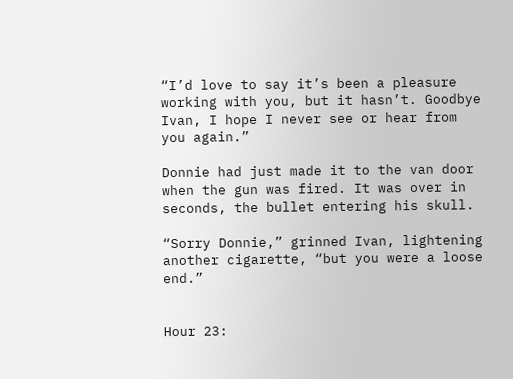“I’d love to say it’s been a pleasure working with you, but it hasn’t. Goodbye Ivan, I hope I never see or hear from you again.”

Donnie had just made it to the van door when the gun was fired. It was over in seconds, the bullet entering his skull.

“Sorry Donnie,” grinned Ivan, lightening another cigarette, “but you were a loose end.”


Hour 23: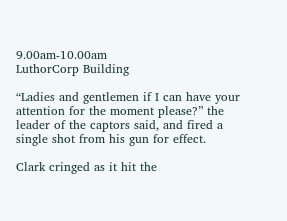9.00am-10.00am
LuthorCorp Building

“Ladies and gentlemen if I can have your attention for the moment please?” the leader of the captors said, and fired a single shot from his gun for effect.

Clark cringed as it hit the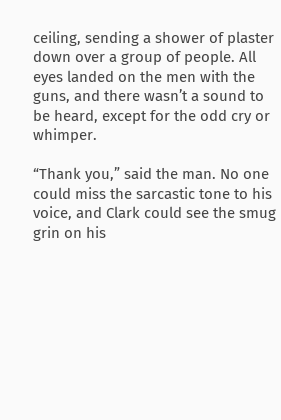ceiling, sending a shower of plaster down over a group of people. All eyes landed on the men with the guns, and there wasn’t a sound to be heard, except for the odd cry or whimper.

“Thank you,” said the man. No one could miss the sarcastic tone to his voice, and Clark could see the smug grin on his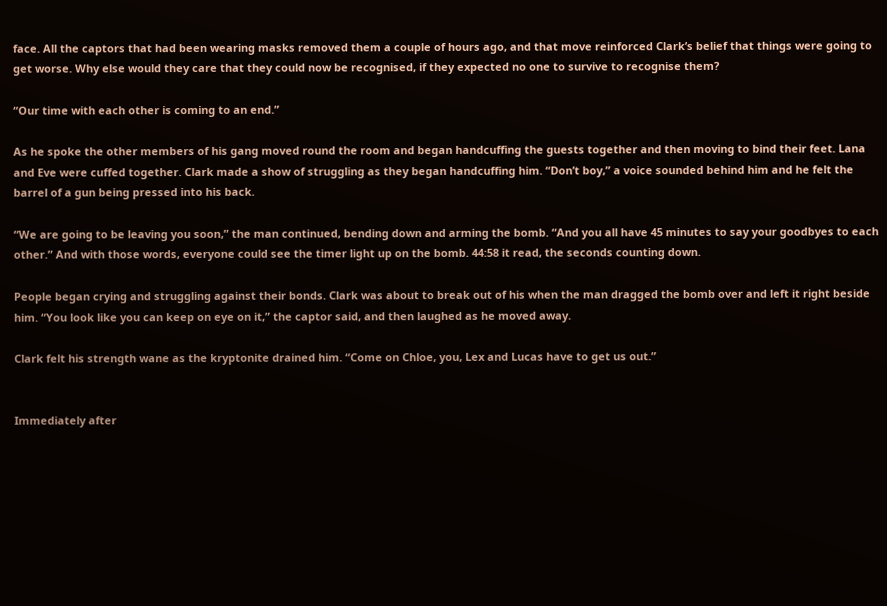face. All the captors that had been wearing masks removed them a couple of hours ago, and that move reinforced Clark’s belief that things were going to get worse. Why else would they care that they could now be recognised, if they expected no one to survive to recognise them?

“Our time with each other is coming to an end.”

As he spoke the other members of his gang moved round the room and began handcuffing the guests together and then moving to bind their feet. Lana and Eve were cuffed together. Clark made a show of struggling as they began handcuffing him. “Don’t boy,” a voice sounded behind him and he felt the barrel of a gun being pressed into his back.

“We are going to be leaving you soon,” the man continued, bending down and arming the bomb. “And you all have 45 minutes to say your goodbyes to each other.” And with those words, everyone could see the timer light up on the bomb. 44:58 it read, the seconds counting down.

People began crying and struggling against their bonds. Clark was about to break out of his when the man dragged the bomb over and left it right beside him. “You look like you can keep on eye on it,” the captor said, and then laughed as he moved away.

Clark felt his strength wane as the kryptonite drained him. “Come on Chloe, you, Lex and Lucas have to get us out.”


Immediately after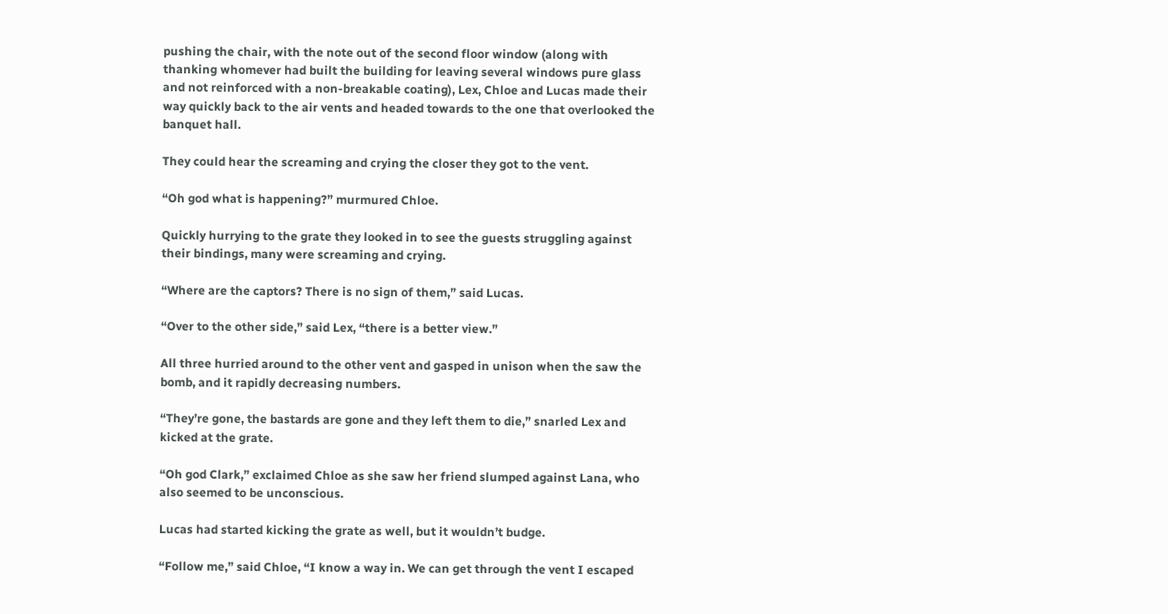pushing the chair, with the note out of the second floor window (along with thanking whomever had built the building for leaving several windows pure glass and not reinforced with a non-breakable coating), Lex, Chloe and Lucas made their way quickly back to the air vents and headed towards to the one that overlooked the banquet hall.

They could hear the screaming and crying the closer they got to the vent.

“Oh god what is happening?” murmured Chloe.

Quickly hurrying to the grate they looked in to see the guests struggling against their bindings, many were screaming and crying.

“Where are the captors? There is no sign of them,” said Lucas.

“Over to the other side,” said Lex, “there is a better view.”

All three hurried around to the other vent and gasped in unison when the saw the bomb, and it rapidly decreasing numbers.

“They’re gone, the bastards are gone and they left them to die,” snarled Lex and kicked at the grate.

“Oh god Clark,” exclaimed Chloe as she saw her friend slumped against Lana, who also seemed to be unconscious.

Lucas had started kicking the grate as well, but it wouldn’t budge.

“Follow me,” said Chloe, “I know a way in. We can get through the vent I escaped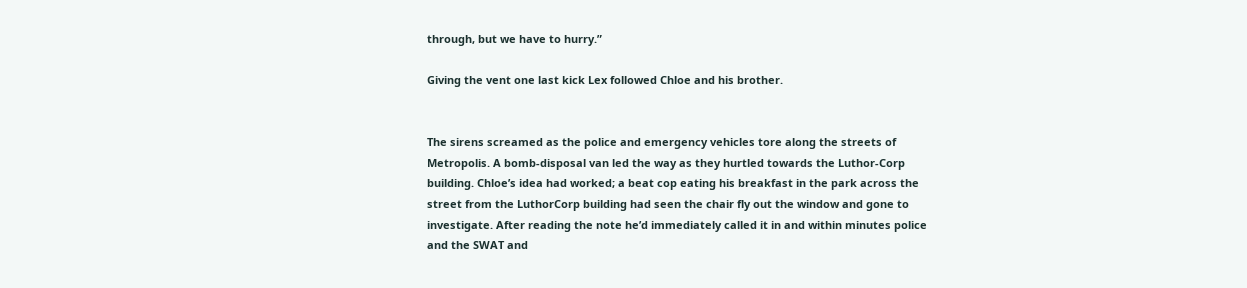through, but we have to hurry.”

Giving the vent one last kick Lex followed Chloe and his brother.


The sirens screamed as the police and emergency vehicles tore along the streets of Metropolis. A bomb-disposal van led the way as they hurtled towards the Luthor-Corp building. Chloe’s idea had worked; a beat cop eating his breakfast in the park across the street from the LuthorCorp building had seen the chair fly out the window and gone to investigate. After reading the note he’d immediately called it in and within minutes police and the SWAT and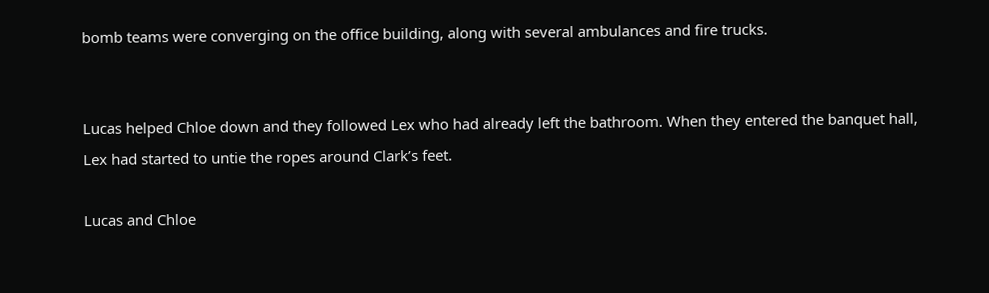bomb teams were converging on the office building, along with several ambulances and fire trucks.


Lucas helped Chloe down and they followed Lex who had already left the bathroom. When they entered the banquet hall, Lex had started to untie the ropes around Clark’s feet.

Lucas and Chloe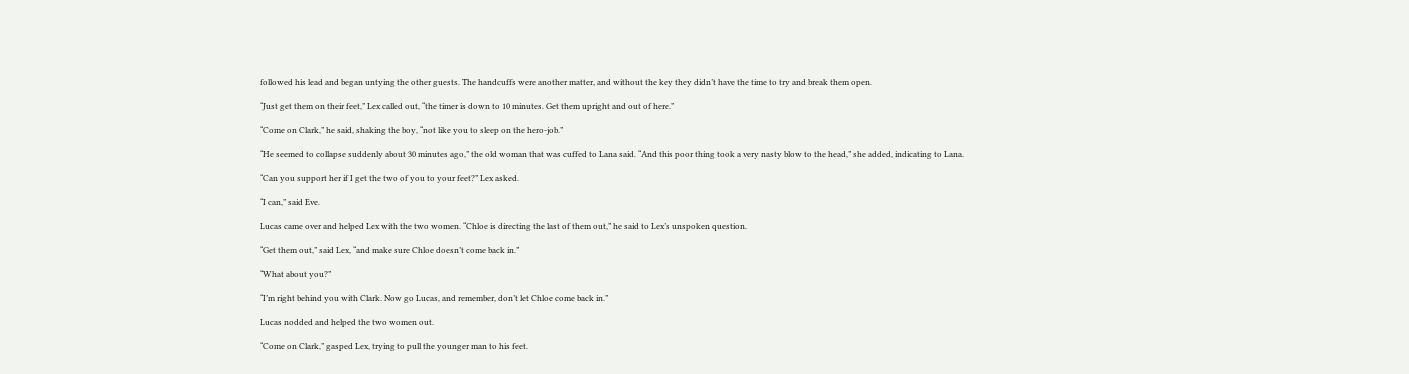followed his lead and began untying the other guests. The handcuffs were another matter, and without the key they didn’t have the time to try and break them open.

“Just get them on their feet,” Lex called out, “the timer is down to 10 minutes. Get them upright and out of here.”

“Come on Clark,” he said, shaking the boy, “not like you to sleep on the hero-job.”

“He seemed to collapse suddenly about 30 minutes ago,” the old woman that was cuffed to Lana said. “And this poor thing took a very nasty blow to the head,” she added, indicating to Lana.

“Can you support her if I get the two of you to your feet?” Lex asked.

“I can,” said Eve.

Lucas came over and helped Lex with the two women. “Chloe is directing the last of them out,” he said to Lex’s unspoken question.

“Get them out,” said Lex, “and make sure Chloe doesn’t come back in.”

“What about you?”

“I’m right behind you with Clark. Now go Lucas, and remember, don’t let Chloe come back in.”

Lucas nodded and helped the two women out.

“Come on Clark,” gasped Lex, trying to pull the younger man to his feet.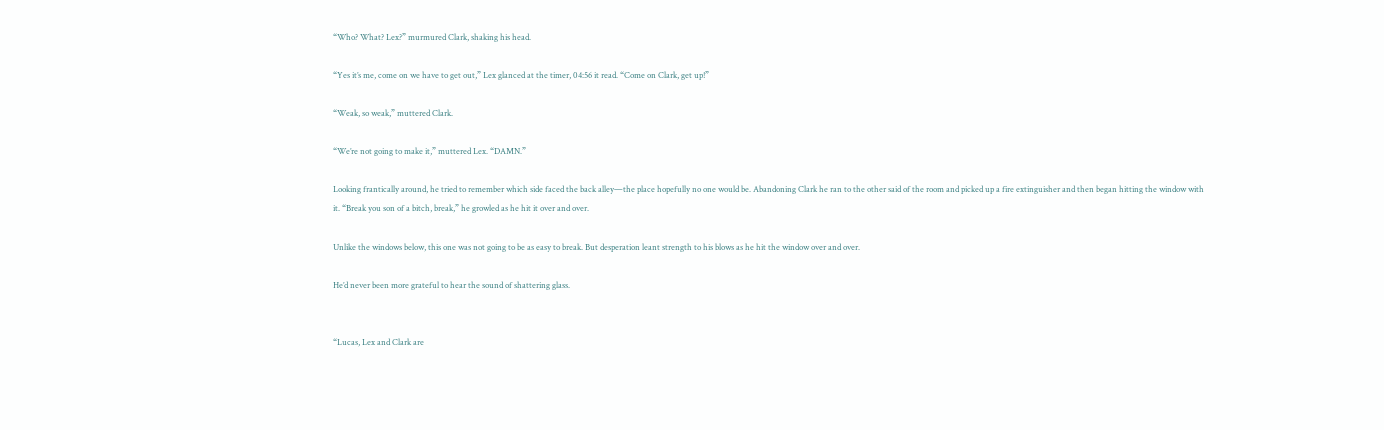“Who? What? Lex?” murmured Clark, shaking his head.

“Yes it’s me, come on we have to get out,” Lex glanced at the timer, 04:56 it read. “Come on Clark, get up!”

“Weak, so weak,” muttered Clark.

“We’re not going to make it,” muttered Lex. “DAMN.”

Looking frantically around, he tried to remember which side faced the back alley—the place hopefully no one would be. Abandoning Clark he ran to the other said of the room and picked up a fire extinguisher and then began hitting the window with it. “Break you son of a bitch, break,” he growled as he hit it over and over.

Unlike the windows below, this one was not going to be as easy to break. But desperation leant strength to his blows as he hit the window over and over.

He’d never been more grateful to hear the sound of shattering glass.


“Lucas, Lex and Clark are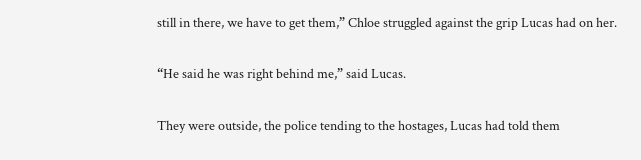still in there, we have to get them,” Chloe struggled against the grip Lucas had on her.

“He said he was right behind me,” said Lucas.

They were outside, the police tending to the hostages, Lucas had told them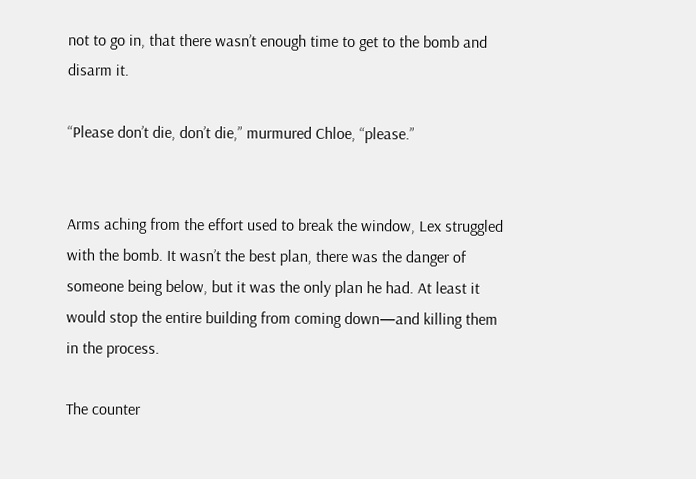not to go in, that there wasn’t enough time to get to the bomb and disarm it.

“Please don’t die, don’t die,” murmured Chloe, “please.”


Arms aching from the effort used to break the window, Lex struggled with the bomb. It wasn’t the best plan, there was the danger of someone being below, but it was the only plan he had. At least it would stop the entire building from coming down—and killing them in the process.

The counter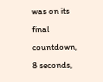was on its final countdown, 8 seconds,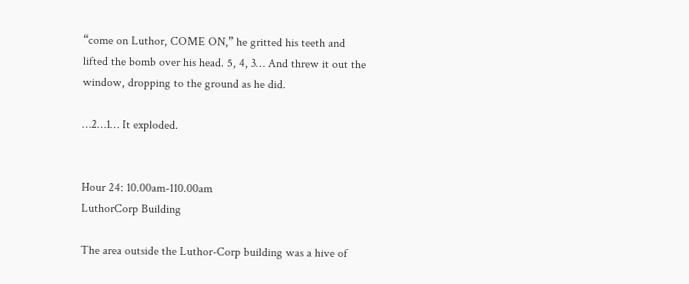“come on Luthor, COME ON,” he gritted his teeth and lifted the bomb over his head. 5, 4, 3… And threw it out the window, dropping to the ground as he did.

…2…1… It exploded.


Hour 24: 10.00am-110.00am
LuthorCorp Building

The area outside the Luthor-Corp building was a hive of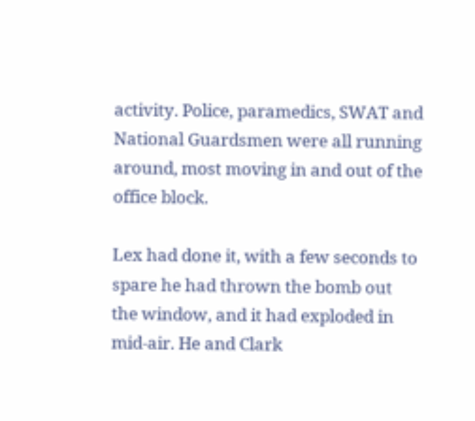activity. Police, paramedics, SWAT and National Guardsmen were all running around, most moving in and out of the office block.

Lex had done it, with a few seconds to spare he had thrown the bomb out the window, and it had exploded in mid-air. He and Clark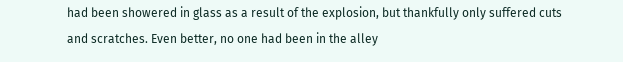had been showered in glass as a result of the explosion, but thankfully only suffered cuts and scratches. Even better, no one had been in the alley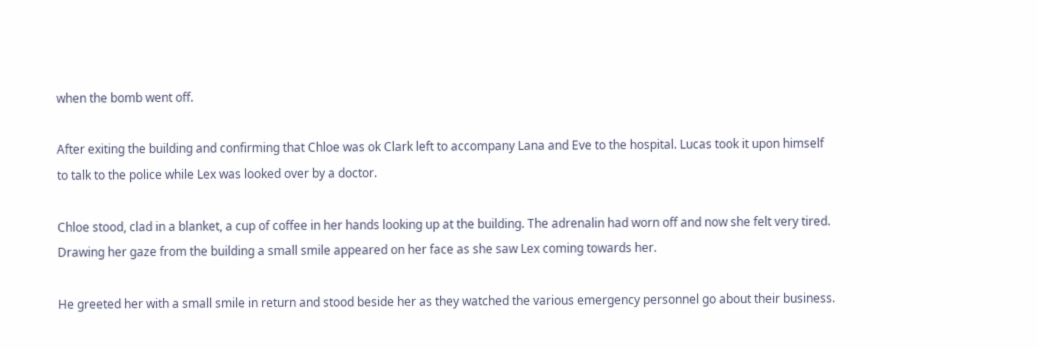when the bomb went off.

After exiting the building and confirming that Chloe was ok Clark left to accompany Lana and Eve to the hospital. Lucas took it upon himself to talk to the police while Lex was looked over by a doctor.

Chloe stood, clad in a blanket, a cup of coffee in her hands looking up at the building. The adrenalin had worn off and now she felt very tired. Drawing her gaze from the building a small smile appeared on her face as she saw Lex coming towards her.

He greeted her with a small smile in return and stood beside her as they watched the various emergency personnel go about their business.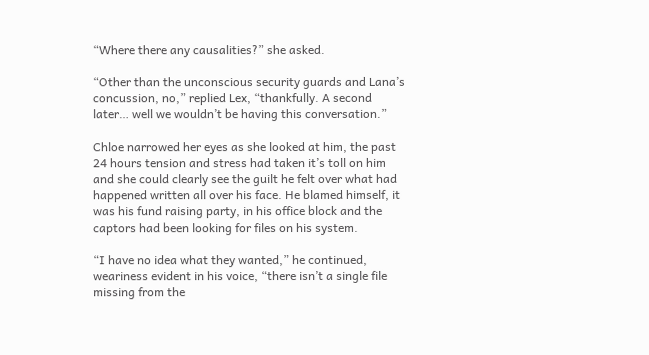“Where there any causalities?” she asked.

“Other than the unconscious security guards and Lana’s concussion, no,” replied Lex, “thankfully. A second later… well we wouldn’t be having this conversation.”

Chloe narrowed her eyes as she looked at him, the past 24 hours tension and stress had taken it’s toll on him and she could clearly see the guilt he felt over what had happened written all over his face. He blamed himself, it was his fund raising party, in his office block and the captors had been looking for files on his system.

“I have no idea what they wanted,” he continued, weariness evident in his voice, “there isn’t a single file missing from the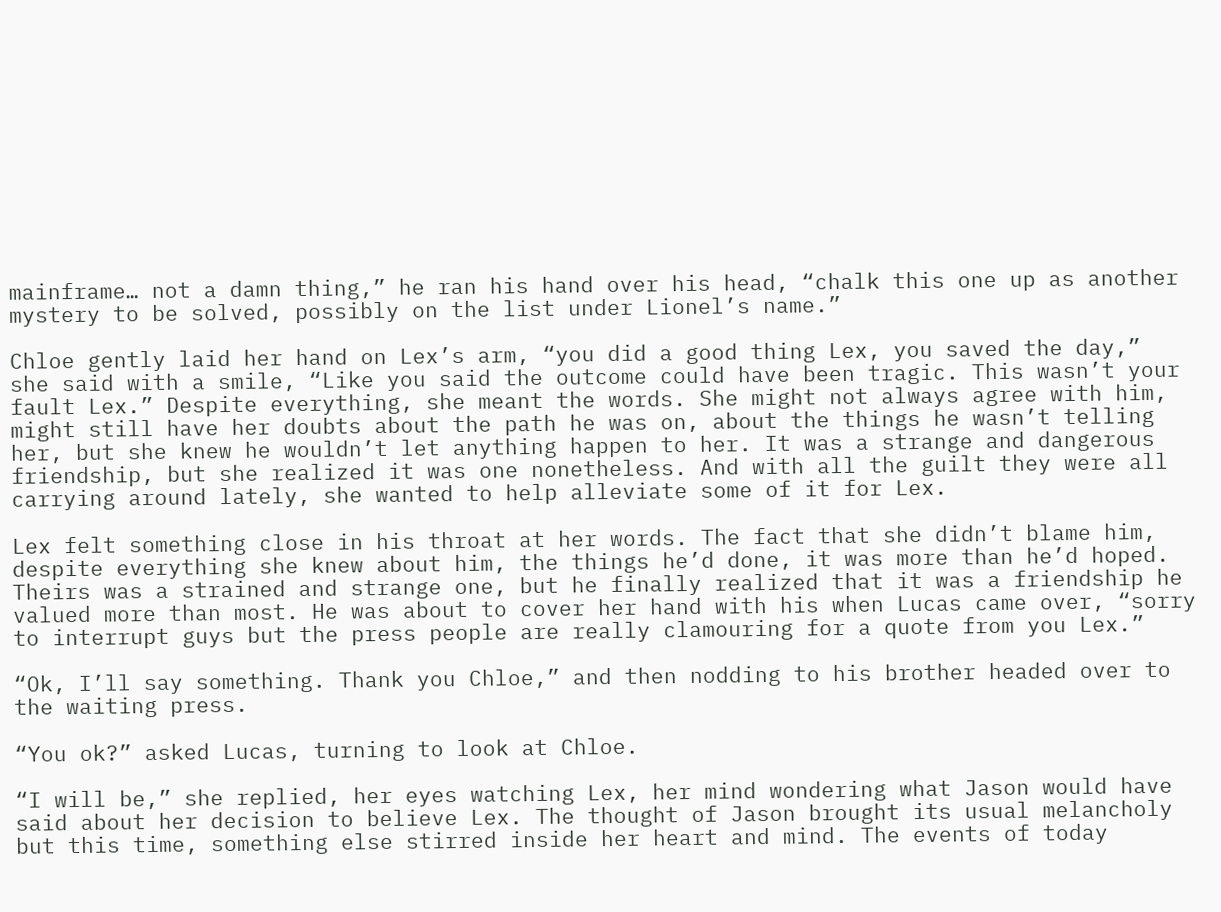mainframe… not a damn thing,” he ran his hand over his head, “chalk this one up as another mystery to be solved, possibly on the list under Lionel’s name.”

Chloe gently laid her hand on Lex’s arm, “you did a good thing Lex, you saved the day,”
she said with a smile, “Like you said the outcome could have been tragic. This wasn’t your fault Lex.” Despite everything, she meant the words. She might not always agree with him, might still have her doubts about the path he was on, about the things he wasn’t telling her, but she knew he wouldn’t let anything happen to her. It was a strange and dangerous friendship, but she realized it was one nonetheless. And with all the guilt they were all carrying around lately, she wanted to help alleviate some of it for Lex.

Lex felt something close in his throat at her words. The fact that she didn’t blame him, despite everything she knew about him, the things he’d done, it was more than he’d hoped. Theirs was a strained and strange one, but he finally realized that it was a friendship he valued more than most. He was about to cover her hand with his when Lucas came over, “sorry to interrupt guys but the press people are really clamouring for a quote from you Lex.”

“Ok, I’ll say something. Thank you Chloe,” and then nodding to his brother headed over to the waiting press.

“You ok?” asked Lucas, turning to look at Chloe.

“I will be,” she replied, her eyes watching Lex, her mind wondering what Jason would have said about her decision to believe Lex. The thought of Jason brought its usual melancholy but this time, something else stirred inside her heart and mind. The events of today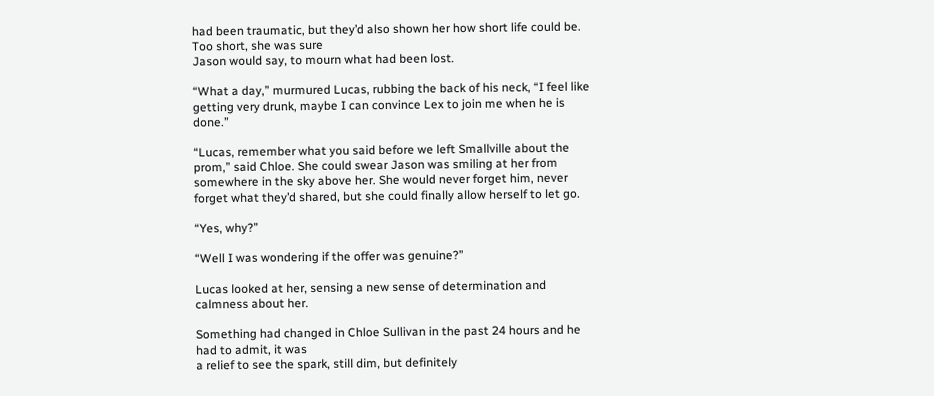had been traumatic, but they’d also shown her how short life could be. Too short, she was sure
Jason would say, to mourn what had been lost.

“What a day,” murmured Lucas, rubbing the back of his neck, “I feel like getting very drunk, maybe I can convince Lex to join me when he is done.”

“Lucas, remember what you said before we left Smallville about the prom,” said Chloe. She could swear Jason was smiling at her from somewhere in the sky above her. She would never forget him, never forget what they’d shared, but she could finally allow herself to let go.

“Yes, why?”

“Well I was wondering if the offer was genuine?”

Lucas looked at her, sensing a new sense of determination and calmness about her.

Something had changed in Chloe Sullivan in the past 24 hours and he had to admit, it was
a relief to see the spark, still dim, but definitely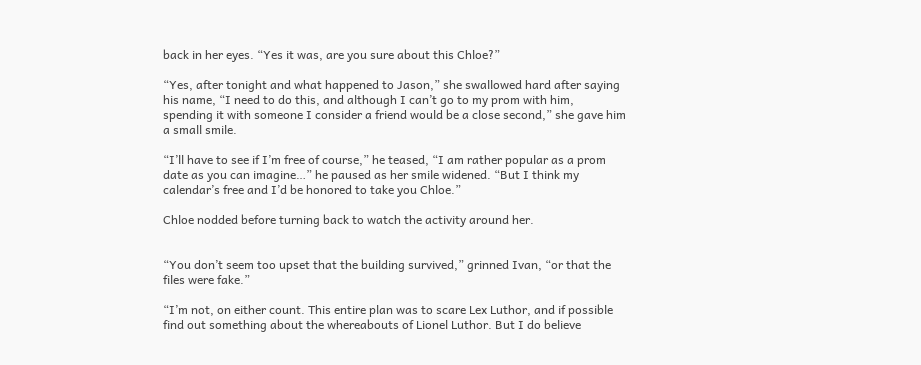back in her eyes. “Yes it was, are you sure about this Chloe?”

“Yes, after tonight and what happened to Jason,” she swallowed hard after saying his name, “I need to do this, and although I can’t go to my prom with him, spending it with someone I consider a friend would be a close second,” she gave him a small smile.

“I’ll have to see if I’m free of course,” he teased, “I am rather popular as a prom date as you can imagine…” he paused as her smile widened. “But I think my calendar’s free and I’d be honored to take you Chloe.”

Chloe nodded before turning back to watch the activity around her.


“You don’t seem too upset that the building survived,” grinned Ivan, “or that the files were fake.”

“I’m not, on either count. This entire plan was to scare Lex Luthor, and if possible find out something about the whereabouts of Lionel Luthor. But I do believe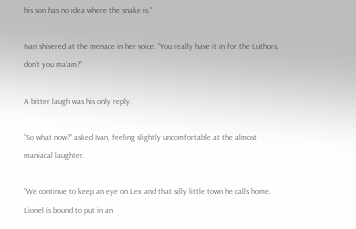his son has no idea where the snake is.”

Ivan shivered at the menace in her voice. “You really have it in for the Luthors, don’t you ma’am?”

A bitter laugh was his only reply.

“So what now?” asked Ivan, feeling slightly uncomfortable at the almost maniacal laughter.

“We continue to keep an eye on Lex and that silly little town he calls home. Lionel is bound to put in an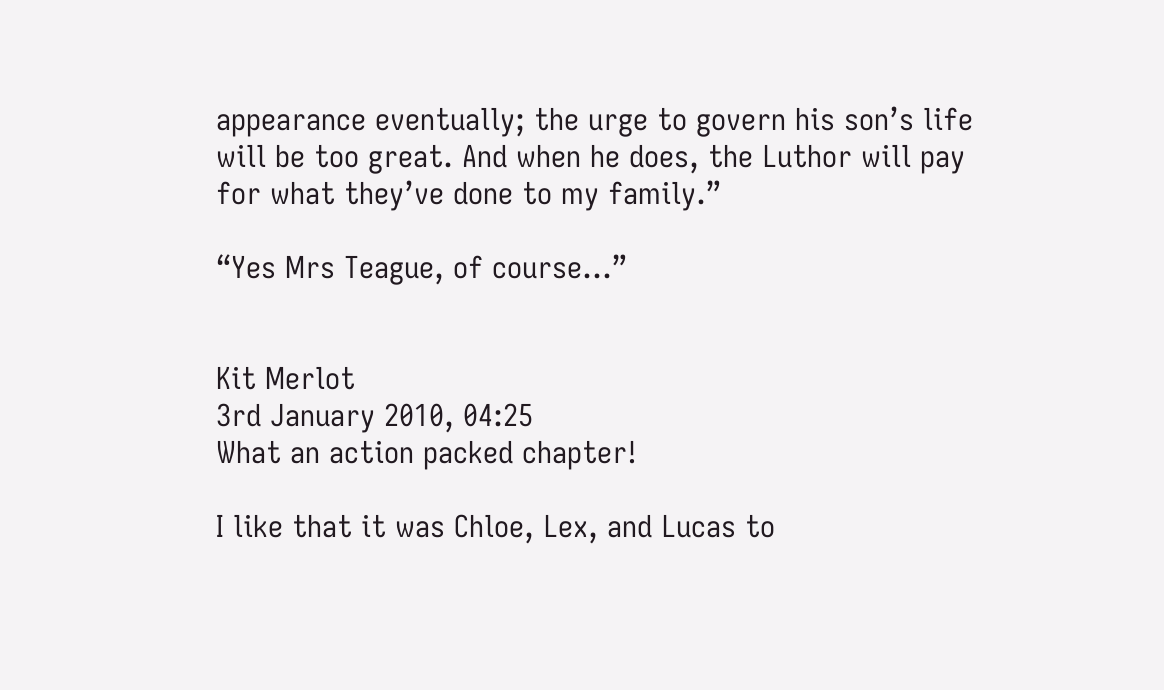appearance eventually; the urge to govern his son’s life will be too great. And when he does, the Luthor will pay for what they’ve done to my family.”

“Yes Mrs Teague, of course…”


Kit Merlot
3rd January 2010, 04:25
What an action packed chapter!

I like that it was Chloe, Lex, and Lucas to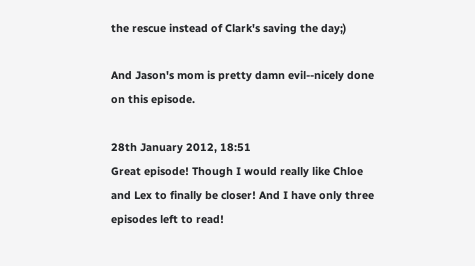the rescue instead of Clark's saving the day;)

And Jason's mom is pretty damn evil--nicely done on this episode.

28th January 2012, 18:51
Great episode! Though I would really like Chloe and Lex to finally be closer! And I have only three episodes left to read!